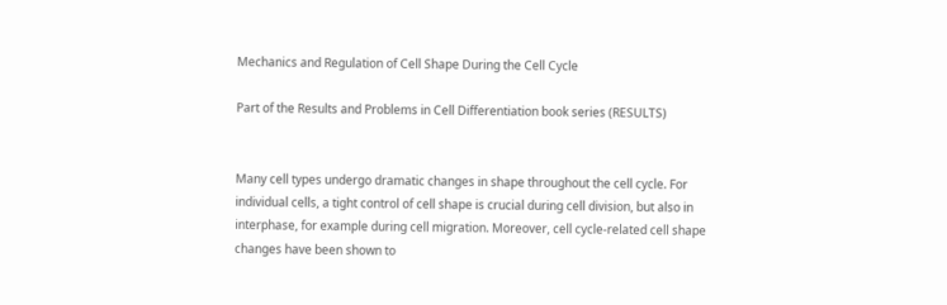Mechanics and Regulation of Cell Shape During the Cell Cycle

Part of the Results and Problems in Cell Differentiation book series (RESULTS)


Many cell types undergo dramatic changes in shape throughout the cell cycle. For individual cells, a tight control of cell shape is crucial during cell division, but also in interphase, for example during cell migration. Moreover, cell cycle-related cell shape changes have been shown to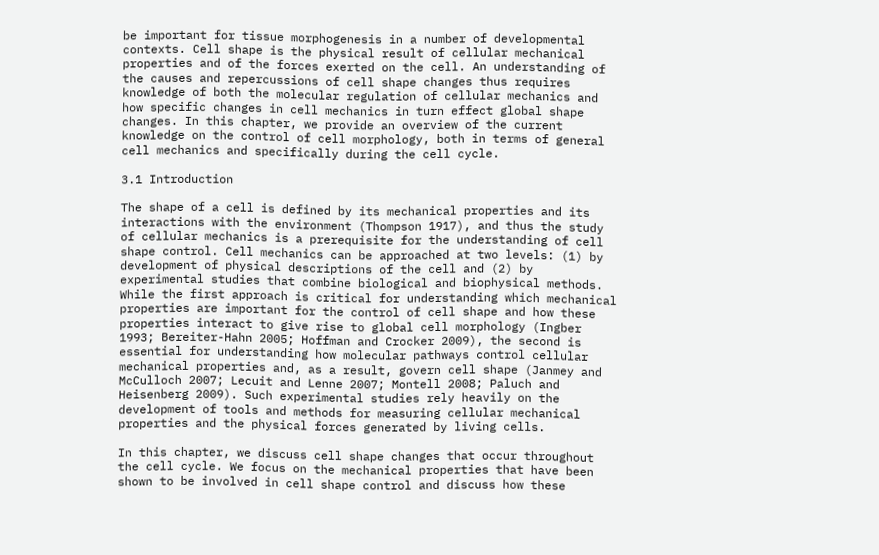be important for tissue morphogenesis in a number of developmental contexts. Cell shape is the physical result of cellular mechanical properties and of the forces exerted on the cell. An understanding of the causes and repercussions of cell shape changes thus requires knowledge of both the molecular regulation of cellular mechanics and how specific changes in cell mechanics in turn effect global shape changes. In this chapter, we provide an overview of the current knowledge on the control of cell morphology, both in terms of general cell mechanics and specifically during the cell cycle.

3.1 Introduction

The shape of a cell is defined by its mechanical properties and its interactions with the environment (Thompson 1917), and thus the study of cellular mechanics is a prerequisite for the understanding of cell shape control. Cell mechanics can be approached at two levels: (1) by development of physical descriptions of the cell and (2) by experimental studies that combine biological and biophysical methods. While the first approach is critical for understanding which mechanical properties are important for the control of cell shape and how these properties interact to give rise to global cell morphology (Ingber 1993; Bereiter-Hahn 2005; Hoffman and Crocker 2009), the second is essential for understanding how molecular pathways control cellular mechanical properties and, as a result, govern cell shape (Janmey and McCulloch 2007; Lecuit and Lenne 2007; Montell 2008; Paluch and Heisenberg 2009). Such experimental studies rely heavily on the development of tools and methods for measuring cellular mechanical properties and the physical forces generated by living cells.

In this chapter, we discuss cell shape changes that occur throughout the cell cycle. We focus on the mechanical properties that have been shown to be involved in cell shape control and discuss how these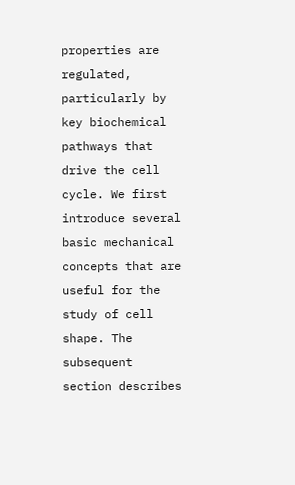properties are regulated, particularly by key biochemical pathways that drive the cell cycle. We first introduce several basic mechanical concepts that are useful for the study of cell shape. The subsequent section describes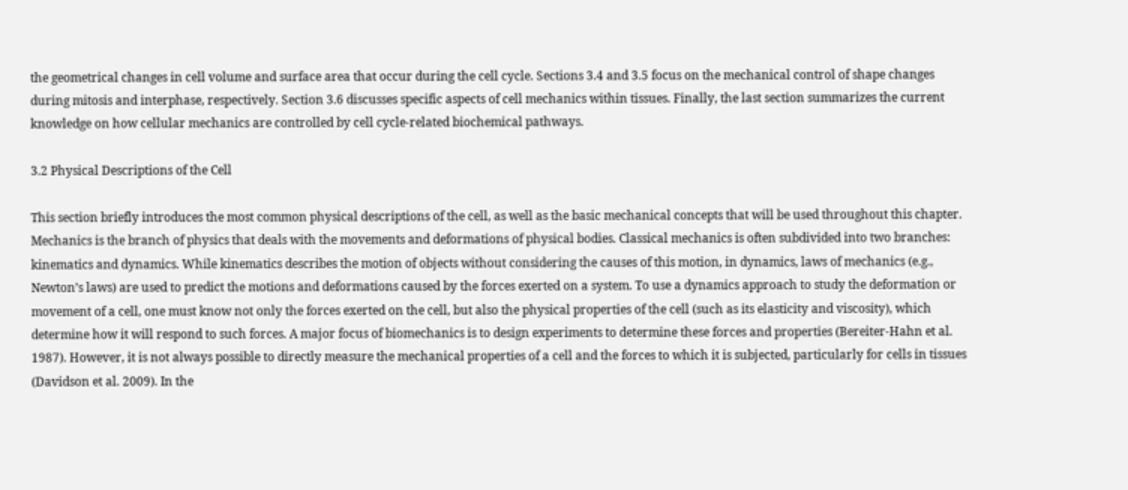the geometrical changes in cell volume and surface area that occur during the cell cycle. Sections 3.4 and 3.5 focus on the mechanical control of shape changes during mitosis and interphase, respectively. Section 3.6 discusses specific aspects of cell mechanics within tissues. Finally, the last section summarizes the current knowledge on how cellular mechanics are controlled by cell cycle-related biochemical pathways.

3.2 Physical Descriptions of the Cell

This section briefly introduces the most common physical descriptions of the cell, as well as the basic mechanical concepts that will be used throughout this chapter. Mechanics is the branch of physics that deals with the movements and deformations of physical bodies. Classical mechanics is often subdivided into two branches: kinematics and dynamics. While kinematics describes the motion of objects without considering the causes of this motion, in dynamics, laws of mechanics (e.g., Newton’s laws) are used to predict the motions and deformations caused by the forces exerted on a system. To use a dynamics approach to study the deformation or movement of a cell, one must know not only the forces exerted on the cell, but also the physical properties of the cell (such as its elasticity and viscosity), which determine how it will respond to such forces. A major focus of biomechanics is to design experiments to determine these forces and properties (Bereiter-Hahn et al. 1987). However, it is not always possible to directly measure the mechanical properties of a cell and the forces to which it is subjected, particularly for cells in tissues (Davidson et al. 2009). In the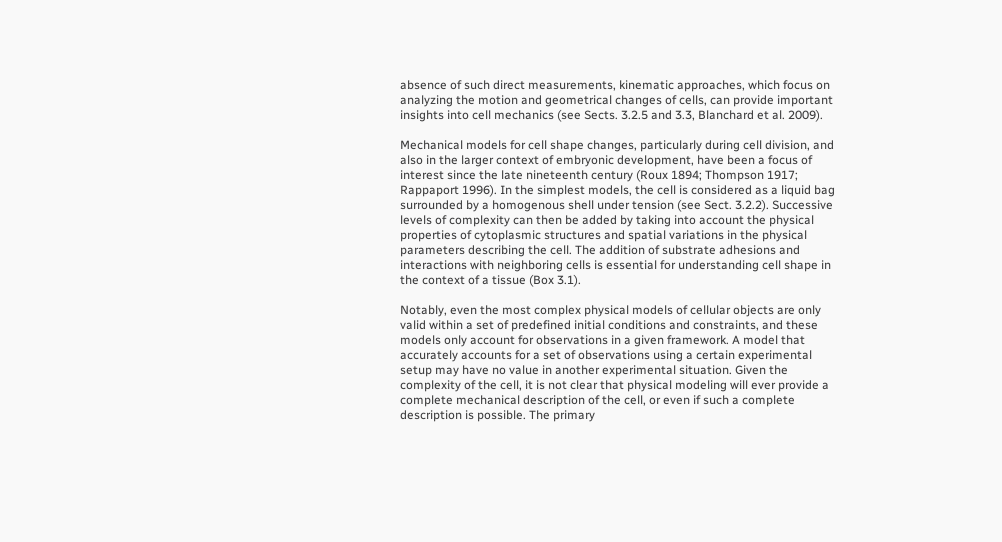absence of such direct measurements, kinematic approaches, which focus on analyzing the motion and geometrical changes of cells, can provide important insights into cell mechanics (see Sects. 3.2.5 and 3.3, Blanchard et al. 2009).

Mechanical models for cell shape changes, particularly during cell division, and also in the larger context of embryonic development, have been a focus of interest since the late nineteenth century (Roux 1894; Thompson 1917; Rappaport 1996). In the simplest models, the cell is considered as a liquid bag surrounded by a homogenous shell under tension (see Sect. 3.2.2). Successive levels of complexity can then be added by taking into account the physical properties of cytoplasmic structures and spatial variations in the physical parameters describing the cell. The addition of substrate adhesions and interactions with neighboring cells is essential for understanding cell shape in the context of a tissue (Box 3.1).

Notably, even the most complex physical models of cellular objects are only valid within a set of predefined initial conditions and constraints, and these models only account for observations in a given framework. A model that accurately accounts for a set of observations using a certain experimental setup may have no value in another experimental situation. Given the complexity of the cell, it is not clear that physical modeling will ever provide a complete mechanical description of the cell, or even if such a complete description is possible. The primary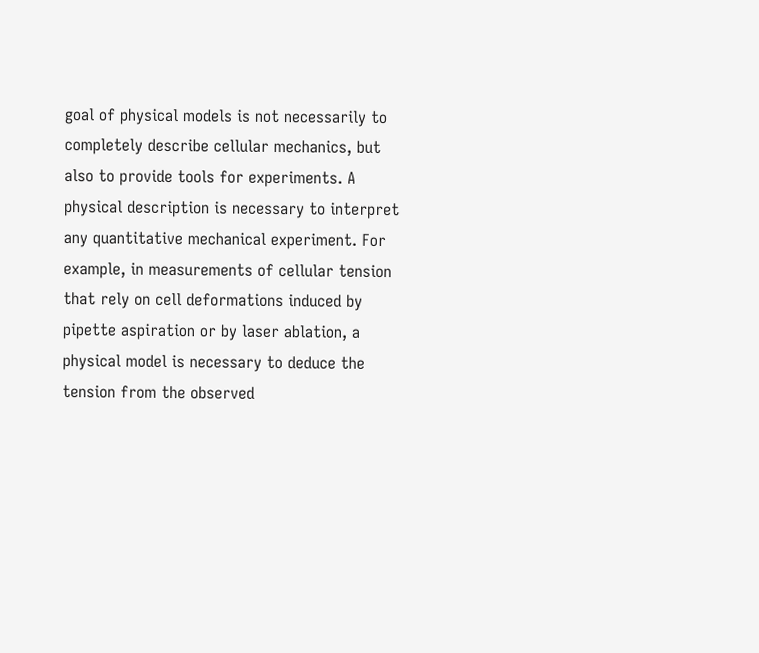goal of physical models is not necessarily to completely describe cellular mechanics, but also to provide tools for experiments. A physical description is necessary to interpret any quantitative mechanical experiment. For example, in measurements of cellular tension that rely on cell deformations induced by pipette aspiration or by laser ablation, a physical model is necessary to deduce the tension from the observed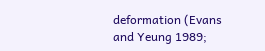deformation (Evans and Yeung 1989;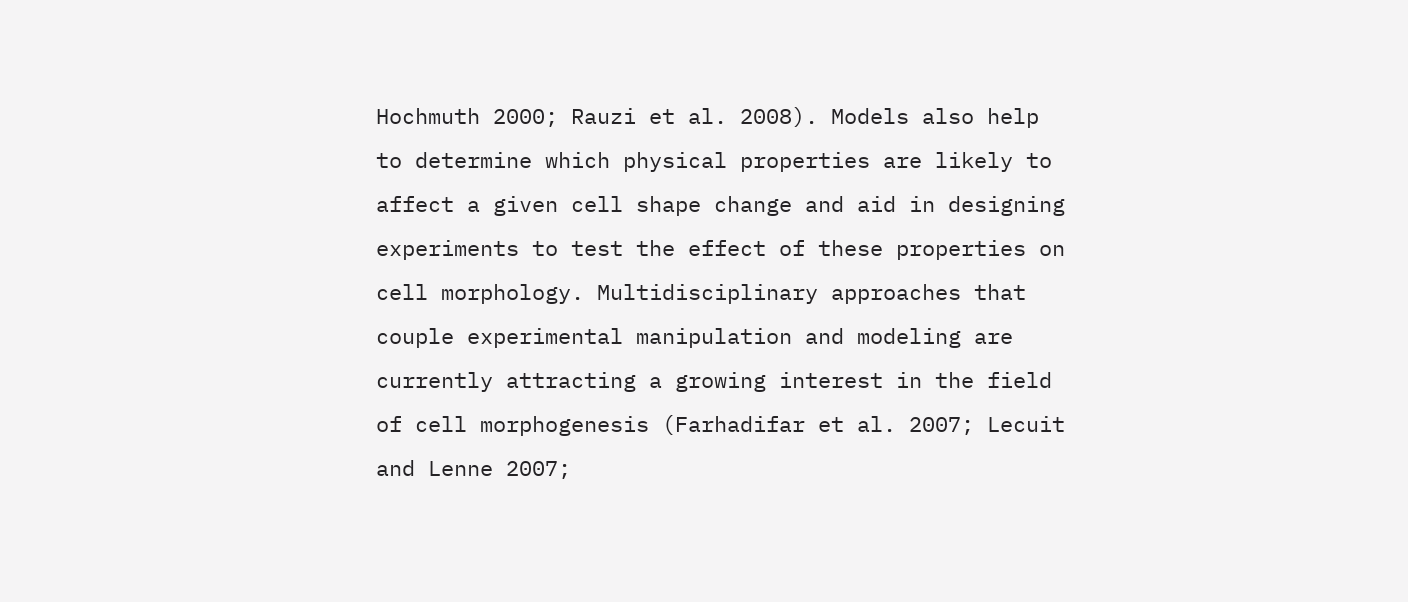Hochmuth 2000; Rauzi et al. 2008). Models also help to determine which physical properties are likely to affect a given cell shape change and aid in designing experiments to test the effect of these properties on cell morphology. Multidisciplinary approaches that couple experimental manipulation and modeling are currently attracting a growing interest in the field of cell morphogenesis (Farhadifar et al. 2007; Lecuit and Lenne 2007;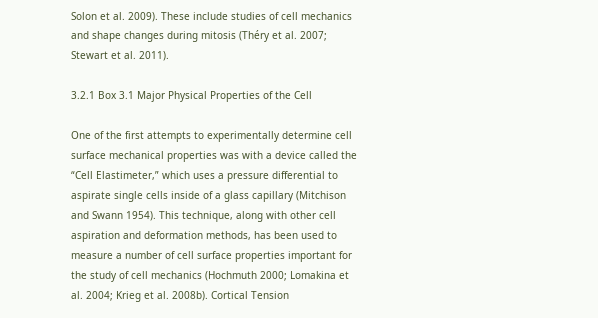Solon et al. 2009). These include studies of cell mechanics and shape changes during mitosis (Théry et al. 2007; Stewart et al. 2011).

3.2.1 Box 3.1 Major Physical Properties of the Cell

One of the first attempts to experimentally determine cell surface mechanical properties was with a device called the “Cell Elastimeter,” which uses a pressure differential to aspirate single cells inside of a glass capillary (Mitchison and Swann 1954). This technique, along with other cell aspiration and deformation methods, has been used to measure a number of cell surface properties important for the study of cell mechanics (Hochmuth 2000; Lomakina et al. 2004; Krieg et al. 2008b). Cortical Tension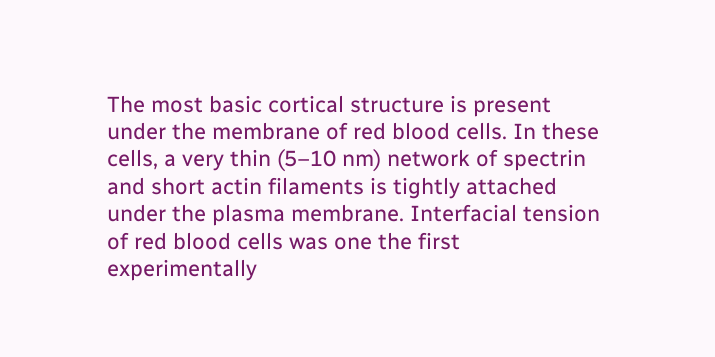The most basic cortical structure is present under the membrane of red blood cells. In these cells, a very thin (5–10 nm) network of spectrin and short actin filaments is tightly attached under the plasma membrane. Interfacial tension of red blood cells was one the first experimentally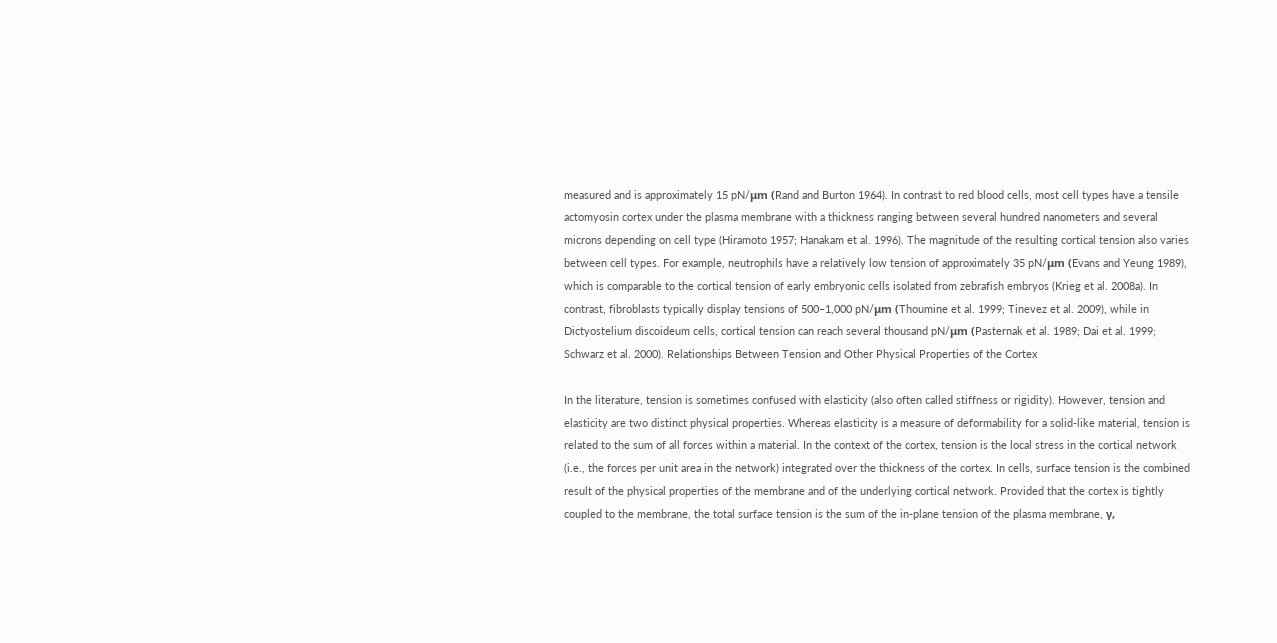measured and is approximately 15 pN/μm (Rand and Burton 1964). In contrast to red blood cells, most cell types have a tensile actomyosin cortex under the plasma membrane with a thickness ranging between several hundred nanometers and several microns depending on cell type (Hiramoto 1957; Hanakam et al. 1996). The magnitude of the resulting cortical tension also varies between cell types. For example, neutrophils have a relatively low tension of approximately 35 pN/μm (Evans and Yeung 1989), which is comparable to the cortical tension of early embryonic cells isolated from zebrafish embryos (Krieg et al. 2008a). In contrast, fibroblasts typically display tensions of 500–1,000 pN/μm (Thoumine et al. 1999; Tinevez et al. 2009), while in Dictyostelium discoideum cells, cortical tension can reach several thousand pN/μm (Pasternak et al. 1989; Dai et al. 1999; Schwarz et al. 2000). Relationships Between Tension and Other Physical Properties of the Cortex

In the literature, tension is sometimes confused with elasticity (also often called stiffness or rigidity). However, tension and elasticity are two distinct physical properties. Whereas elasticity is a measure of deformability for a solid-like material, tension is related to the sum of all forces within a material. In the context of the cortex, tension is the local stress in the cortical network (i.e., the forces per unit area in the network) integrated over the thickness of the cortex. In cells, surface tension is the combined result of the physical properties of the membrane and of the underlying cortical network. Provided that the cortex is tightly coupled to the membrane, the total surface tension is the sum of the in-plane tension of the plasma membrane, γ,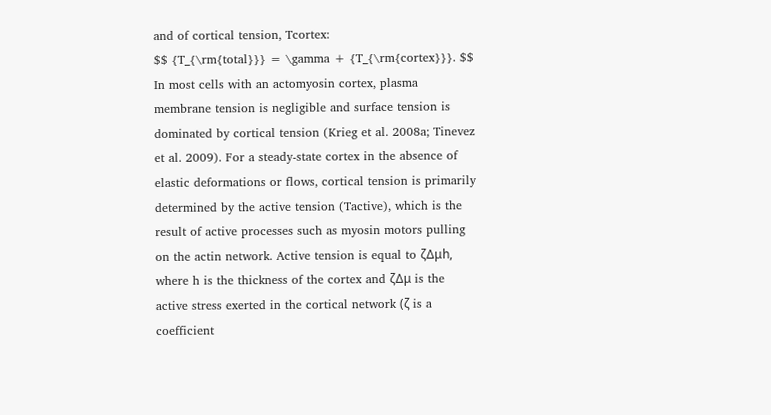and of cortical tension, Tcortex:
$$ {T_{\rm{total}}} = \gamma + {T_{\rm{cortex}}}. $$
In most cells with an actomyosin cortex, plasma membrane tension is negligible and surface tension is dominated by cortical tension (Krieg et al. 2008a; Tinevez et al. 2009). For a steady-state cortex in the absence of elastic deformations or flows, cortical tension is primarily determined by the active tension (Tactive), which is the result of active processes such as myosin motors pulling on the actin network. Active tension is equal to ζΔμh, where h is the thickness of the cortex and ζΔμ is the active stress exerted in the cortical network (ζ is a coefficient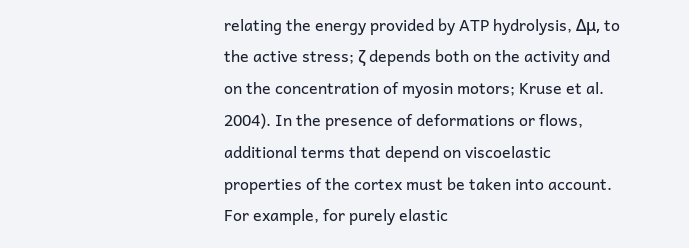relating the energy provided by ATP hydrolysis, Δμ, to the active stress; ζ depends both on the activity and on the concentration of myosin motors; Kruse et al. 2004). In the presence of deformations or flows, additional terms that depend on viscoelastic properties of the cortex must be taken into account. For example, for purely elastic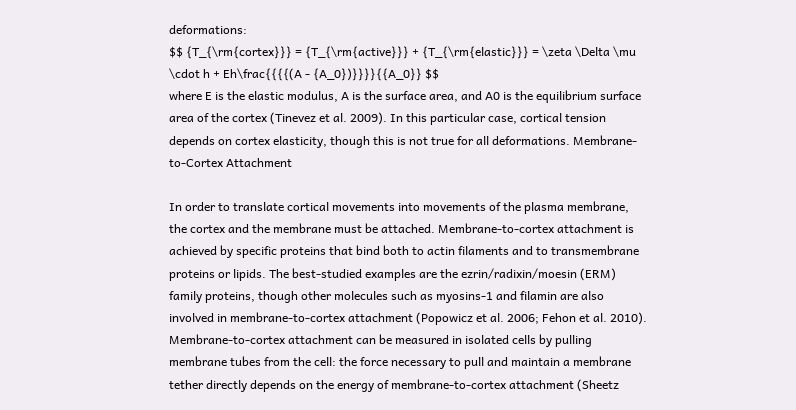deformations:
$$ {T_{\rm{cortex}}} = {T_{\rm{active}}} + {T_{\rm{elastic}}} = \zeta \Delta \mu \cdot h + Eh\frac{{{{(A - {A_0})}}}}{{A_0}} $$
where E is the elastic modulus, A is the surface area, and A0 is the equilibrium surface area of the cortex (Tinevez et al. 2009). In this particular case, cortical tension depends on cortex elasticity, though this is not true for all deformations. Membrane-to-Cortex Attachment

In order to translate cortical movements into movements of the plasma membrane, the cortex and the membrane must be attached. Membrane-to-cortex attachment is achieved by specific proteins that bind both to actin filaments and to transmembrane proteins or lipids. The best-studied examples are the ezrin/radixin/moesin (ERM) family proteins, though other molecules such as myosins-1 and filamin are also involved in membrane-to-cortex attachment (Popowicz et al. 2006; Fehon et al. 2010). Membrane-to-cortex attachment can be measured in isolated cells by pulling membrane tubes from the cell: the force necessary to pull and maintain a membrane tether directly depends on the energy of membrane-to-cortex attachment (Sheetz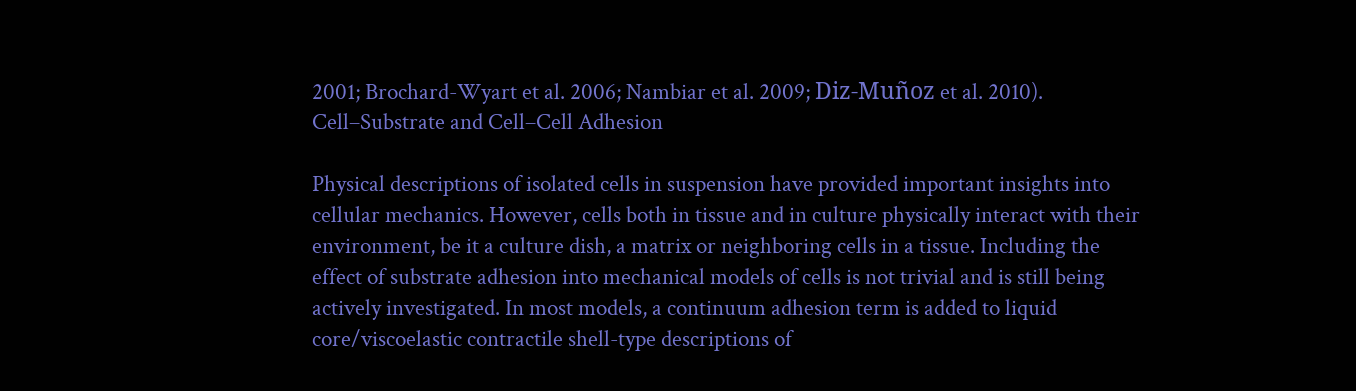2001; Brochard-Wyart et al. 2006; Nambiar et al. 2009; Diz-Muñoz et al. 2010). Cell–Substrate and Cell–Cell Adhesion

Physical descriptions of isolated cells in suspension have provided important insights into cellular mechanics. However, cells both in tissue and in culture physically interact with their environment, be it a culture dish, a matrix or neighboring cells in a tissue. Including the effect of substrate adhesion into mechanical models of cells is not trivial and is still being actively investigated. In most models, a continuum adhesion term is added to liquid core/viscoelastic contractile shell-type descriptions of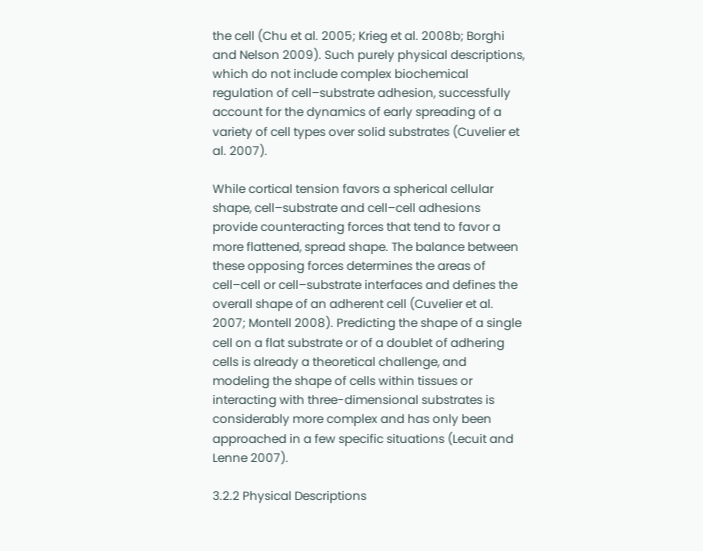the cell (Chu et al. 2005; Krieg et al. 2008b; Borghi and Nelson 2009). Such purely physical descriptions, which do not include complex biochemical regulation of cell–substrate adhesion, successfully account for the dynamics of early spreading of a variety of cell types over solid substrates (Cuvelier et al. 2007).

While cortical tension favors a spherical cellular shape, cell–substrate and cell–cell adhesions provide counteracting forces that tend to favor a more flattened, spread shape. The balance between these opposing forces determines the areas of cell–cell or cell–substrate interfaces and defines the overall shape of an adherent cell (Cuvelier et al. 2007; Montell 2008). Predicting the shape of a single cell on a flat substrate or of a doublet of adhering cells is already a theoretical challenge, and modeling the shape of cells within tissues or interacting with three-dimensional substrates is considerably more complex and has only been approached in a few specific situations (Lecuit and Lenne 2007).

3.2.2 Physical Descriptions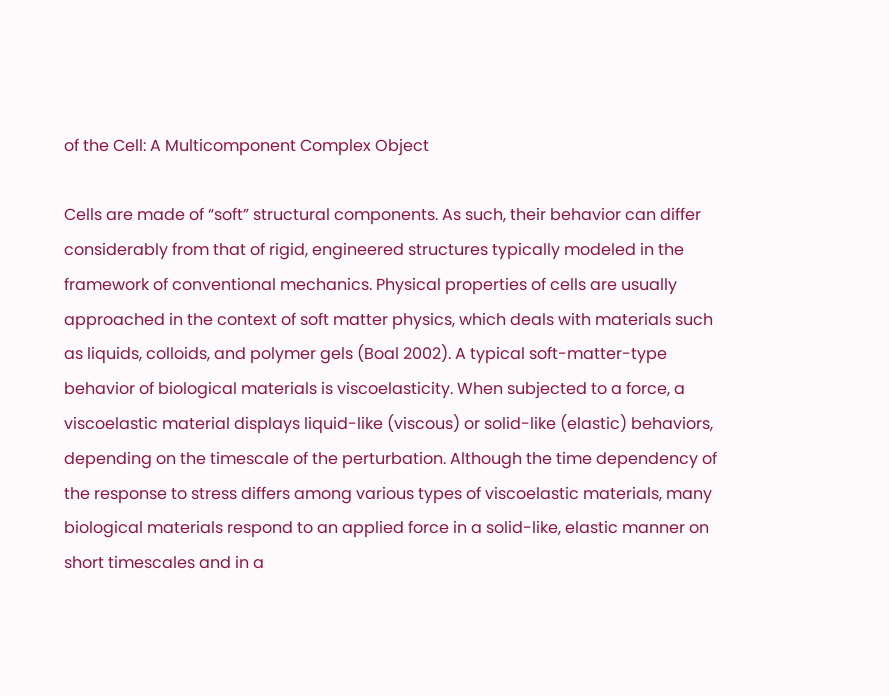of the Cell: A Multicomponent Complex Object

Cells are made of “soft” structural components. As such, their behavior can differ considerably from that of rigid, engineered structures typically modeled in the framework of conventional mechanics. Physical properties of cells are usually approached in the context of soft matter physics, which deals with materials such as liquids, colloids, and polymer gels (Boal 2002). A typical soft-matter-type behavior of biological materials is viscoelasticity. When subjected to a force, a viscoelastic material displays liquid-like (viscous) or solid-like (elastic) behaviors, depending on the timescale of the perturbation. Although the time dependency of the response to stress differs among various types of viscoelastic materials, many biological materials respond to an applied force in a solid-like, elastic manner on short timescales and in a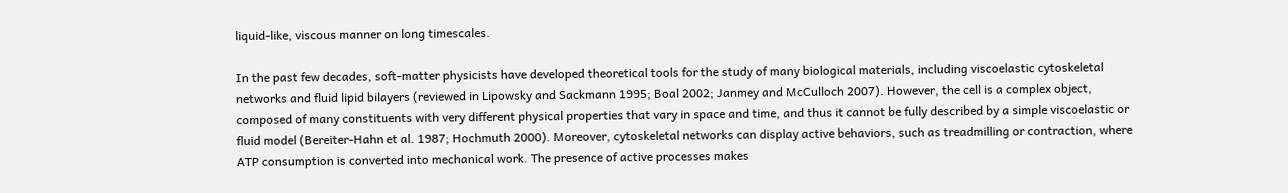liquid-like, viscous manner on long timescales.

In the past few decades, soft-matter physicists have developed theoretical tools for the study of many biological materials, including viscoelastic cytoskeletal networks and fluid lipid bilayers (reviewed in Lipowsky and Sackmann 1995; Boal 2002; Janmey and McCulloch 2007). However, the cell is a complex object, composed of many constituents with very different physical properties that vary in space and time, and thus it cannot be fully described by a simple viscoelastic or fluid model (Bereiter-Hahn et al. 1987; Hochmuth 2000). Moreover, cytoskeletal networks can display active behaviors, such as treadmilling or contraction, where ATP consumption is converted into mechanical work. The presence of active processes makes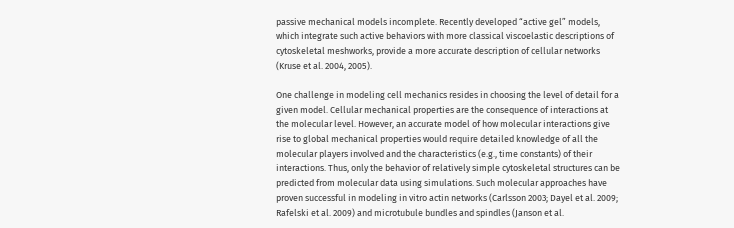passive mechanical models incomplete. Recently developed “active gel” models, which integrate such active behaviors with more classical viscoelastic descriptions of cytoskeletal meshworks, provide a more accurate description of cellular networks (Kruse et al. 2004, 2005).

One challenge in modeling cell mechanics resides in choosing the level of detail for a given model. Cellular mechanical properties are the consequence of interactions at the molecular level. However, an accurate model of how molecular interactions give rise to global mechanical properties would require detailed knowledge of all the molecular players involved and the characteristics (e.g., time constants) of their interactions. Thus, only the behavior of relatively simple cytoskeletal structures can be predicted from molecular data using simulations. Such molecular approaches have proven successful in modeling in vitro actin networks (Carlsson 2003; Dayel et al. 2009; Rafelski et al. 2009) and microtubule bundles and spindles (Janson et al.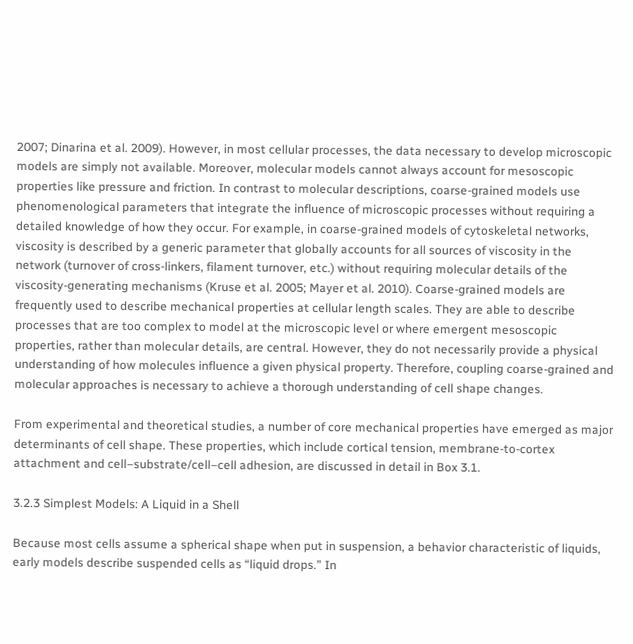2007; Dinarina et al. 2009). However, in most cellular processes, the data necessary to develop microscopic models are simply not available. Moreover, molecular models cannot always account for mesoscopic properties like pressure and friction. In contrast to molecular descriptions, coarse-grained models use phenomenological parameters that integrate the influence of microscopic processes without requiring a detailed knowledge of how they occur. For example, in coarse-grained models of cytoskeletal networks, viscosity is described by a generic parameter that globally accounts for all sources of viscosity in the network (turnover of cross-linkers, filament turnover, etc.) without requiring molecular details of the viscosity-generating mechanisms (Kruse et al. 2005; Mayer et al. 2010). Coarse-grained models are frequently used to describe mechanical properties at cellular length scales. They are able to describe processes that are too complex to model at the microscopic level or where emergent mesoscopic properties, rather than molecular details, are central. However, they do not necessarily provide a physical understanding of how molecules influence a given physical property. Therefore, coupling coarse-grained and molecular approaches is necessary to achieve a thorough understanding of cell shape changes.

From experimental and theoretical studies, a number of core mechanical properties have emerged as major determinants of cell shape. These properties, which include cortical tension, membrane-to-cortex attachment and cell–substrate/cell–cell adhesion, are discussed in detail in Box 3.1.

3.2.3 Simplest Models: A Liquid in a Shell

Because most cells assume a spherical shape when put in suspension, a behavior characteristic of liquids, early models describe suspended cells as “liquid drops.” In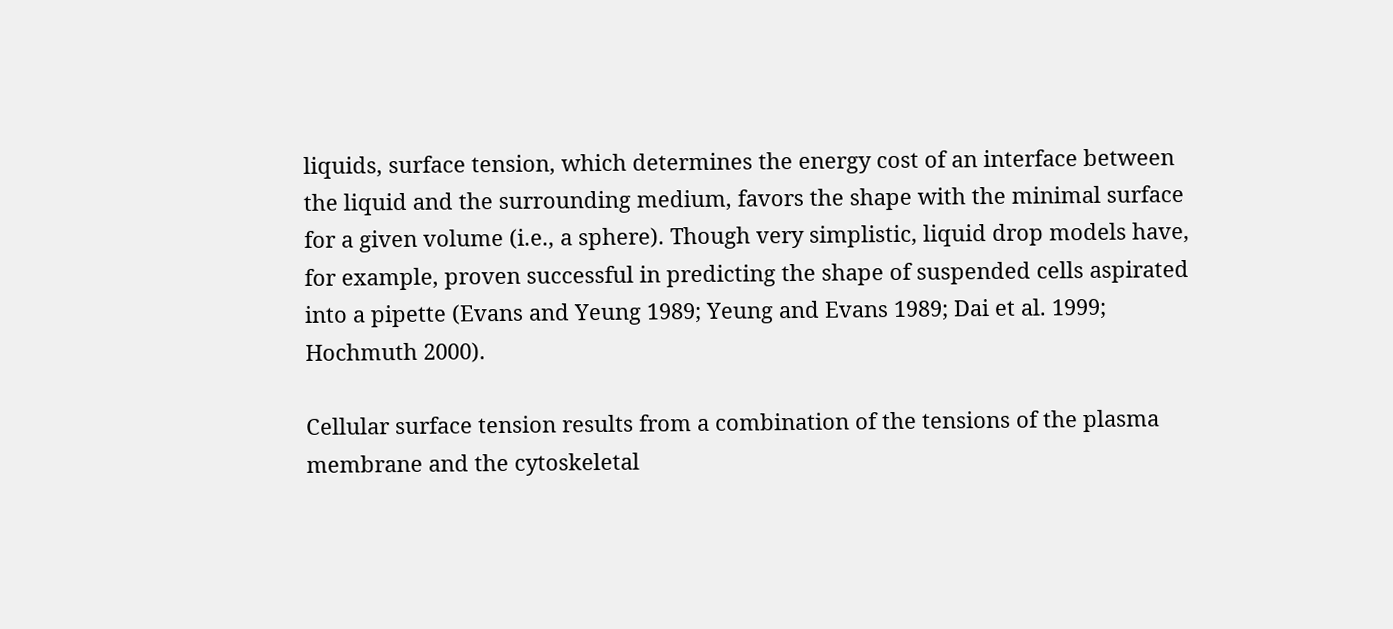liquids, surface tension, which determines the energy cost of an interface between the liquid and the surrounding medium, favors the shape with the minimal surface for a given volume (i.e., a sphere). Though very simplistic, liquid drop models have, for example, proven successful in predicting the shape of suspended cells aspirated into a pipette (Evans and Yeung 1989; Yeung and Evans 1989; Dai et al. 1999; Hochmuth 2000).

Cellular surface tension results from a combination of the tensions of the plasma membrane and the cytoskeletal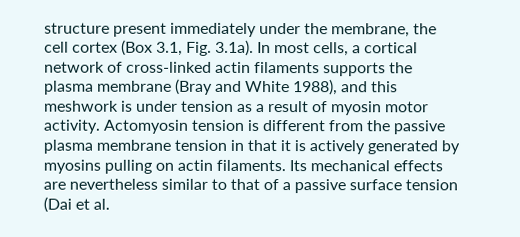structure present immediately under the membrane, the cell cortex (Box 3.1, Fig. 3.1a). In most cells, a cortical network of cross-linked actin filaments supports the plasma membrane (Bray and White 1988), and this meshwork is under tension as a result of myosin motor activity. Actomyosin tension is different from the passive plasma membrane tension in that it is actively generated by myosins pulling on actin filaments. Its mechanical effects are nevertheless similar to that of a passive surface tension (Dai et al.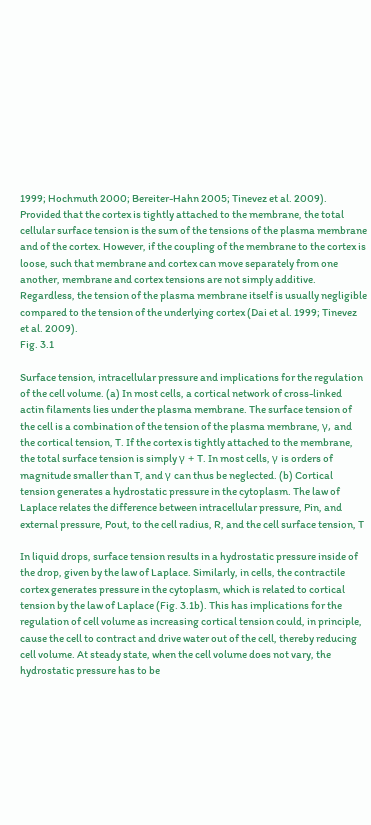1999; Hochmuth 2000; Bereiter-Hahn 2005; Tinevez et al. 2009). Provided that the cortex is tightly attached to the membrane, the total cellular surface tension is the sum of the tensions of the plasma membrane and of the cortex. However, if the coupling of the membrane to the cortex is loose, such that membrane and cortex can move separately from one another, membrane and cortex tensions are not simply additive. Regardless, the tension of the plasma membrane itself is usually negligible compared to the tension of the underlying cortex (Dai et al. 1999; Tinevez et al. 2009).
Fig. 3.1

Surface tension, intracellular pressure and implications for the regulation of the cell volume. (a) In most cells, a cortical network of cross-linked actin filaments lies under the plasma membrane. The surface tension of the cell is a combination of the tension of the plasma membrane, γ, and the cortical tension, T. If the cortex is tightly attached to the membrane, the total surface tension is simply γ + T. In most cells, γ is orders of magnitude smaller than T, and γ can thus be neglected. (b) Cortical tension generates a hydrostatic pressure in the cytoplasm. The law of Laplace relates the difference between intracellular pressure, Pin, and external pressure, Pout, to the cell radius, R, and the cell surface tension, T

In liquid drops, surface tension results in a hydrostatic pressure inside of the drop, given by the law of Laplace. Similarly, in cells, the contractile cortex generates pressure in the cytoplasm, which is related to cortical tension by the law of Laplace (Fig. 3.1b). This has implications for the regulation of cell volume as increasing cortical tension could, in principle, cause the cell to contract and drive water out of the cell, thereby reducing cell volume. At steady state, when the cell volume does not vary, the hydrostatic pressure has to be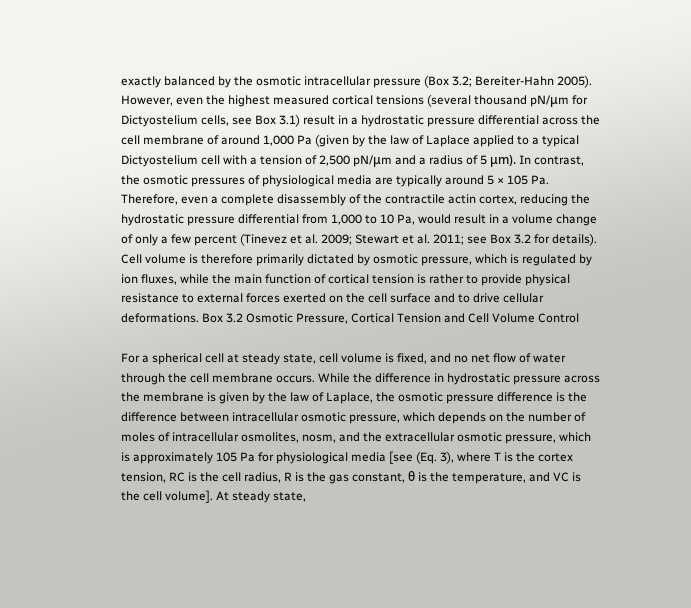exactly balanced by the osmotic intracellular pressure (Box 3.2; Bereiter-Hahn 2005). However, even the highest measured cortical tensions (several thousand pN/μm for Dictyostelium cells, see Box 3.1) result in a hydrostatic pressure differential across the cell membrane of around 1,000 Pa (given by the law of Laplace applied to a typical Dictyostelium cell with a tension of 2,500 pN/μm and a radius of 5 μm). In contrast, the osmotic pressures of physiological media are typically around 5 × 105 Pa. Therefore, even a complete disassembly of the contractile actin cortex, reducing the hydrostatic pressure differential from 1,000 to 10 Pa, would result in a volume change of only a few percent (Tinevez et al. 2009; Stewart et al. 2011; see Box 3.2 for details). Cell volume is therefore primarily dictated by osmotic pressure, which is regulated by ion fluxes, while the main function of cortical tension is rather to provide physical resistance to external forces exerted on the cell surface and to drive cellular deformations. Box 3.2 Osmotic Pressure, Cortical Tension and Cell Volume Control

For a spherical cell at steady state, cell volume is fixed, and no net flow of water through the cell membrane occurs. While the difference in hydrostatic pressure across the membrane is given by the law of Laplace, the osmotic pressure difference is the difference between intracellular osmotic pressure, which depends on the number of moles of intracellular osmolites, nosm, and the extracellular osmotic pressure, which is approximately 105 Pa for physiological media [see (Eq. 3), where T is the cortex tension, RC is the cell radius, R is the gas constant, θ is the temperature, and VC is the cell volume]. At steady state,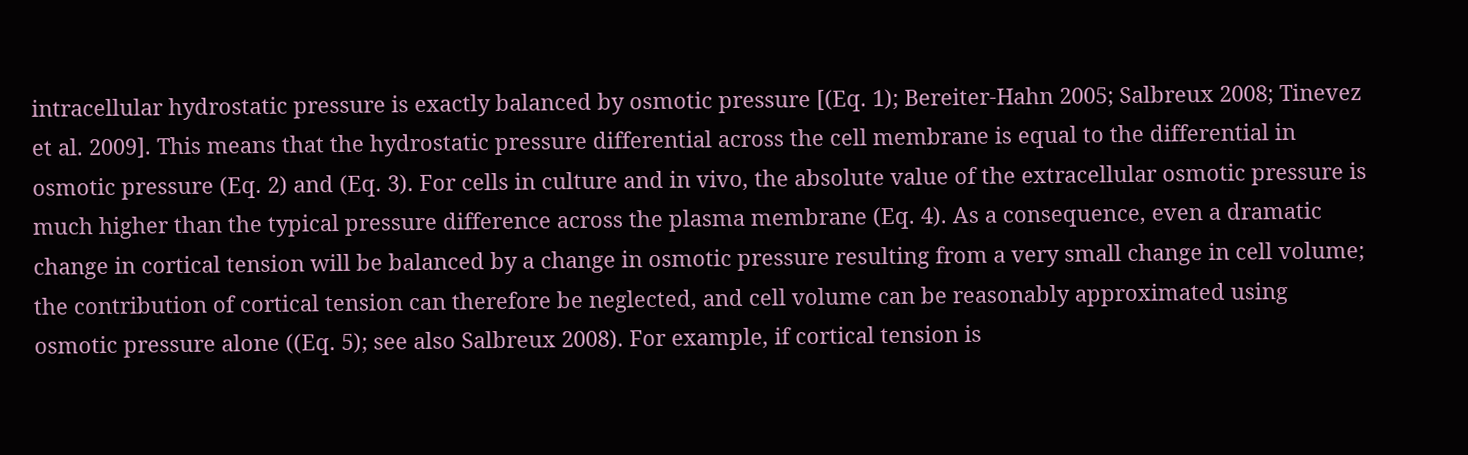intracellular hydrostatic pressure is exactly balanced by osmotic pressure [(Eq. 1); Bereiter-Hahn 2005; Salbreux 2008; Tinevez et al. 2009]. This means that the hydrostatic pressure differential across the cell membrane is equal to the differential in osmotic pressure (Eq. 2) and (Eq. 3). For cells in culture and in vivo, the absolute value of the extracellular osmotic pressure is much higher than the typical pressure difference across the plasma membrane (Eq. 4). As a consequence, even a dramatic change in cortical tension will be balanced by a change in osmotic pressure resulting from a very small change in cell volume; the contribution of cortical tension can therefore be neglected, and cell volume can be reasonably approximated using osmotic pressure alone ((Eq. 5); see also Salbreux 2008). For example, if cortical tension is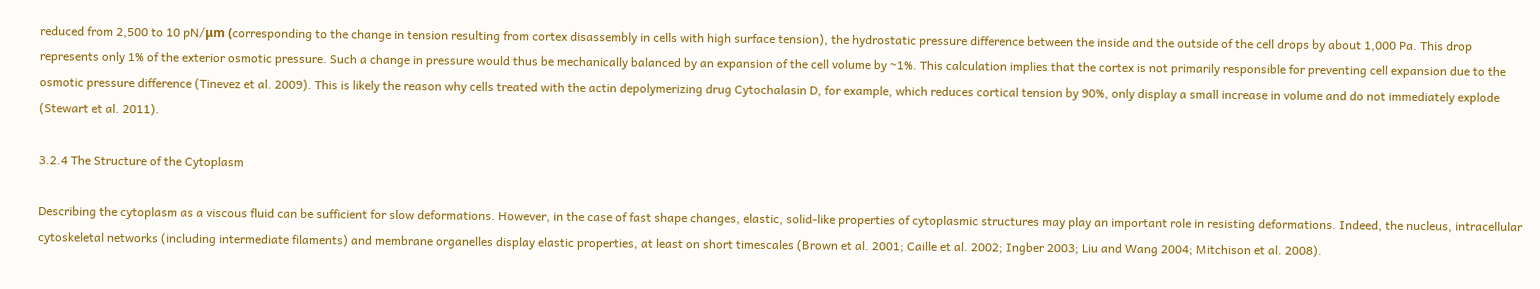reduced from 2,500 to 10 pN/μm (corresponding to the change in tension resulting from cortex disassembly in cells with high surface tension), the hydrostatic pressure difference between the inside and the outside of the cell drops by about 1,000 Pa. This drop represents only 1% of the exterior osmotic pressure. Such a change in pressure would thus be mechanically balanced by an expansion of the cell volume by ~1%. This calculation implies that the cortex is not primarily responsible for preventing cell expansion due to the osmotic pressure difference (Tinevez et al. 2009). This is likely the reason why cells treated with the actin depolymerizing drug Cytochalasin D, for example, which reduces cortical tension by 90%, only display a small increase in volume and do not immediately explode (Stewart et al. 2011).

3.2.4 The Structure of the Cytoplasm

Describing the cytoplasm as a viscous fluid can be sufficient for slow deformations. However, in the case of fast shape changes, elastic, solid-like properties of cytoplasmic structures may play an important role in resisting deformations. Indeed, the nucleus, intracellular cytoskeletal networks (including intermediate filaments) and membrane organelles display elastic properties, at least on short timescales (Brown et al. 2001; Caille et al. 2002; Ingber 2003; Liu and Wang 2004; Mitchison et al. 2008).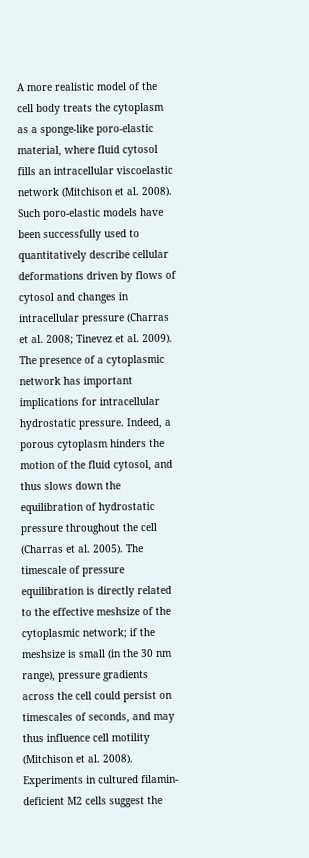A more realistic model of the cell body treats the cytoplasm as a sponge-like poro-elastic material, where fluid cytosol fills an intracellular viscoelastic network (Mitchison et al. 2008). Such poro-elastic models have been successfully used to quantitatively describe cellular deformations driven by flows of cytosol and changes in intracellular pressure (Charras et al. 2008; Tinevez et al. 2009). The presence of a cytoplasmic network has important implications for intracellular hydrostatic pressure. Indeed, a porous cytoplasm hinders the motion of the fluid cytosol, and thus slows down the equilibration of hydrostatic pressure throughout the cell (Charras et al. 2005). The timescale of pressure equilibration is directly related to the effective meshsize of the cytoplasmic network; if the meshsize is small (in the 30 nm range), pressure gradients across the cell could persist on timescales of seconds, and may thus influence cell motility (Mitchison et al. 2008). Experiments in cultured filamin-deficient M2 cells suggest the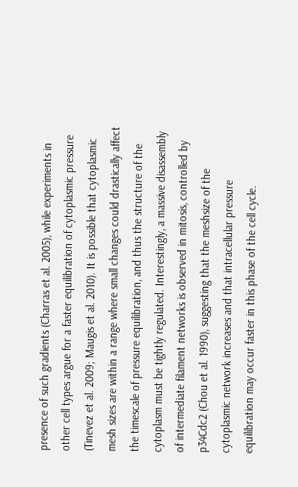presence of such gradients (Charras et al. 2005), while experiments in other cell types argue for a faster equilibration of cytoplasmic pressure (Tinevez et al. 2009; Maugis et al. 2010). It is possible that cytoplasmic mesh sizes are within a range where small changes could drastically affect the timescale of pressure equilibration, and thus the structure of the cytoplasm must be tightly regulated. Interestingly, a massive disassembly of intermediate filament networks is observed in mitosis, controlled by p34Cdc2 (Chou et al. 1990), suggesting that the meshsize of the cytoplasmic network increases and that intracellular pressure equilibration may occur faster in this phase of the cell cycle.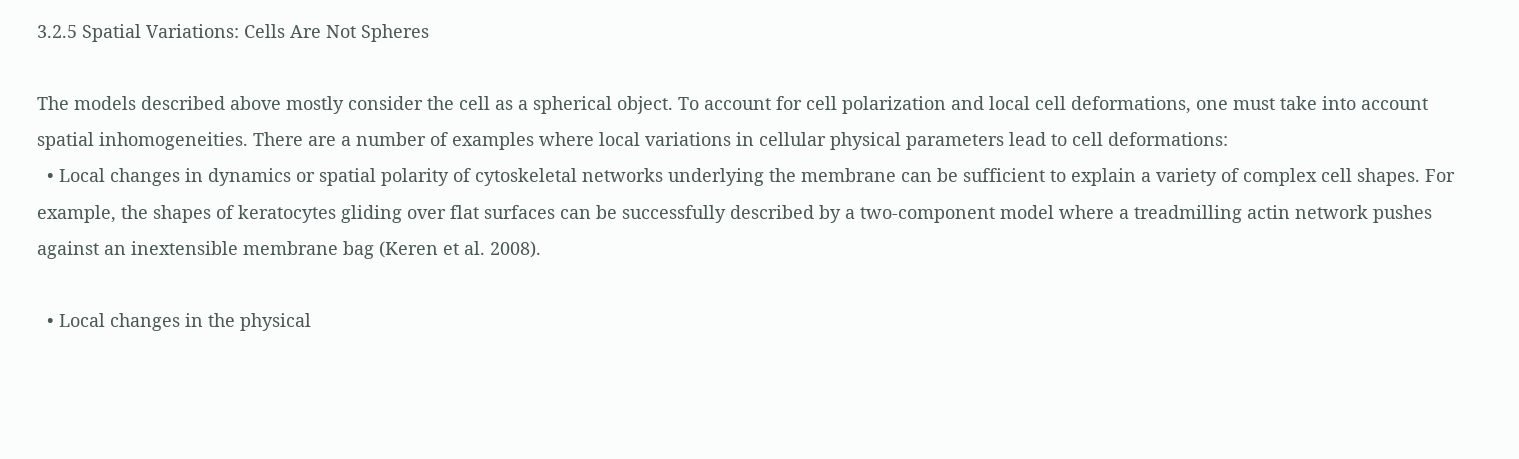3.2.5 Spatial Variations: Cells Are Not Spheres

The models described above mostly consider the cell as a spherical object. To account for cell polarization and local cell deformations, one must take into account spatial inhomogeneities. There are a number of examples where local variations in cellular physical parameters lead to cell deformations:
  • Local changes in dynamics or spatial polarity of cytoskeletal networks underlying the membrane can be sufficient to explain a variety of complex cell shapes. For example, the shapes of keratocytes gliding over flat surfaces can be successfully described by a two-component model where a treadmilling actin network pushes against an inextensible membrane bag (Keren et al. 2008).

  • Local changes in the physical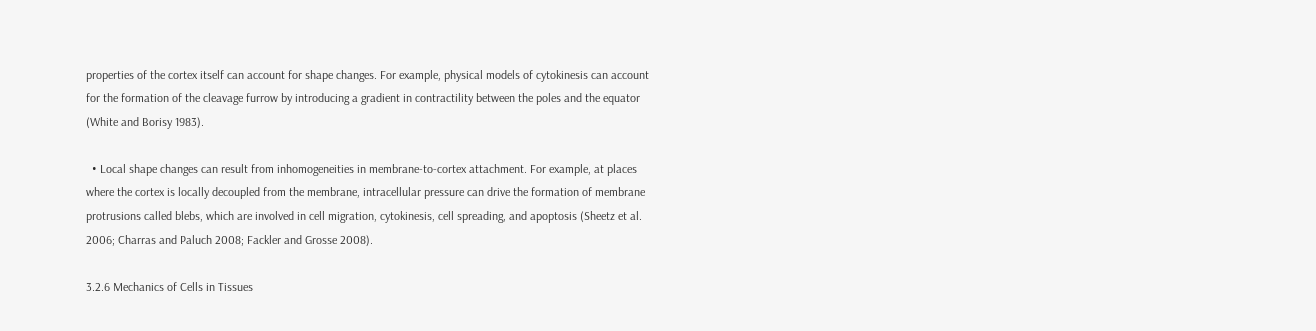properties of the cortex itself can account for shape changes. For example, physical models of cytokinesis can account for the formation of the cleavage furrow by introducing a gradient in contractility between the poles and the equator (White and Borisy 1983).

  • Local shape changes can result from inhomogeneities in membrane-to-cortex attachment. For example, at places where the cortex is locally decoupled from the membrane, intracellular pressure can drive the formation of membrane protrusions called blebs, which are involved in cell migration, cytokinesis, cell spreading, and apoptosis (Sheetz et al. 2006; Charras and Paluch 2008; Fackler and Grosse 2008).

3.2.6 Mechanics of Cells in Tissues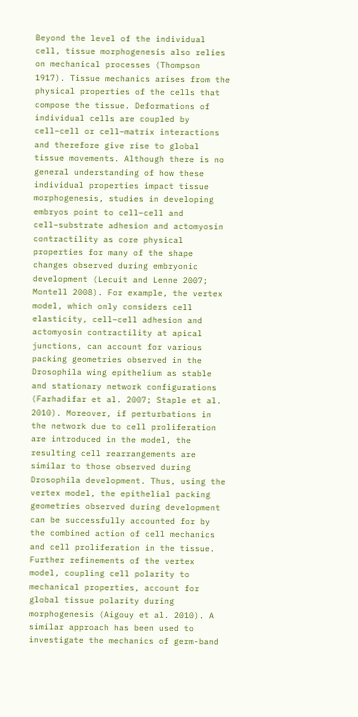Beyond the level of the individual cell, tissue morphogenesis also relies on mechanical processes (Thompson 1917). Tissue mechanics arises from the physical properties of the cells that compose the tissue. Deformations of individual cells are coupled by cell–cell or cell–matrix interactions and therefore give rise to global tissue movements. Although there is no general understanding of how these individual properties impact tissue morphogenesis, studies in developing embryos point to cell–cell and cell–substrate adhesion and actomyosin contractility as core physical properties for many of the shape changes observed during embryonic development (Lecuit and Lenne 2007; Montell 2008). For example, the vertex model, which only considers cell elasticity, cell–cell adhesion and actomyosin contractility at apical junctions, can account for various packing geometries observed in the Drosophila wing epithelium as stable and stationary network configurations (Farhadifar et al. 2007; Staple et al. 2010). Moreover, if perturbations in the network due to cell proliferation are introduced in the model, the resulting cell rearrangements are similar to those observed during Drosophila development. Thus, using the vertex model, the epithelial packing geometries observed during development can be successfully accounted for by the combined action of cell mechanics and cell proliferation in the tissue. Further refinements of the vertex model, coupling cell polarity to mechanical properties, account for global tissue polarity during morphogenesis (Aigouy et al. 2010). A similar approach has been used to investigate the mechanics of germ-band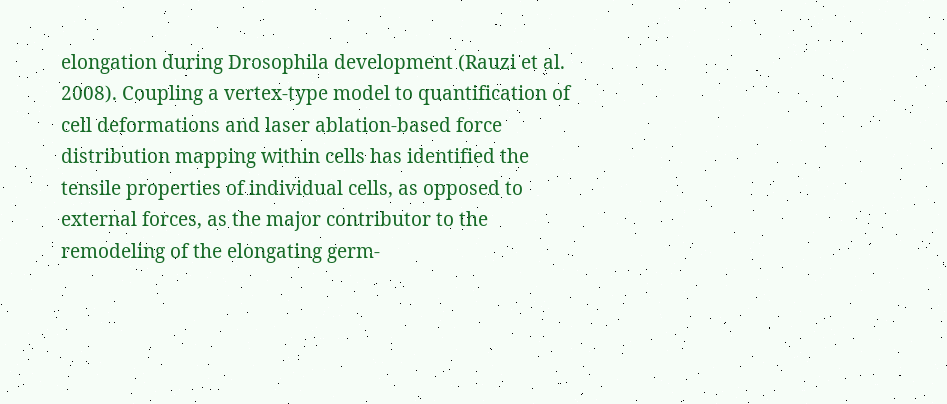elongation during Drosophila development (Rauzi et al. 2008). Coupling a vertex-type model to quantification of cell deformations and laser ablation-based force distribution mapping within cells has identified the tensile properties of individual cells, as opposed to external forces, as the major contributor to the remodeling of the elongating germ-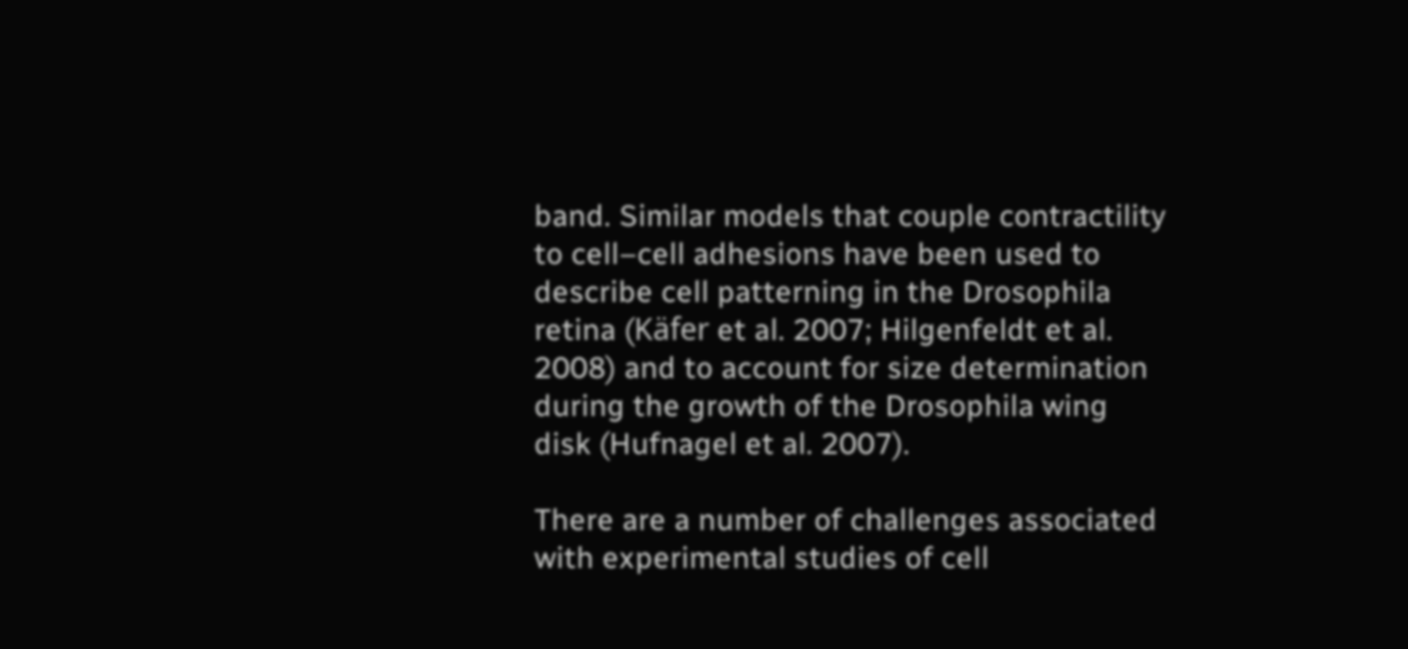band. Similar models that couple contractility to cell–cell adhesions have been used to describe cell patterning in the Drosophila retina (Käfer et al. 2007; Hilgenfeldt et al. 2008) and to account for size determination during the growth of the Drosophila wing disk (Hufnagel et al. 2007).

There are a number of challenges associated with experimental studies of cell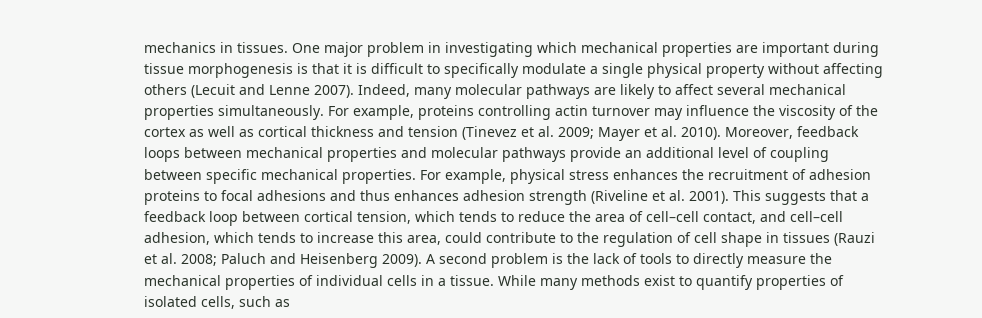mechanics in tissues. One major problem in investigating which mechanical properties are important during tissue morphogenesis is that it is difficult to specifically modulate a single physical property without affecting others (Lecuit and Lenne 2007). Indeed, many molecular pathways are likely to affect several mechanical properties simultaneously. For example, proteins controlling actin turnover may influence the viscosity of the cortex as well as cortical thickness and tension (Tinevez et al. 2009; Mayer et al. 2010). Moreover, feedback loops between mechanical properties and molecular pathways provide an additional level of coupling between specific mechanical properties. For example, physical stress enhances the recruitment of adhesion proteins to focal adhesions and thus enhances adhesion strength (Riveline et al. 2001). This suggests that a feedback loop between cortical tension, which tends to reduce the area of cell–cell contact, and cell–cell adhesion, which tends to increase this area, could contribute to the regulation of cell shape in tissues (Rauzi et al. 2008; Paluch and Heisenberg 2009). A second problem is the lack of tools to directly measure the mechanical properties of individual cells in a tissue. While many methods exist to quantify properties of isolated cells, such as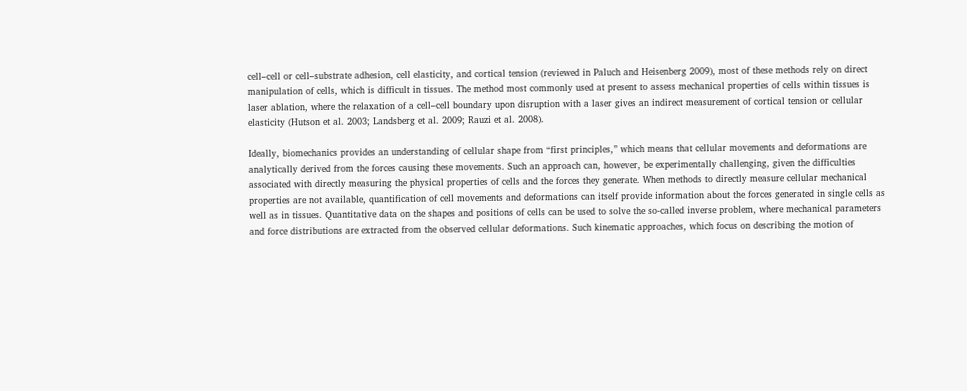cell–cell or cell–substrate adhesion, cell elasticity, and cortical tension (reviewed in Paluch and Heisenberg 2009), most of these methods rely on direct manipulation of cells, which is difficult in tissues. The method most commonly used at present to assess mechanical properties of cells within tissues is laser ablation, where the relaxation of a cell–cell boundary upon disruption with a laser gives an indirect measurement of cortical tension or cellular elasticity (Hutson et al. 2003; Landsberg et al. 2009; Rauzi et al. 2008).

Ideally, biomechanics provides an understanding of cellular shape from “first principles,” which means that cellular movements and deformations are analytically derived from the forces causing these movements. Such an approach can, however, be experimentally challenging, given the difficulties associated with directly measuring the physical properties of cells and the forces they generate. When methods to directly measure cellular mechanical properties are not available, quantification of cell movements and deformations can itself provide information about the forces generated in single cells as well as in tissues. Quantitative data on the shapes and positions of cells can be used to solve the so-called inverse problem, where mechanical parameters and force distributions are extracted from the observed cellular deformations. Such kinematic approaches, which focus on describing the motion of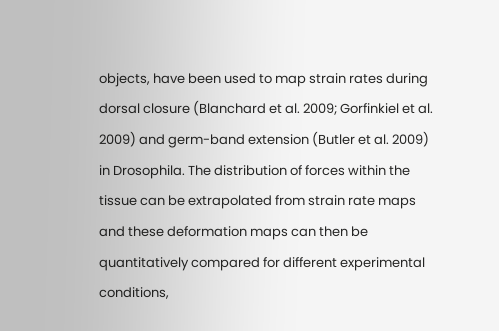objects, have been used to map strain rates during dorsal closure (Blanchard et al. 2009; Gorfinkiel et al. 2009) and germ-band extension (Butler et al. 2009) in Drosophila. The distribution of forces within the tissue can be extrapolated from strain rate maps and these deformation maps can then be quantitatively compared for different experimental conditions,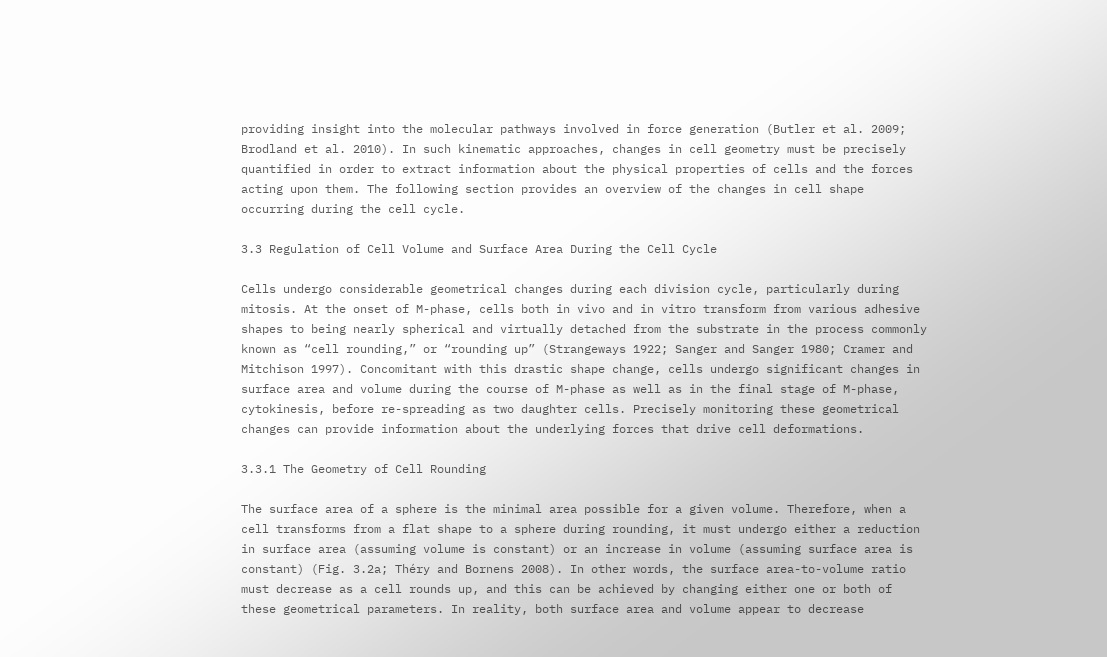providing insight into the molecular pathways involved in force generation (Butler et al. 2009; Brodland et al. 2010). In such kinematic approaches, changes in cell geometry must be precisely quantified in order to extract information about the physical properties of cells and the forces acting upon them. The following section provides an overview of the changes in cell shape occurring during the cell cycle.

3.3 Regulation of Cell Volume and Surface Area During the Cell Cycle

Cells undergo considerable geometrical changes during each division cycle, particularly during mitosis. At the onset of M-phase, cells both in vivo and in vitro transform from various adhesive shapes to being nearly spherical and virtually detached from the substrate in the process commonly known as “cell rounding,” or “rounding up” (Strangeways 1922; Sanger and Sanger 1980; Cramer and Mitchison 1997). Concomitant with this drastic shape change, cells undergo significant changes in surface area and volume during the course of M-phase as well as in the final stage of M-phase, cytokinesis, before re-spreading as two daughter cells. Precisely monitoring these geometrical changes can provide information about the underlying forces that drive cell deformations.

3.3.1 The Geometry of Cell Rounding

The surface area of a sphere is the minimal area possible for a given volume. Therefore, when a cell transforms from a flat shape to a sphere during rounding, it must undergo either a reduction in surface area (assuming volume is constant) or an increase in volume (assuming surface area is constant) (Fig. 3.2a; Théry and Bornens 2008). In other words, the surface area-to-volume ratio must decrease as a cell rounds up, and this can be achieved by changing either one or both of these geometrical parameters. In reality, both surface area and volume appear to decrease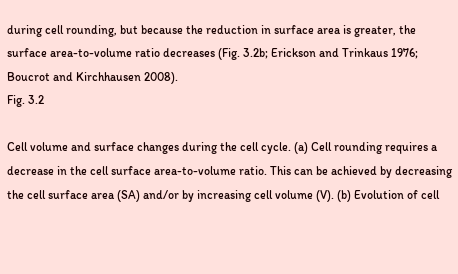during cell rounding, but because the reduction in surface area is greater, the surface area-to-volume ratio decreases (Fig. 3.2b; Erickson and Trinkaus 1976; Boucrot and Kirchhausen 2008).
Fig. 3.2

Cell volume and surface changes during the cell cycle. (a) Cell rounding requires a decrease in the cell surface area-to-volume ratio. This can be achieved by decreasing the cell surface area (SA) and/or by increasing cell volume (V). (b) Evolution of cell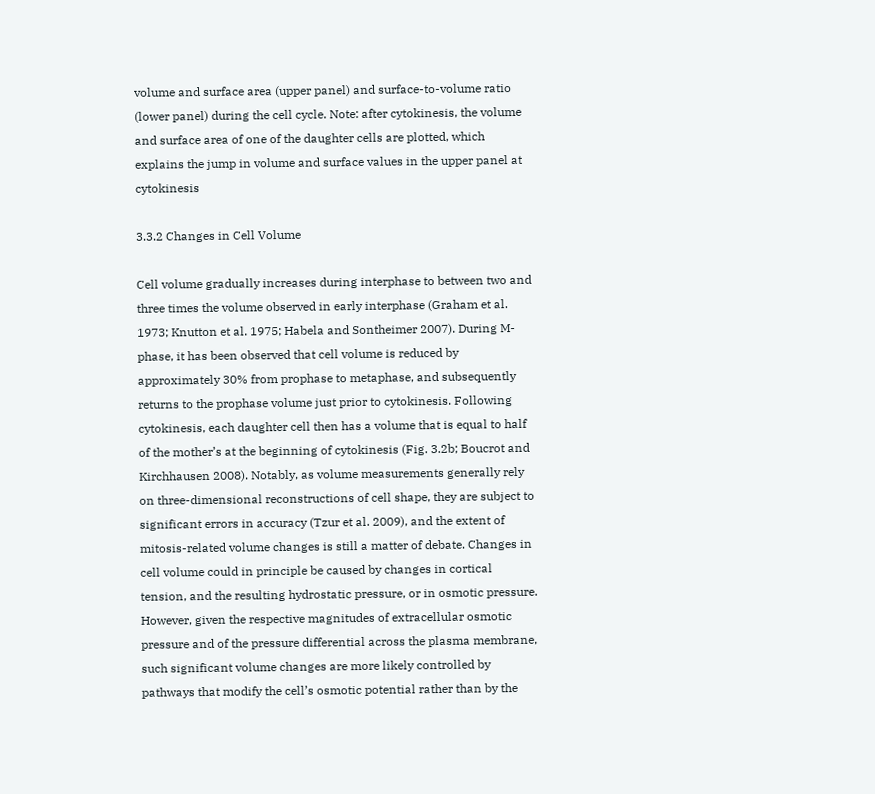volume and surface area (upper panel) and surface-to-volume ratio (lower panel) during the cell cycle. Note: after cytokinesis, the volume and surface area of one of the daughter cells are plotted, which explains the jump in volume and surface values in the upper panel at cytokinesis

3.3.2 Changes in Cell Volume

Cell volume gradually increases during interphase to between two and three times the volume observed in early interphase (Graham et al. 1973; Knutton et al. 1975; Habela and Sontheimer 2007). During M-phase, it has been observed that cell volume is reduced by approximately 30% from prophase to metaphase, and subsequently returns to the prophase volume just prior to cytokinesis. Following cytokinesis, each daughter cell then has a volume that is equal to half of the mother’s at the beginning of cytokinesis (Fig. 3.2b; Boucrot and Kirchhausen 2008). Notably, as volume measurements generally rely on three-dimensional reconstructions of cell shape, they are subject to significant errors in accuracy (Tzur et al. 2009), and the extent of mitosis-related volume changes is still a matter of debate. Changes in cell volume could in principle be caused by changes in cortical tension, and the resulting hydrostatic pressure, or in osmotic pressure. However, given the respective magnitudes of extracellular osmotic pressure and of the pressure differential across the plasma membrane, such significant volume changes are more likely controlled by pathways that modify the cell’s osmotic potential rather than by the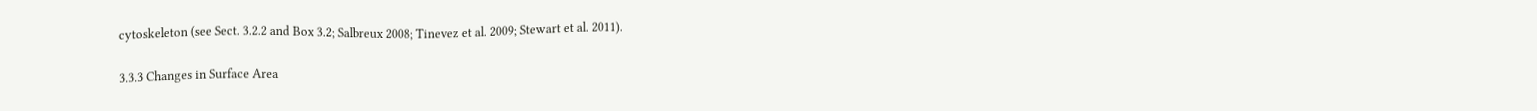cytoskeleton (see Sect. 3.2.2 and Box 3.2; Salbreux 2008; Tinevez et al. 2009; Stewart et al. 2011).

3.3.3 Changes in Surface Area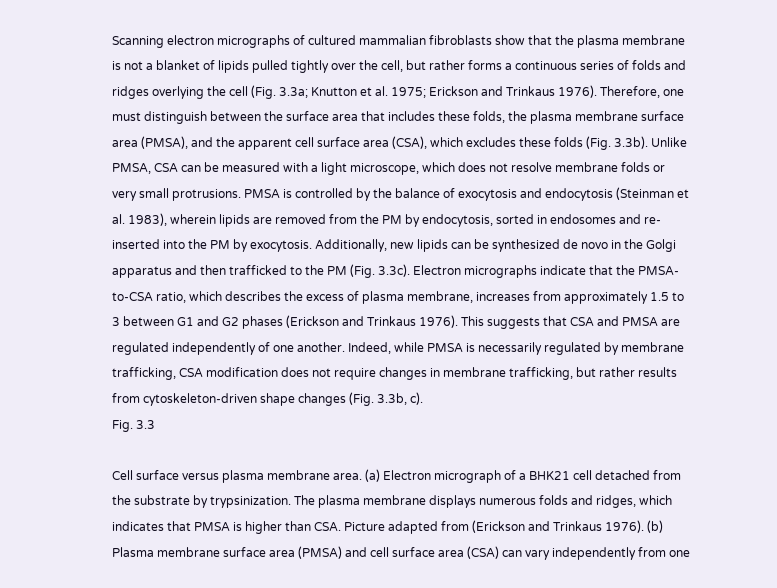Scanning electron micrographs of cultured mammalian fibroblasts show that the plasma membrane is not a blanket of lipids pulled tightly over the cell, but rather forms a continuous series of folds and ridges overlying the cell (Fig. 3.3a; Knutton et al. 1975; Erickson and Trinkaus 1976). Therefore, one must distinguish between the surface area that includes these folds, the plasma membrane surface area (PMSA), and the apparent cell surface area (CSA), which excludes these folds (Fig. 3.3b). Unlike PMSA, CSA can be measured with a light microscope, which does not resolve membrane folds or very small protrusions. PMSA is controlled by the balance of exocytosis and endocytosis (Steinman et al. 1983), wherein lipids are removed from the PM by endocytosis, sorted in endosomes and re-inserted into the PM by exocytosis. Additionally, new lipids can be synthesized de novo in the Golgi apparatus and then trafficked to the PM (Fig. 3.3c). Electron micrographs indicate that the PMSA-to-CSA ratio, which describes the excess of plasma membrane, increases from approximately 1.5 to 3 between G1 and G2 phases (Erickson and Trinkaus 1976). This suggests that CSA and PMSA are regulated independently of one another. Indeed, while PMSA is necessarily regulated by membrane trafficking, CSA modification does not require changes in membrane trafficking, but rather results from cytoskeleton-driven shape changes (Fig. 3.3b, c).
Fig. 3.3

Cell surface versus plasma membrane area. (a) Electron micrograph of a BHK21 cell detached from the substrate by trypsinization. The plasma membrane displays numerous folds and ridges, which indicates that PMSA is higher than CSA. Picture adapted from (Erickson and Trinkaus 1976). (b) Plasma membrane surface area (PMSA) and cell surface area (CSA) can vary independently from one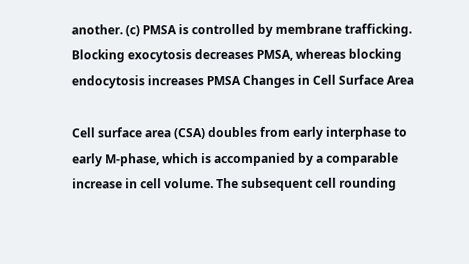another. (c) PMSA is controlled by membrane trafficking. Blocking exocytosis decreases PMSA, whereas blocking endocytosis increases PMSA Changes in Cell Surface Area

Cell surface area (CSA) doubles from early interphase to early M-phase, which is accompanied by a comparable increase in cell volume. The subsequent cell rounding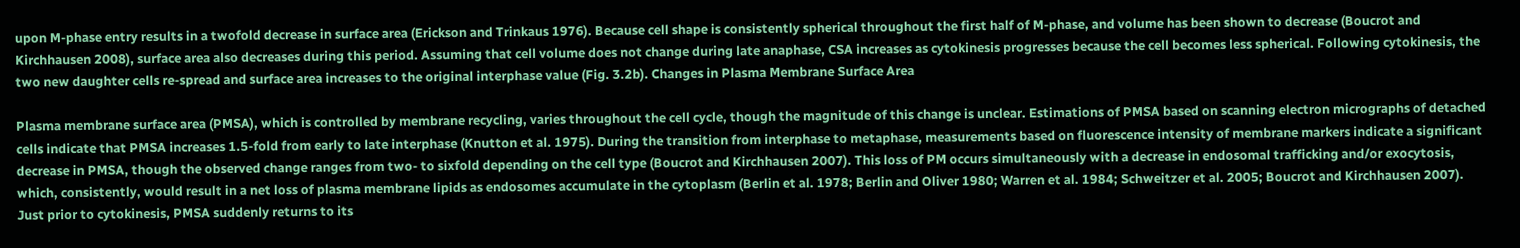upon M-phase entry results in a twofold decrease in surface area (Erickson and Trinkaus 1976). Because cell shape is consistently spherical throughout the first half of M-phase, and volume has been shown to decrease (Boucrot and Kirchhausen 2008), surface area also decreases during this period. Assuming that cell volume does not change during late anaphase, CSA increases as cytokinesis progresses because the cell becomes less spherical. Following cytokinesis, the two new daughter cells re-spread and surface area increases to the original interphase value (Fig. 3.2b). Changes in Plasma Membrane Surface Area

Plasma membrane surface area (PMSA), which is controlled by membrane recycling, varies throughout the cell cycle, though the magnitude of this change is unclear. Estimations of PMSA based on scanning electron micrographs of detached cells indicate that PMSA increases 1.5-fold from early to late interphase (Knutton et al. 1975). During the transition from interphase to metaphase, measurements based on fluorescence intensity of membrane markers indicate a significant decrease in PMSA, though the observed change ranges from two- to sixfold depending on the cell type (Boucrot and Kirchhausen 2007). This loss of PM occurs simultaneously with a decrease in endosomal trafficking and/or exocytosis, which, consistently, would result in a net loss of plasma membrane lipids as endosomes accumulate in the cytoplasm (Berlin et al. 1978; Berlin and Oliver 1980; Warren et al. 1984; Schweitzer et al. 2005; Boucrot and Kirchhausen 2007). Just prior to cytokinesis, PMSA suddenly returns to its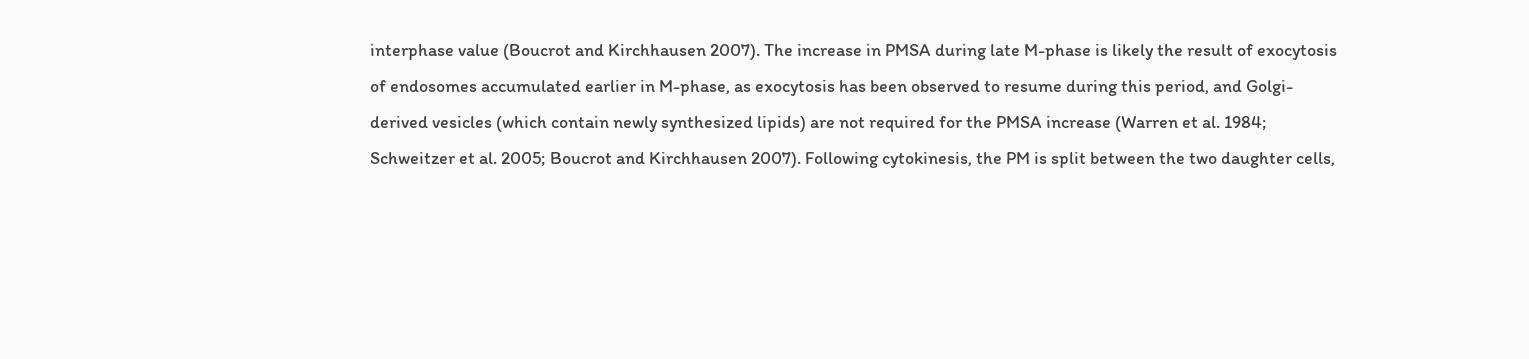interphase value (Boucrot and Kirchhausen 2007). The increase in PMSA during late M-phase is likely the result of exocytosis of endosomes accumulated earlier in M-phase, as exocytosis has been observed to resume during this period, and Golgi-derived vesicles (which contain newly synthesized lipids) are not required for the PMSA increase (Warren et al. 1984; Schweitzer et al. 2005; Boucrot and Kirchhausen 2007). Following cytokinesis, the PM is split between the two daughter cells,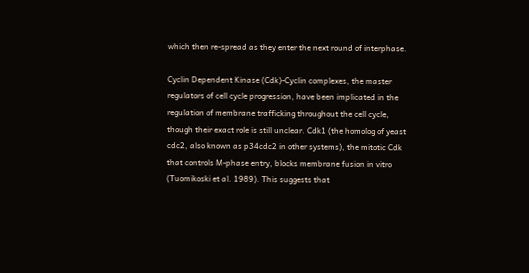which then re-spread as they enter the next round of interphase.

Cyclin Dependent Kinase (Cdk)-Cyclin complexes, the master regulators of cell cycle progression, have been implicated in the regulation of membrane trafficking throughout the cell cycle, though their exact role is still unclear. Cdk1 (the homolog of yeast cdc2, also known as p34cdc2 in other systems), the mitotic Cdk that controls M-phase entry, blocks membrane fusion in vitro (Tuomikoski et al. 1989). This suggests that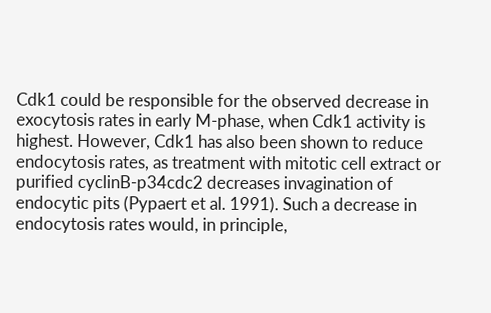Cdk1 could be responsible for the observed decrease in exocytosis rates in early M-phase, when Cdk1 activity is highest. However, Cdk1 has also been shown to reduce endocytosis rates, as treatment with mitotic cell extract or purified cyclinB-p34cdc2 decreases invagination of endocytic pits (Pypaert et al. 1991). Such a decrease in endocytosis rates would, in principle,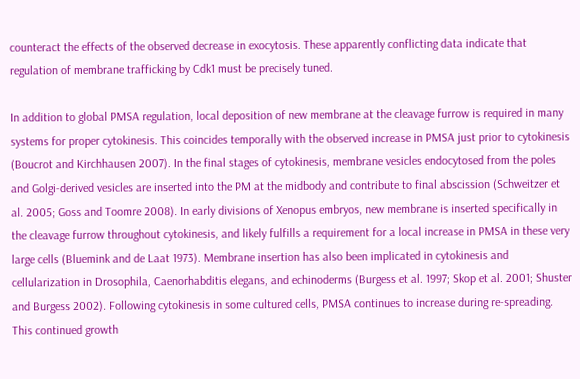counteract the effects of the observed decrease in exocytosis. These apparently conflicting data indicate that regulation of membrane trafficking by Cdk1 must be precisely tuned.

In addition to global PMSA regulation, local deposition of new membrane at the cleavage furrow is required in many systems for proper cytokinesis. This coincides temporally with the observed increase in PMSA just prior to cytokinesis (Boucrot and Kirchhausen 2007). In the final stages of cytokinesis, membrane vesicles endocytosed from the poles and Golgi-derived vesicles are inserted into the PM at the midbody and contribute to final abscission (Schweitzer et al. 2005; Goss and Toomre 2008). In early divisions of Xenopus embryos, new membrane is inserted specifically in the cleavage furrow throughout cytokinesis, and likely fulfills a requirement for a local increase in PMSA in these very large cells (Bluemink and de Laat 1973). Membrane insertion has also been implicated in cytokinesis and cellularization in Drosophila, Caenorhabditis elegans, and echinoderms (Burgess et al. 1997; Skop et al. 2001; Shuster and Burgess 2002). Following cytokinesis in some cultured cells, PMSA continues to increase during re-spreading. This continued growth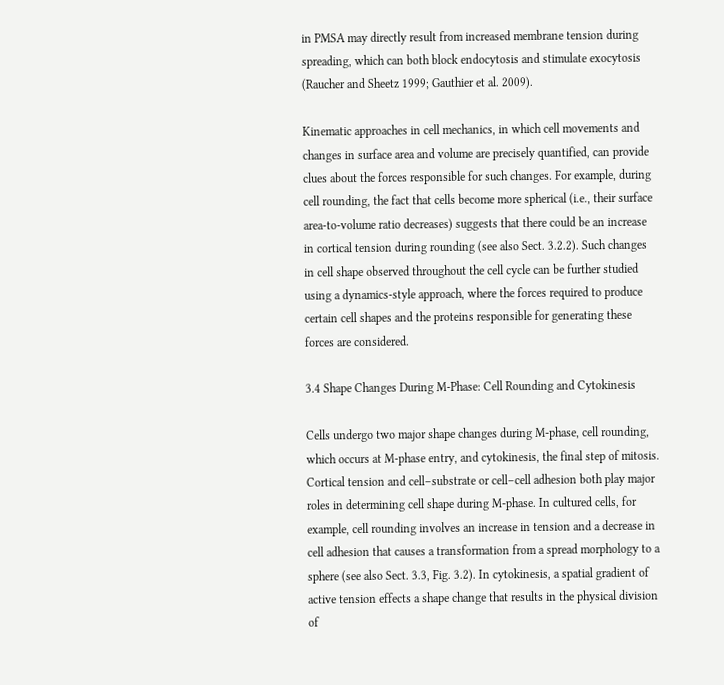in PMSA may directly result from increased membrane tension during spreading, which can both block endocytosis and stimulate exocytosis (Raucher and Sheetz 1999; Gauthier et al. 2009).

Kinematic approaches in cell mechanics, in which cell movements and changes in surface area and volume are precisely quantified, can provide clues about the forces responsible for such changes. For example, during cell rounding, the fact that cells become more spherical (i.e., their surface area-to-volume ratio decreases) suggests that there could be an increase in cortical tension during rounding (see also Sect. 3.2.2). Such changes in cell shape observed throughout the cell cycle can be further studied using a dynamics-style approach, where the forces required to produce certain cell shapes and the proteins responsible for generating these forces are considered.

3.4 Shape Changes During M-Phase: Cell Rounding and Cytokinesis

Cells undergo two major shape changes during M-phase, cell rounding, which occurs at M-phase entry, and cytokinesis, the final step of mitosis. Cortical tension and cell–substrate or cell–cell adhesion both play major roles in determining cell shape during M-phase. In cultured cells, for example, cell rounding involves an increase in tension and a decrease in cell adhesion that causes a transformation from a spread morphology to a sphere (see also Sect. 3.3, Fig. 3.2). In cytokinesis, a spatial gradient of active tension effects a shape change that results in the physical division of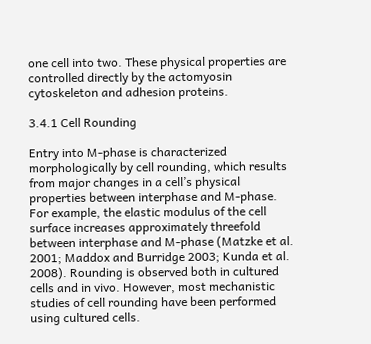one cell into two. These physical properties are controlled directly by the actomyosin cytoskeleton and adhesion proteins.

3.4.1 Cell Rounding

Entry into M-phase is characterized morphologically by cell rounding, which results from major changes in a cell’s physical properties between interphase and M-phase. For example, the elastic modulus of the cell surface increases approximately threefold between interphase and M-phase (Matzke et al. 2001; Maddox and Burridge 2003; Kunda et al. 2008). Rounding is observed both in cultured cells and in vivo. However, most mechanistic studies of cell rounding have been performed using cultured cells.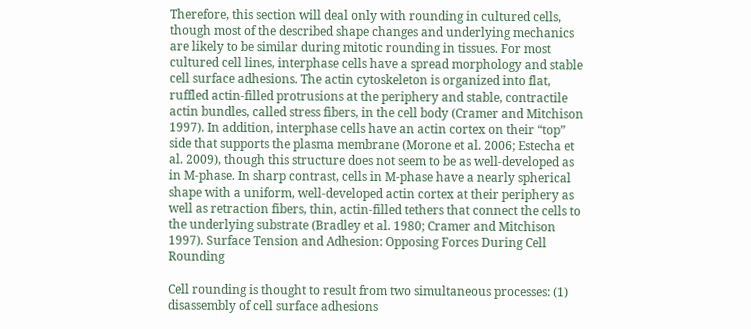Therefore, this section will deal only with rounding in cultured cells, though most of the described shape changes and underlying mechanics are likely to be similar during mitotic rounding in tissues. For most cultured cell lines, interphase cells have a spread morphology and stable cell surface adhesions. The actin cytoskeleton is organized into flat, ruffled actin-filled protrusions at the periphery and stable, contractile actin bundles, called stress fibers, in the cell body (Cramer and Mitchison 1997). In addition, interphase cells have an actin cortex on their “top” side that supports the plasma membrane (Morone et al. 2006; Estecha et al. 2009), though this structure does not seem to be as well-developed as in M-phase. In sharp contrast, cells in M-phase have a nearly spherical shape with a uniform, well-developed actin cortex at their periphery as well as retraction fibers, thin, actin-filled tethers that connect the cells to the underlying substrate (Bradley et al. 1980; Cramer and Mitchison 1997). Surface Tension and Adhesion: Opposing Forces During Cell Rounding

Cell rounding is thought to result from two simultaneous processes: (1) disassembly of cell surface adhesions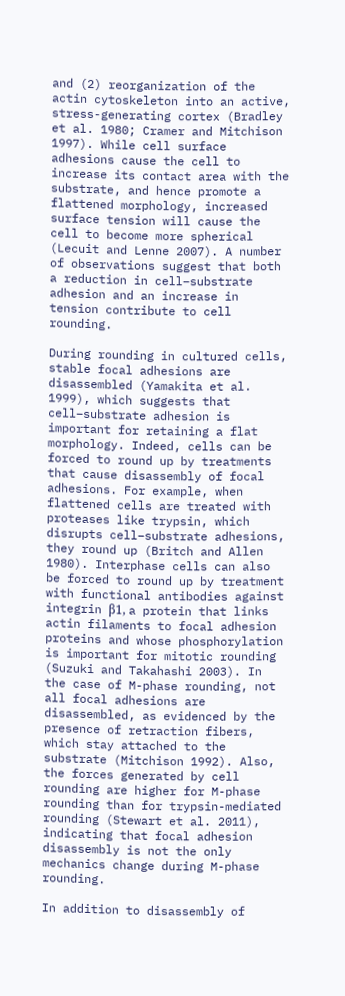and (2) reorganization of the actin cytoskeleton into an active, stress-generating cortex (Bradley et al. 1980; Cramer and Mitchison 1997). While cell surface adhesions cause the cell to increase its contact area with the substrate, and hence promote a flattened morphology, increased surface tension will cause the cell to become more spherical (Lecuit and Lenne 2007). A number of observations suggest that both a reduction in cell–substrate adhesion and an increase in tension contribute to cell rounding.

During rounding in cultured cells, stable focal adhesions are disassembled (Yamakita et al. 1999), which suggests that cell–substrate adhesion is important for retaining a flat morphology. Indeed, cells can be forced to round up by treatments that cause disassembly of focal adhesions. For example, when flattened cells are treated with proteases like trypsin, which disrupts cell–substrate adhesions, they round up (Britch and Allen 1980). Interphase cells can also be forced to round up by treatment with functional antibodies against integrin β1, a protein that links actin filaments to focal adhesion proteins and whose phosphorylation is important for mitotic rounding (Suzuki and Takahashi 2003). In the case of M-phase rounding, not all focal adhesions are disassembled, as evidenced by the presence of retraction fibers, which stay attached to the substrate (Mitchison 1992). Also, the forces generated by cell rounding are higher for M-phase rounding than for trypsin-mediated rounding (Stewart et al. 2011), indicating that focal adhesion disassembly is not the only mechanics change during M-phase rounding.

In addition to disassembly of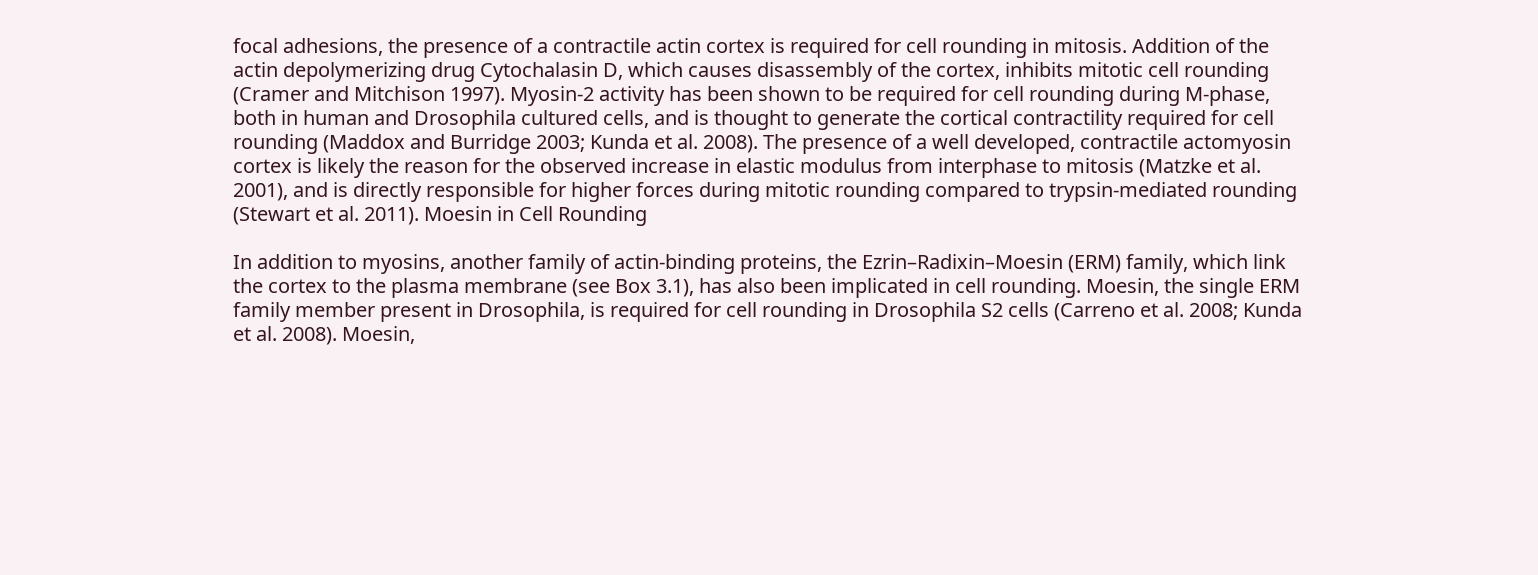focal adhesions, the presence of a contractile actin cortex is required for cell rounding in mitosis. Addition of the actin depolymerizing drug Cytochalasin D, which causes disassembly of the cortex, inhibits mitotic cell rounding (Cramer and Mitchison 1997). Myosin-2 activity has been shown to be required for cell rounding during M-phase, both in human and Drosophila cultured cells, and is thought to generate the cortical contractility required for cell rounding (Maddox and Burridge 2003; Kunda et al. 2008). The presence of a well developed, contractile actomyosin cortex is likely the reason for the observed increase in elastic modulus from interphase to mitosis (Matzke et al. 2001), and is directly responsible for higher forces during mitotic rounding compared to trypsin-mediated rounding (Stewart et al. 2011). Moesin in Cell Rounding

In addition to myosins, another family of actin-binding proteins, the Ezrin–Radixin–Moesin (ERM) family, which link the cortex to the plasma membrane (see Box 3.1), has also been implicated in cell rounding. Moesin, the single ERM family member present in Drosophila, is required for cell rounding in Drosophila S2 cells (Carreno et al. 2008; Kunda et al. 2008). Moesin,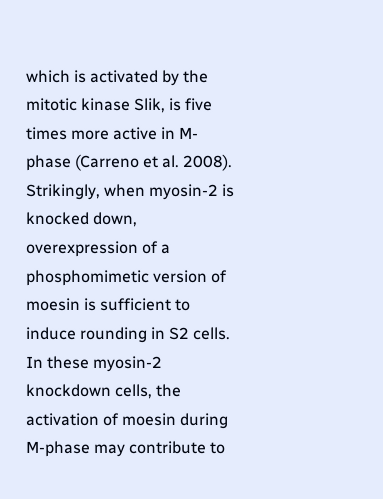which is activated by the mitotic kinase Slik, is five times more active in M-phase (Carreno et al. 2008). Strikingly, when myosin-2 is knocked down, overexpression of a phosphomimetic version of moesin is sufficient to induce rounding in S2 cells. In these myosin-2 knockdown cells, the activation of moesin during M-phase may contribute to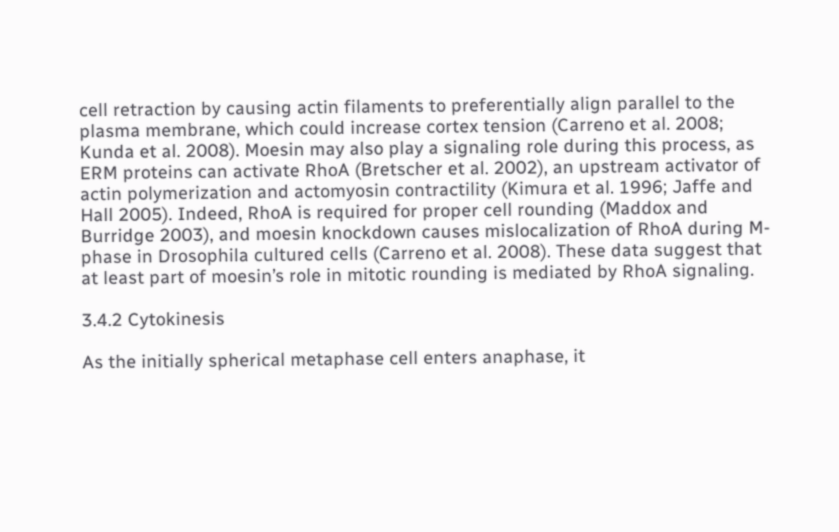cell retraction by causing actin filaments to preferentially align parallel to the plasma membrane, which could increase cortex tension (Carreno et al. 2008; Kunda et al. 2008). Moesin may also play a signaling role during this process, as ERM proteins can activate RhoA (Bretscher et al. 2002), an upstream activator of actin polymerization and actomyosin contractility (Kimura et al. 1996; Jaffe and Hall 2005). Indeed, RhoA is required for proper cell rounding (Maddox and Burridge 2003), and moesin knockdown causes mislocalization of RhoA during M-phase in Drosophila cultured cells (Carreno et al. 2008). These data suggest that at least part of moesin’s role in mitotic rounding is mediated by RhoA signaling.

3.4.2 Cytokinesis

As the initially spherical metaphase cell enters anaphase, it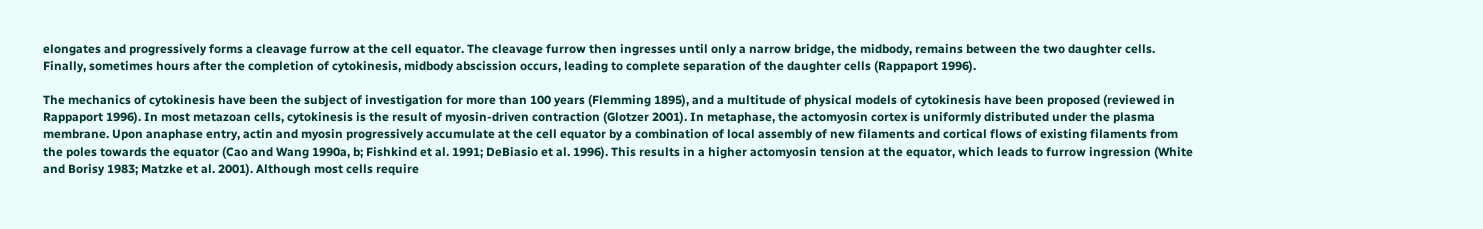elongates and progressively forms a cleavage furrow at the cell equator. The cleavage furrow then ingresses until only a narrow bridge, the midbody, remains between the two daughter cells. Finally, sometimes hours after the completion of cytokinesis, midbody abscission occurs, leading to complete separation of the daughter cells (Rappaport 1996).

The mechanics of cytokinesis have been the subject of investigation for more than 100 years (Flemming 1895), and a multitude of physical models of cytokinesis have been proposed (reviewed in Rappaport 1996). In most metazoan cells, cytokinesis is the result of myosin-driven contraction (Glotzer 2001). In metaphase, the actomyosin cortex is uniformly distributed under the plasma membrane. Upon anaphase entry, actin and myosin progressively accumulate at the cell equator by a combination of local assembly of new filaments and cortical flows of existing filaments from the poles towards the equator (Cao and Wang 1990a, b; Fishkind et al. 1991; DeBiasio et al. 1996). This results in a higher actomyosin tension at the equator, which leads to furrow ingression (White and Borisy 1983; Matzke et al. 2001). Although most cells require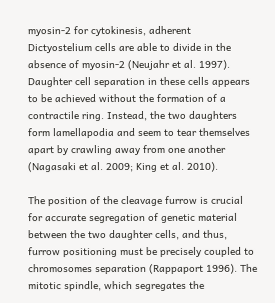myosin-2 for cytokinesis, adherent Dictyostelium cells are able to divide in the absence of myosin-2 (Neujahr et al. 1997). Daughter cell separation in these cells appears to be achieved without the formation of a contractile ring. Instead, the two daughters form lamellapodia and seem to tear themselves apart by crawling away from one another (Nagasaki et al. 2009; King et al. 2010).

The position of the cleavage furrow is crucial for accurate segregation of genetic material between the two daughter cells, and thus, furrow positioning must be precisely coupled to chromosomes separation (Rappaport 1996). The mitotic spindle, which segregates the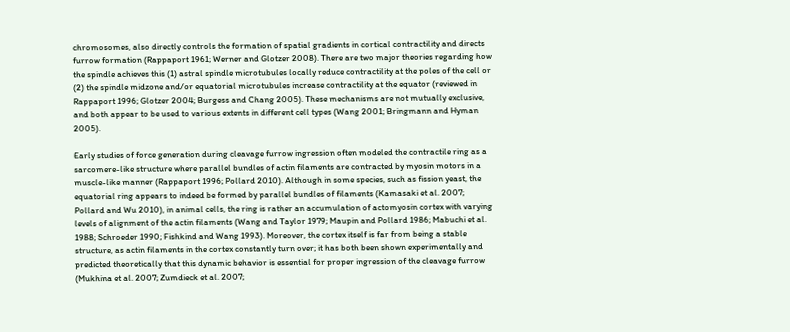chromosomes, also directly controls the formation of spatial gradients in cortical contractility and directs furrow formation (Rappaport 1961; Werner and Glotzer 2008). There are two major theories regarding how the spindle achieves this (1) astral spindle microtubules locally reduce contractility at the poles of the cell or (2) the spindle midzone and/or equatorial microtubules increase contractility at the equator (reviewed in Rappaport 1996; Glotzer 2004; Burgess and Chang 2005). These mechanisms are not mutually exclusive, and both appear to be used to various extents in different cell types (Wang 2001; Bringmann and Hyman 2005).

Early studies of force generation during cleavage furrow ingression often modeled the contractile ring as a sarcomere-like structure where parallel bundles of actin filaments are contracted by myosin motors in a muscle-like manner (Rappaport 1996; Pollard 2010). Although in some species, such as fission yeast, the equatorial ring appears to indeed be formed by parallel bundles of filaments (Kamasaki et al. 2007; Pollard and Wu 2010), in animal cells, the ring is rather an accumulation of actomyosin cortex with varying levels of alignment of the actin filaments (Wang and Taylor 1979; Maupin and Pollard 1986; Mabuchi et al. 1988; Schroeder 1990; Fishkind and Wang 1993). Moreover, the cortex itself is far from being a stable structure, as actin filaments in the cortex constantly turn over; it has both been shown experimentally and predicted theoretically that this dynamic behavior is essential for proper ingression of the cleavage furrow (Mukhina et al. 2007; Zumdieck et al. 2007;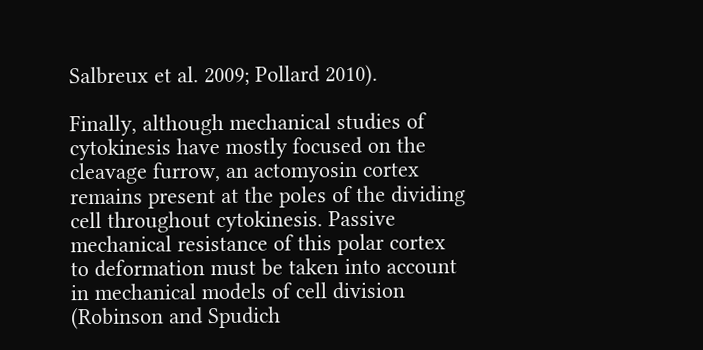Salbreux et al. 2009; Pollard 2010).

Finally, although mechanical studies of cytokinesis have mostly focused on the cleavage furrow, an actomyosin cortex remains present at the poles of the dividing cell throughout cytokinesis. Passive mechanical resistance of this polar cortex to deformation must be taken into account in mechanical models of cell division (Robinson and Spudich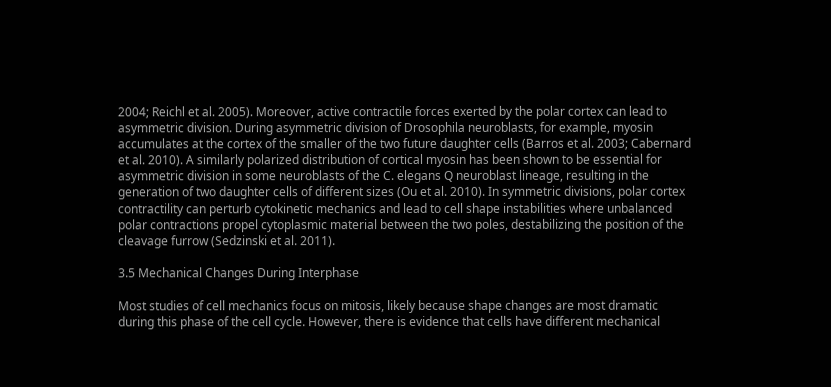2004; Reichl et al. 2005). Moreover, active contractile forces exerted by the polar cortex can lead to asymmetric division. During asymmetric division of Drosophila neuroblasts, for example, myosin accumulates at the cortex of the smaller of the two future daughter cells (Barros et al. 2003; Cabernard et al. 2010). A similarly polarized distribution of cortical myosin has been shown to be essential for asymmetric division in some neuroblasts of the C. elegans Q neuroblast lineage, resulting in the generation of two daughter cells of different sizes (Ou et al. 2010). In symmetric divisions, polar cortex contractility can perturb cytokinetic mechanics and lead to cell shape instabilities where unbalanced polar contractions propel cytoplasmic material between the two poles, destabilizing the position of the cleavage furrow (Sedzinski et al. 2011).

3.5 Mechanical Changes During Interphase

Most studies of cell mechanics focus on mitosis, likely because shape changes are most dramatic during this phase of the cell cycle. However, there is evidence that cells have different mechanical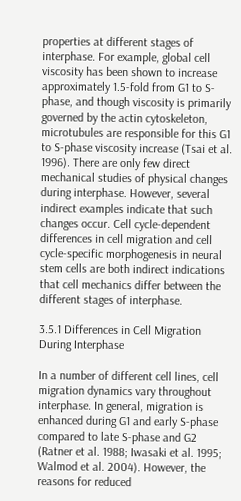properties at different stages of interphase. For example, global cell viscosity has been shown to increase approximately 1.5-fold from G1 to S-phase, and though viscosity is primarily governed by the actin cytoskeleton, microtubules are responsible for this G1 to S-phase viscosity increase (Tsai et al. 1996). There are only few direct mechanical studies of physical changes during interphase. However, several indirect examples indicate that such changes occur. Cell cycle-dependent differences in cell migration and cell cycle-specific morphogenesis in neural stem cells are both indirect indications that cell mechanics differ between the different stages of interphase.

3.5.1 Differences in Cell Migration During Interphase

In a number of different cell lines, cell migration dynamics vary throughout interphase. In general, migration is enhanced during G1 and early S-phase compared to late S-phase and G2 (Ratner et al. 1988; Iwasaki et al. 1995; Walmod et al. 2004). However, the reasons for reduced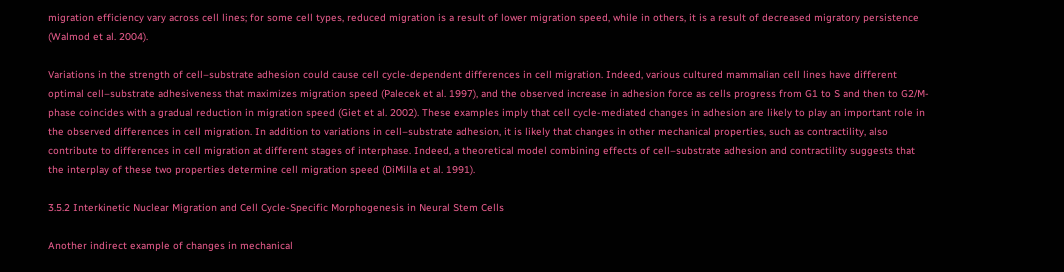migration efficiency vary across cell lines; for some cell types, reduced migration is a result of lower migration speed, while in others, it is a result of decreased migratory persistence (Walmod et al. 2004).

Variations in the strength of cell–substrate adhesion could cause cell cycle-dependent differences in cell migration. Indeed, various cultured mammalian cell lines have different optimal cell–substrate adhesiveness that maximizes migration speed (Palecek et al. 1997), and the observed increase in adhesion force as cells progress from G1 to S and then to G2/M-phase coincides with a gradual reduction in migration speed (Giet et al. 2002). These examples imply that cell cycle-mediated changes in adhesion are likely to play an important role in the observed differences in cell migration. In addition to variations in cell–substrate adhesion, it is likely that changes in other mechanical properties, such as contractility, also contribute to differences in cell migration at different stages of interphase. Indeed, a theoretical model combining effects of cell–substrate adhesion and contractility suggests that the interplay of these two properties determine cell migration speed (DiMilla et al. 1991).

3.5.2 Interkinetic Nuclear Migration and Cell Cycle-Specific Morphogenesis in Neural Stem Cells

Another indirect example of changes in mechanical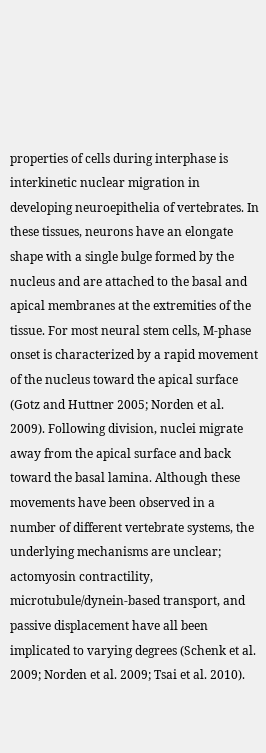properties of cells during interphase is interkinetic nuclear migration in developing neuroepithelia of vertebrates. In these tissues, neurons have an elongate shape with a single bulge formed by the nucleus and are attached to the basal and apical membranes at the extremities of the tissue. For most neural stem cells, M-phase onset is characterized by a rapid movement of the nucleus toward the apical surface (Gotz and Huttner 2005; Norden et al. 2009). Following division, nuclei migrate away from the apical surface and back toward the basal lamina. Although these movements have been observed in a number of different vertebrate systems, the underlying mechanisms are unclear; actomyosin contractility, microtubule/dynein-based transport, and passive displacement have all been implicated to varying degrees (Schenk et al. 2009; Norden et al. 2009; Tsai et al. 2010).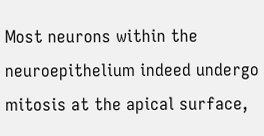Most neurons within the neuroepithelium indeed undergo mitosis at the apical surface,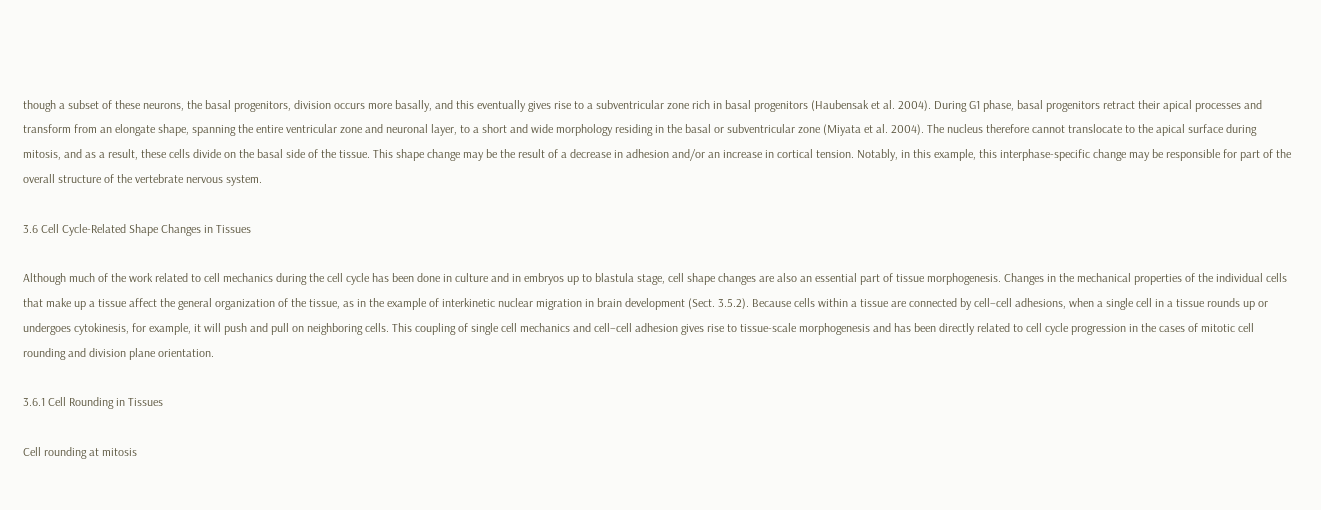though a subset of these neurons, the basal progenitors, division occurs more basally, and this eventually gives rise to a subventricular zone rich in basal progenitors (Haubensak et al. 2004). During G1 phase, basal progenitors retract their apical processes and transform from an elongate shape, spanning the entire ventricular zone and neuronal layer, to a short and wide morphology residing in the basal or subventricular zone (Miyata et al. 2004). The nucleus therefore cannot translocate to the apical surface during mitosis, and as a result, these cells divide on the basal side of the tissue. This shape change may be the result of a decrease in adhesion and/or an increase in cortical tension. Notably, in this example, this interphase-specific change may be responsible for part of the overall structure of the vertebrate nervous system.

3.6 Cell Cycle-Related Shape Changes in Tissues

Although much of the work related to cell mechanics during the cell cycle has been done in culture and in embryos up to blastula stage, cell shape changes are also an essential part of tissue morphogenesis. Changes in the mechanical properties of the individual cells that make up a tissue affect the general organization of the tissue, as in the example of interkinetic nuclear migration in brain development (Sect. 3.5.2). Because cells within a tissue are connected by cell–cell adhesions, when a single cell in a tissue rounds up or undergoes cytokinesis, for example, it will push and pull on neighboring cells. This coupling of single cell mechanics and cell–cell adhesion gives rise to tissue-scale morphogenesis and has been directly related to cell cycle progression in the cases of mitotic cell rounding and division plane orientation.

3.6.1 Cell Rounding in Tissues

Cell rounding at mitosis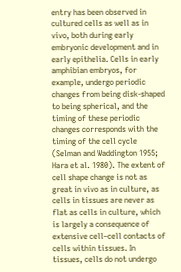entry has been observed in cultured cells as well as in vivo, both during early embryonic development and in early epithelia. Cells in early amphibian embryos, for example, undergo periodic changes from being disk-shaped to being spherical, and the timing of these periodic changes corresponds with the timing of the cell cycle (Selman and Waddington 1955; Hara et al. 1980). The extent of cell shape change is not as great in vivo as in culture, as cells in tissues are never as flat as cells in culture, which is largely a consequence of extensive cell–cell contacts of cells within tissues. In tissues, cells do not undergo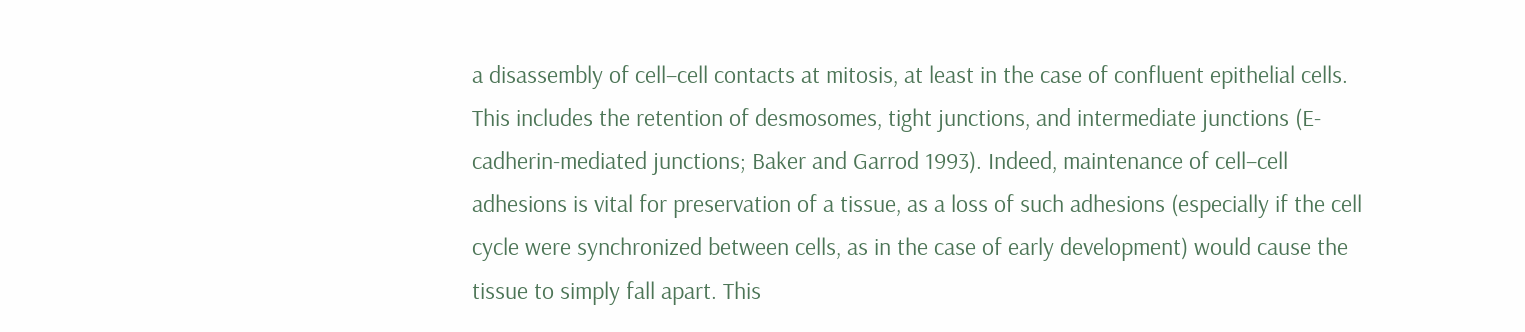a disassembly of cell–cell contacts at mitosis, at least in the case of confluent epithelial cells. This includes the retention of desmosomes, tight junctions, and intermediate junctions (E-cadherin-mediated junctions; Baker and Garrod 1993). Indeed, maintenance of cell–cell adhesions is vital for preservation of a tissue, as a loss of such adhesions (especially if the cell cycle were synchronized between cells, as in the case of early development) would cause the tissue to simply fall apart. This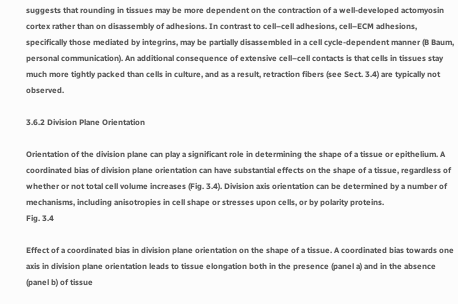suggests that rounding in tissues may be more dependent on the contraction of a well-developed actomyosin cortex rather than on disassembly of adhesions. In contrast to cell–cell adhesions, cell–ECM adhesions, specifically those mediated by integrins, may be partially disassembled in a cell cycle-dependent manner (B Baum, personal communication). An additional consequence of extensive cell–cell contacts is that cells in tissues stay much more tightly packed than cells in culture, and as a result, retraction fibers (see Sect. 3.4) are typically not observed.

3.6.2 Division Plane Orientation

Orientation of the division plane can play a significant role in determining the shape of a tissue or epithelium. A coordinated bias of division plane orientation can have substantial effects on the shape of a tissue, regardless of whether or not total cell volume increases (Fig. 3.4). Division axis orientation can be determined by a number of mechanisms, including anisotropies in cell shape or stresses upon cells, or by polarity proteins.
Fig. 3.4

Effect of a coordinated bias in division plane orientation on the shape of a tissue. A coordinated bias towards one axis in division plane orientation leads to tissue elongation both in the presence (panel a) and in the absence (panel b) of tissue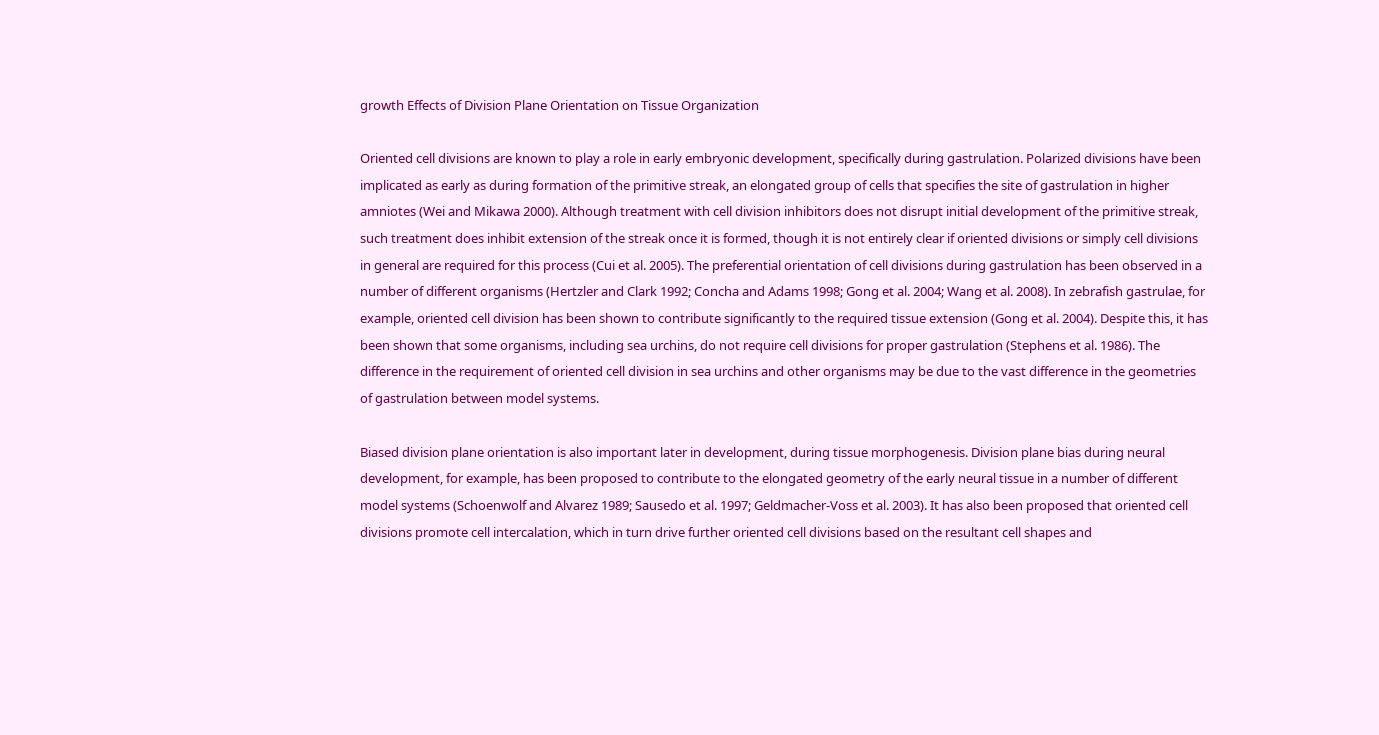growth Effects of Division Plane Orientation on Tissue Organization

Oriented cell divisions are known to play a role in early embryonic development, specifically during gastrulation. Polarized divisions have been implicated as early as during formation of the primitive streak, an elongated group of cells that specifies the site of gastrulation in higher amniotes (Wei and Mikawa 2000). Although treatment with cell division inhibitors does not disrupt initial development of the primitive streak, such treatment does inhibit extension of the streak once it is formed, though it is not entirely clear if oriented divisions or simply cell divisions in general are required for this process (Cui et al. 2005). The preferential orientation of cell divisions during gastrulation has been observed in a number of different organisms (Hertzler and Clark 1992; Concha and Adams 1998; Gong et al. 2004; Wang et al. 2008). In zebrafish gastrulae, for example, oriented cell division has been shown to contribute significantly to the required tissue extension (Gong et al. 2004). Despite this, it has been shown that some organisms, including sea urchins, do not require cell divisions for proper gastrulation (Stephens et al. 1986). The difference in the requirement of oriented cell division in sea urchins and other organisms may be due to the vast difference in the geometries of gastrulation between model systems.

Biased division plane orientation is also important later in development, during tissue morphogenesis. Division plane bias during neural development, for example, has been proposed to contribute to the elongated geometry of the early neural tissue in a number of different model systems (Schoenwolf and Alvarez 1989; Sausedo et al. 1997; Geldmacher-Voss et al. 2003). It has also been proposed that oriented cell divisions promote cell intercalation, which in turn drive further oriented cell divisions based on the resultant cell shapes and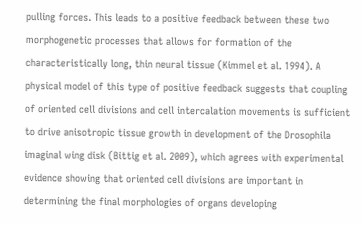pulling forces. This leads to a positive feedback between these two morphogenetic processes that allows for formation of the characteristically long, thin neural tissue (Kimmel et al. 1994). A physical model of this type of positive feedback suggests that coupling of oriented cell divisions and cell intercalation movements is sufficient to drive anisotropic tissue growth in development of the Drosophila imaginal wing disk (Bittig et al. 2009), which agrees with experimental evidence showing that oriented cell divisions are important in determining the final morphologies of organs developing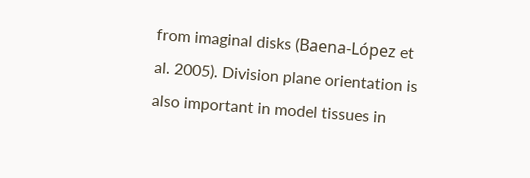from imaginal disks (Baena-López et al. 2005). Division plane orientation is also important in model tissues in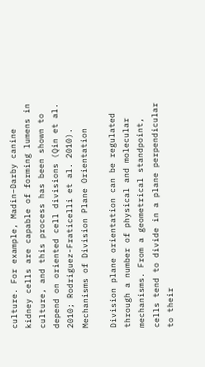culture. For example, Madin–Darby canine kidney cells are capable of forming lumens in culture, and this process has been shown to depend on oriented cell divisions (Qin et al. 2010; Rodriguez-Fraticelli et al. 2010). Mechanisms of Division Plane Orientation

Division plane orientation can be regulated through a number of physical and molecular mechanisms. From a geometrical standpoint, cells tend to divide in a plane perpendicular to their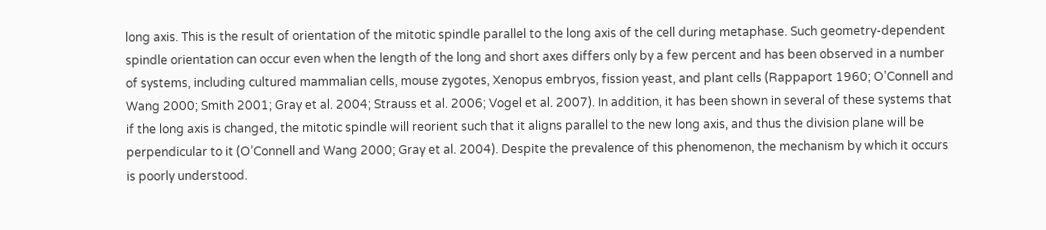long axis. This is the result of orientation of the mitotic spindle parallel to the long axis of the cell during metaphase. Such geometry-dependent spindle orientation can occur even when the length of the long and short axes differs only by a few percent and has been observed in a number of systems, including cultured mammalian cells, mouse zygotes, Xenopus embryos, fission yeast, and plant cells (Rappaport 1960; O’Connell and Wang 2000; Smith 2001; Gray et al. 2004; Strauss et al. 2006; Vogel et al. 2007). In addition, it has been shown in several of these systems that if the long axis is changed, the mitotic spindle will reorient such that it aligns parallel to the new long axis, and thus the division plane will be perpendicular to it (O’Connell and Wang 2000; Gray et al. 2004). Despite the prevalence of this phenomenon, the mechanism by which it occurs is poorly understood.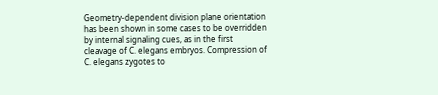Geometry-dependent division plane orientation has been shown in some cases to be overridden by internal signaling cues, as in the first cleavage of C. elegans embryos. Compression of C. elegans zygotes to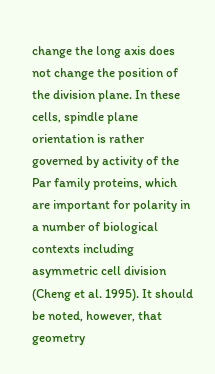change the long axis does not change the position of the division plane. In these cells, spindle plane orientation is rather governed by activity of the Par family proteins, which are important for polarity in a number of biological contexts including asymmetric cell division (Cheng et al. 1995). It should be noted, however, that geometry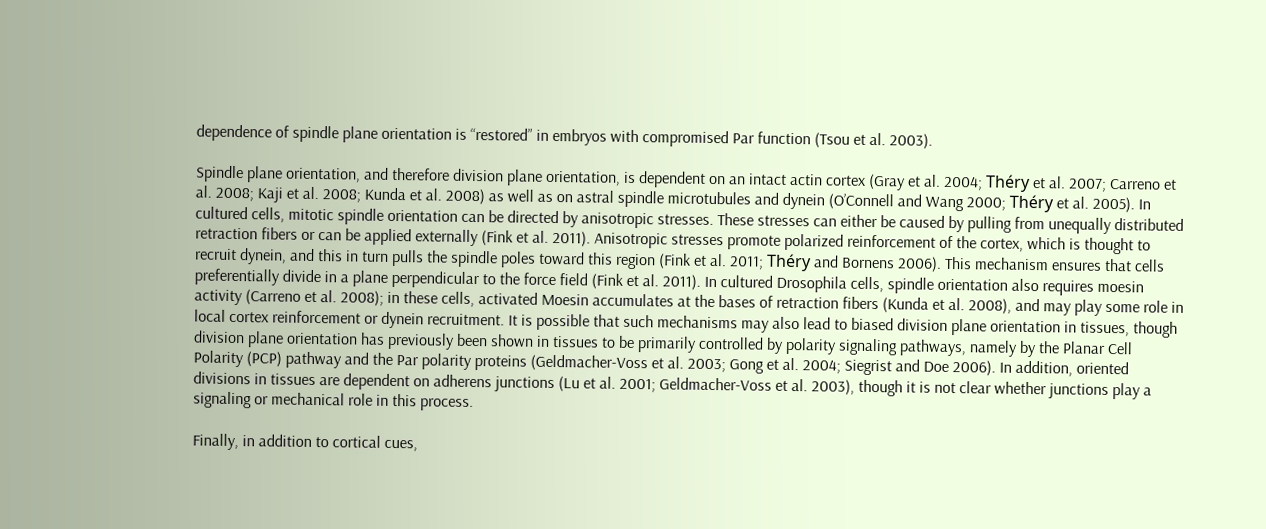dependence of spindle plane orientation is “restored” in embryos with compromised Par function (Tsou et al. 2003).

Spindle plane orientation, and therefore division plane orientation, is dependent on an intact actin cortex (Gray et al. 2004; Théry et al. 2007; Carreno et al. 2008; Kaji et al. 2008; Kunda et al. 2008) as well as on astral spindle microtubules and dynein (O’Connell and Wang 2000; Théry et al. 2005). In cultured cells, mitotic spindle orientation can be directed by anisotropic stresses. These stresses can either be caused by pulling from unequally distributed retraction fibers or can be applied externally (Fink et al. 2011). Anisotropic stresses promote polarized reinforcement of the cortex, which is thought to recruit dynein, and this in turn pulls the spindle poles toward this region (Fink et al. 2011; Théry and Bornens 2006). This mechanism ensures that cells preferentially divide in a plane perpendicular to the force field (Fink et al. 2011). In cultured Drosophila cells, spindle orientation also requires moesin activity (Carreno et al. 2008); in these cells, activated Moesin accumulates at the bases of retraction fibers (Kunda et al. 2008), and may play some role in local cortex reinforcement or dynein recruitment. It is possible that such mechanisms may also lead to biased division plane orientation in tissues, though division plane orientation has previously been shown in tissues to be primarily controlled by polarity signaling pathways, namely by the Planar Cell Polarity (PCP) pathway and the Par polarity proteins (Geldmacher-Voss et al. 2003; Gong et al. 2004; Siegrist and Doe 2006). In addition, oriented divisions in tissues are dependent on adherens junctions (Lu et al. 2001; Geldmacher-Voss et al. 2003), though it is not clear whether junctions play a signaling or mechanical role in this process.

Finally, in addition to cortical cues,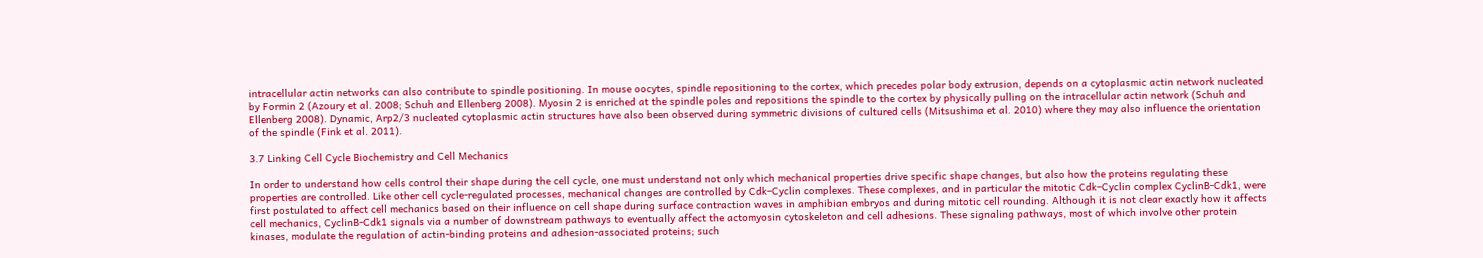intracellular actin networks can also contribute to spindle positioning. In mouse oocytes, spindle repositioning to the cortex, which precedes polar body extrusion, depends on a cytoplasmic actin network nucleated by Formin 2 (Azoury et al. 2008; Schuh and Ellenberg 2008). Myosin 2 is enriched at the spindle poles and repositions the spindle to the cortex by physically pulling on the intracellular actin network (Schuh and Ellenberg 2008). Dynamic, Arp2/3 nucleated cytoplasmic actin structures have also been observed during symmetric divisions of cultured cells (Mitsushima et al. 2010) where they may also influence the orientation of the spindle (Fink et al. 2011).

3.7 Linking Cell Cycle Biochemistry and Cell Mechanics

In order to understand how cells control their shape during the cell cycle, one must understand not only which mechanical properties drive specific shape changes, but also how the proteins regulating these properties are controlled. Like other cell cycle-regulated processes, mechanical changes are controlled by Cdk–Cyclin complexes. These complexes, and in particular the mitotic Cdk–Cyclin complex CyclinB-Cdk1, were first postulated to affect cell mechanics based on their influence on cell shape during surface contraction waves in amphibian embryos and during mitotic cell rounding. Although it is not clear exactly how it affects cell mechanics, CyclinB-Cdk1 signals via a number of downstream pathways to eventually affect the actomyosin cytoskeleton and cell adhesions. These signaling pathways, most of which involve other protein kinases, modulate the regulation of actin-binding proteins and adhesion-associated proteins; such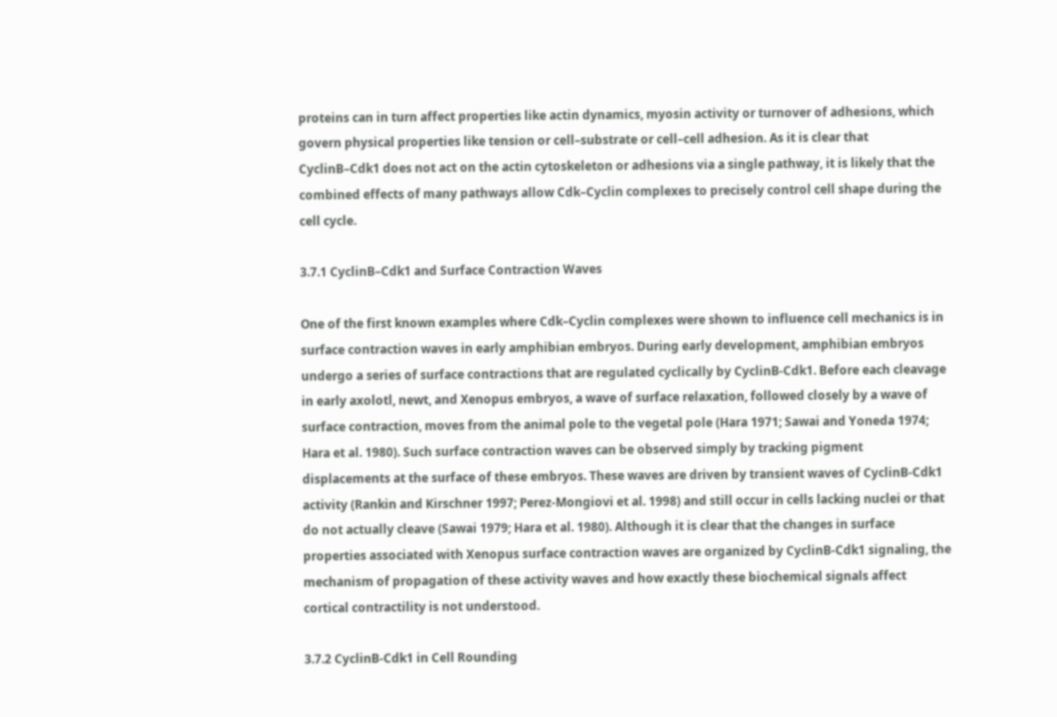proteins can in turn affect properties like actin dynamics, myosin activity or turnover of adhesions, which govern physical properties like tension or cell–substrate or cell–cell adhesion. As it is clear that CyclinB–Cdk1 does not act on the actin cytoskeleton or adhesions via a single pathway, it is likely that the combined effects of many pathways allow Cdk–Cyclin complexes to precisely control cell shape during the cell cycle.

3.7.1 CyclinB–Cdk1 and Surface Contraction Waves

One of the first known examples where Cdk–Cyclin complexes were shown to influence cell mechanics is in surface contraction waves in early amphibian embryos. During early development, amphibian embryos undergo a series of surface contractions that are regulated cyclically by CyclinB-Cdk1. Before each cleavage in early axolotl, newt, and Xenopus embryos, a wave of surface relaxation, followed closely by a wave of surface contraction, moves from the animal pole to the vegetal pole (Hara 1971; Sawai and Yoneda 1974; Hara et al. 1980). Such surface contraction waves can be observed simply by tracking pigment displacements at the surface of these embryos. These waves are driven by transient waves of CyclinB-Cdk1 activity (Rankin and Kirschner 1997; Perez-Mongiovi et al. 1998) and still occur in cells lacking nuclei or that do not actually cleave (Sawai 1979; Hara et al. 1980). Although it is clear that the changes in surface properties associated with Xenopus surface contraction waves are organized by CyclinB-Cdk1 signaling, the mechanism of propagation of these activity waves and how exactly these biochemical signals affect cortical contractility is not understood.

3.7.2 CyclinB-Cdk1 in Cell Rounding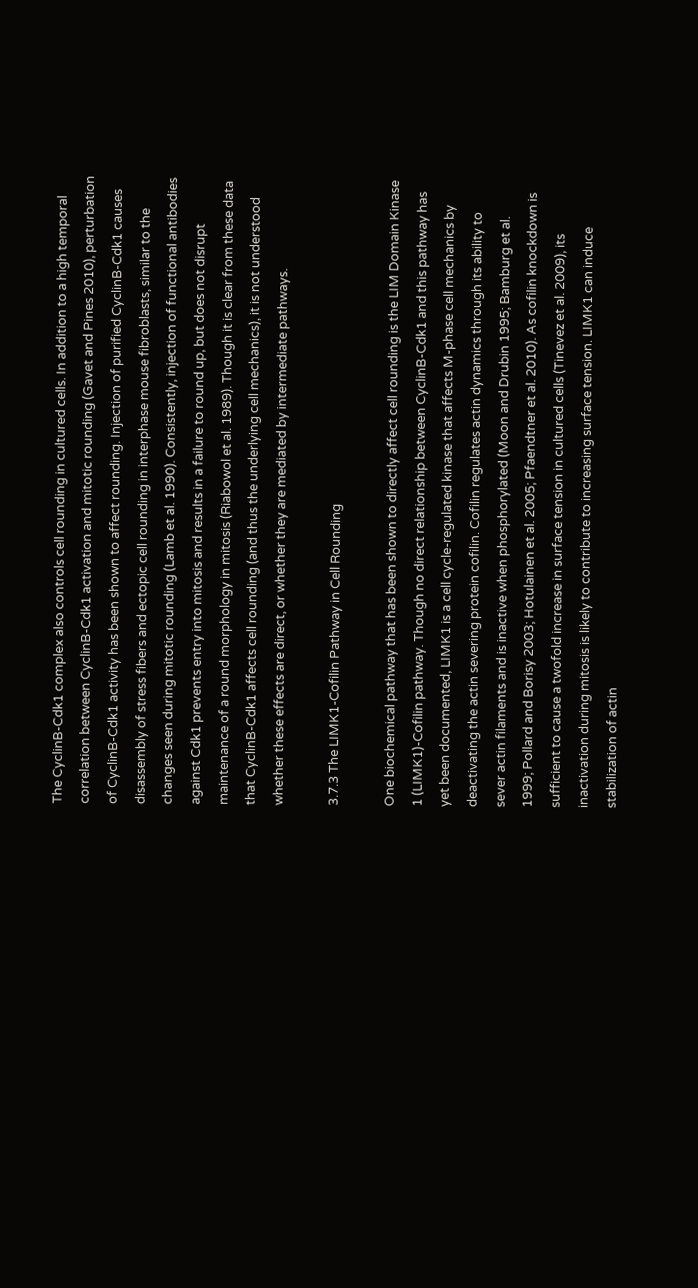The CyclinB-Cdk1 complex also controls cell rounding in cultured cells. In addition to a high temporal correlation between CyclinB-Cdk1 activation and mitotic rounding (Gavet and Pines 2010), perturbation of CyclinB-Cdk1 activity has been shown to affect rounding. Injection of purified CyclinB-Cdk1 causes disassembly of stress fibers and ectopic cell rounding in interphase mouse fibroblasts, similar to the changes seen during mitotic rounding (Lamb et al. 1990). Consistently, injection of functional antibodies against Cdk1 prevents entry into mitosis and results in a failure to round up, but does not disrupt maintenance of a round morphology in mitosis (Riabowol et al. 1989). Though it is clear from these data that CyclinB-Cdk1 affects cell rounding (and thus the underlying cell mechanics), it is not understood whether these effects are direct, or whether they are mediated by intermediate pathways.

3.7.3 The LIMK1-Cofilin Pathway in Cell Rounding

One biochemical pathway that has been shown to directly affect cell rounding is the LIM Domain Kinase 1 (LIMK1)-Cofilin pathway. Though no direct relationship between CyclinB-Cdk1 and this pathway has yet been documented, LIMK1 is a cell cycle-regulated kinase that affects M-phase cell mechanics by deactivating the actin severing protein cofilin. Cofilin regulates actin dynamics through its ability to sever actin filaments and is inactive when phosphorylated (Moon and Drubin 1995; Bamburg et al. 1999; Pollard and Borisy 2003; Hotulainen et al. 2005; Pfaendtner et al. 2010). As cofilin knockdown is sufficient to cause a twofold increase in surface tension in cultured cells (Tinevez et al. 2009), its inactivation during mitosis is likely to contribute to increasing surface tension. LIMK1 can induce stabilization of actin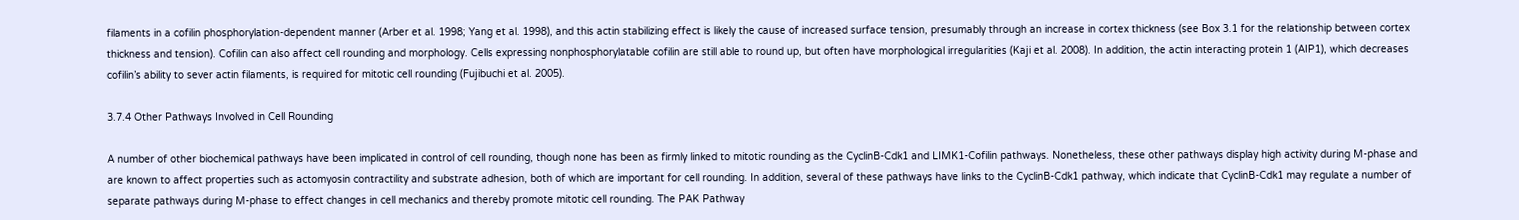filaments in a cofilin phosphorylation-dependent manner (Arber et al. 1998; Yang et al. 1998), and this actin stabilizing effect is likely the cause of increased surface tension, presumably through an increase in cortex thickness (see Box 3.1 for the relationship between cortex thickness and tension). Cofilin can also affect cell rounding and morphology. Cells expressing nonphosphorylatable cofilin are still able to round up, but often have morphological irregularities (Kaji et al. 2008). In addition, the actin interacting protein 1 (AIP1), which decreases cofilin’s ability to sever actin filaments, is required for mitotic cell rounding (Fujibuchi et al. 2005).

3.7.4 Other Pathways Involved in Cell Rounding

A number of other biochemical pathways have been implicated in control of cell rounding, though none has been as firmly linked to mitotic rounding as the CyclinB-Cdk1 and LIMK1-Cofilin pathways. Nonetheless, these other pathways display high activity during M-phase and are known to affect properties such as actomyosin contractility and substrate adhesion, both of which are important for cell rounding. In addition, several of these pathways have links to the CyclinB-Cdk1 pathway, which indicate that CyclinB-Cdk1 may regulate a number of separate pathways during M-phase to effect changes in cell mechanics and thereby promote mitotic cell rounding. The PAK Pathway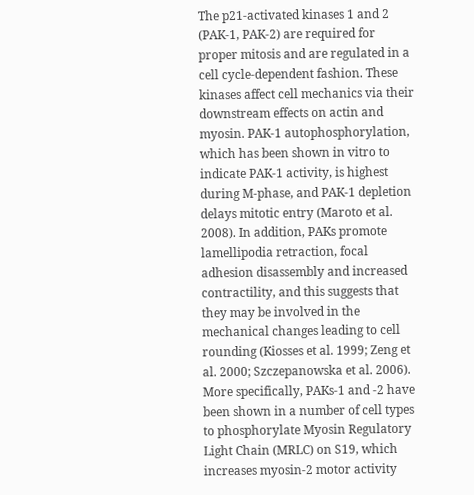The p21-activated kinases 1 and 2 (PAK-1, PAK-2) are required for proper mitosis and are regulated in a cell cycle-dependent fashion. These kinases affect cell mechanics via their downstream effects on actin and myosin. PAK-1 autophosphorylation, which has been shown in vitro to indicate PAK-1 activity, is highest during M-phase, and PAK-1 depletion delays mitotic entry (Maroto et al. 2008). In addition, PAKs promote lamellipodia retraction, focal adhesion disassembly and increased contractility, and this suggests that they may be involved in the mechanical changes leading to cell rounding (Kiosses et al. 1999; Zeng et al. 2000; Szczepanowska et al. 2006). More specifically, PAKs-1 and -2 have been shown in a number of cell types to phosphorylate Myosin Regulatory Light Chain (MRLC) on S19, which increases myosin-2 motor activity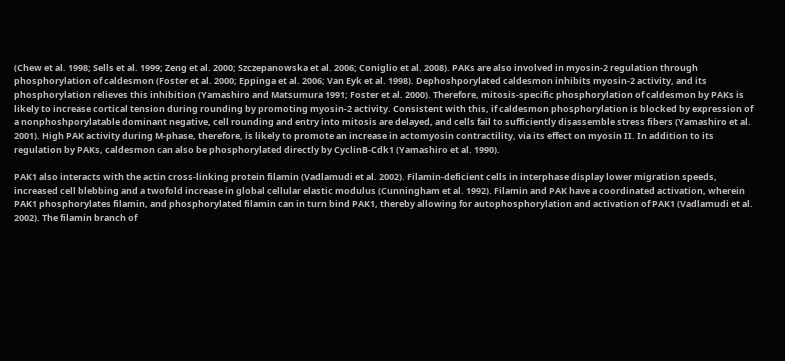(Chew et al. 1998; Sells et al. 1999; Zeng et al. 2000; Szczepanowska et al. 2006; Coniglio et al. 2008). PAKs are also involved in myosin-2 regulation through phosphorylation of caldesmon (Foster et al. 2000; Eppinga et al. 2006; Van Eyk et al. 1998). Dephoshporylated caldesmon inhibits myosin-2 activity, and its phosphorylation relieves this inhibition (Yamashiro and Matsumura 1991; Foster et al. 2000). Therefore, mitosis-specific phosphorylation of caldesmon by PAKs is likely to increase cortical tension during rounding by promoting myosin-2 activity. Consistent with this, if caldesmon phosphorylation is blocked by expression of a nonphoshporylatable dominant negative, cell rounding and entry into mitosis are delayed, and cells fail to sufficiently disassemble stress fibers (Yamashiro et al. 2001). High PAK activity during M-phase, therefore, is likely to promote an increase in actomyosin contractility, via its effect on myosin II. In addition to its regulation by PAKs, caldesmon can also be phosphorylated directly by CyclinB-Cdk1 (Yamashiro et al. 1990).

PAK1 also interacts with the actin cross-linking protein filamin (Vadlamudi et al. 2002). Filamin-deficient cells in interphase display lower migration speeds, increased cell blebbing and a twofold increase in global cellular elastic modulus (Cunningham et al. 1992). Filamin and PAK have a coordinated activation, wherein PAK1 phosphorylates filamin, and phosphorylated filamin can in turn bind PAK1, thereby allowing for autophosphorylation and activation of PAK1 (Vadlamudi et al. 2002). The filamin branch of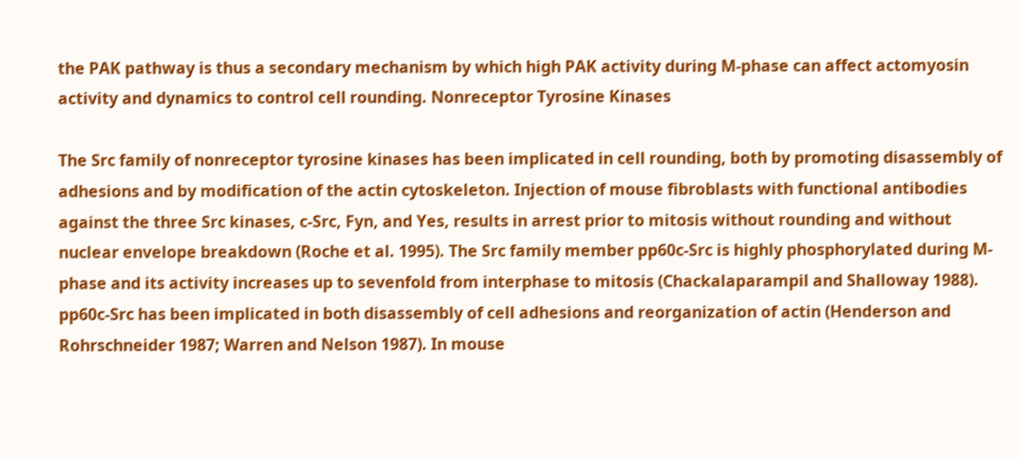the PAK pathway is thus a secondary mechanism by which high PAK activity during M-phase can affect actomyosin activity and dynamics to control cell rounding. Nonreceptor Tyrosine Kinases

The Src family of nonreceptor tyrosine kinases has been implicated in cell rounding, both by promoting disassembly of adhesions and by modification of the actin cytoskeleton. Injection of mouse fibroblasts with functional antibodies against the three Src kinases, c-Src, Fyn, and Yes, results in arrest prior to mitosis without rounding and without nuclear envelope breakdown (Roche et al. 1995). The Src family member pp60c-Src is highly phosphorylated during M-phase and its activity increases up to sevenfold from interphase to mitosis (Chackalaparampil and Shalloway 1988). pp60c-Src has been implicated in both disassembly of cell adhesions and reorganization of actin (Henderson and Rohrschneider 1987; Warren and Nelson 1987). In mouse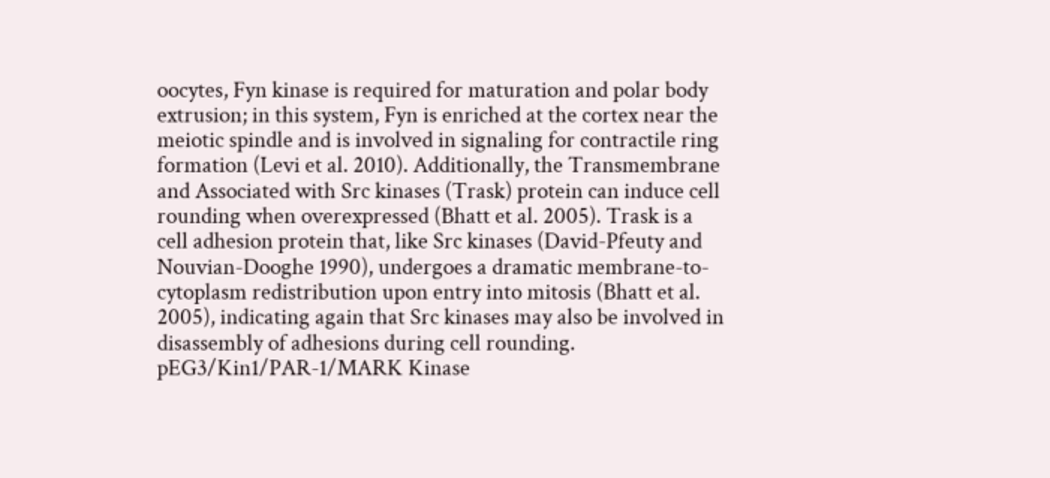oocytes, Fyn kinase is required for maturation and polar body extrusion; in this system, Fyn is enriched at the cortex near the meiotic spindle and is involved in signaling for contractile ring formation (Levi et al. 2010). Additionally, the Transmembrane and Associated with Src kinases (Trask) protein can induce cell rounding when overexpressed (Bhatt et al. 2005). Trask is a cell adhesion protein that, like Src kinases (David-Pfeuty and Nouvian-Dooghe 1990), undergoes a dramatic membrane-to-cytoplasm redistribution upon entry into mitosis (Bhatt et al. 2005), indicating again that Src kinases may also be involved in disassembly of adhesions during cell rounding. pEG3/Kin1/PAR-1/MARK Kinase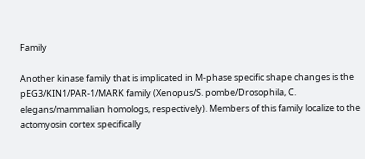Family

Another kinase family that is implicated in M-phase specific shape changes is the pEG3/KIN1/PAR-1/MARK family (Xenopus/S. pombe/Drosophila, C. elegans/mammalian homologs, respectively). Members of this family localize to the actomyosin cortex specifically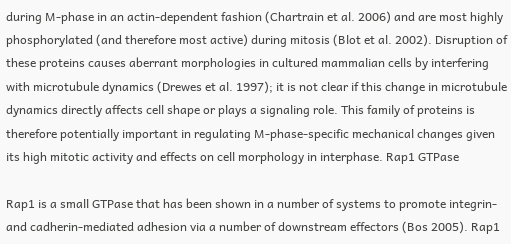during M-phase in an actin-dependent fashion (Chartrain et al. 2006) and are most highly phosphorylated (and therefore most active) during mitosis (Blot et al. 2002). Disruption of these proteins causes aberrant morphologies in cultured mammalian cells by interfering with microtubule dynamics (Drewes et al. 1997); it is not clear if this change in microtubule dynamics directly affects cell shape or plays a signaling role. This family of proteins is therefore potentially important in regulating M-phase-specific mechanical changes given its high mitotic activity and effects on cell morphology in interphase. Rap1 GTPase

Rap1 is a small GTPase that has been shown in a number of systems to promote integrin- and cadherin-mediated adhesion via a number of downstream effectors (Bos 2005). Rap1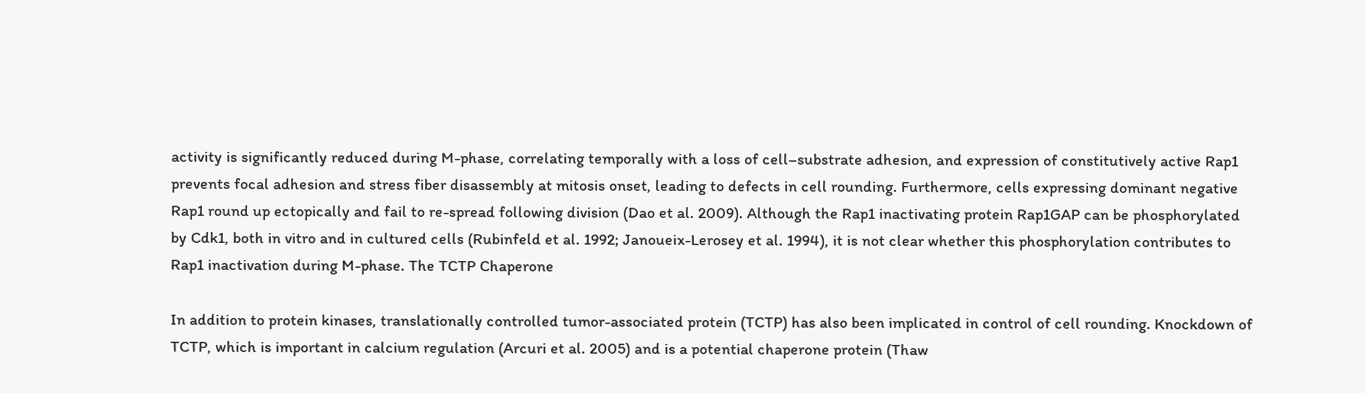activity is significantly reduced during M-phase, correlating temporally with a loss of cell–substrate adhesion, and expression of constitutively active Rap1 prevents focal adhesion and stress fiber disassembly at mitosis onset, leading to defects in cell rounding. Furthermore, cells expressing dominant negative Rap1 round up ectopically and fail to re-spread following division (Dao et al. 2009). Although the Rap1 inactivating protein Rap1GAP can be phosphorylated by Cdk1, both in vitro and in cultured cells (Rubinfeld et al. 1992; Janoueix-Lerosey et al. 1994), it is not clear whether this phosphorylation contributes to Rap1 inactivation during M-phase. The TCTP Chaperone

In addition to protein kinases, translationally controlled tumor-associated protein (TCTP) has also been implicated in control of cell rounding. Knockdown of TCTP, which is important in calcium regulation (Arcuri et al. 2005) and is a potential chaperone protein (Thaw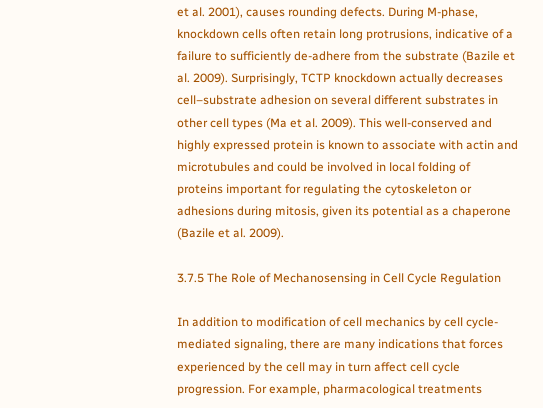et al. 2001), causes rounding defects. During M-phase, knockdown cells often retain long protrusions, indicative of a failure to sufficiently de-adhere from the substrate (Bazile et al. 2009). Surprisingly, TCTP knockdown actually decreases cell–substrate adhesion on several different substrates in other cell types (Ma et al. 2009). This well-conserved and highly expressed protein is known to associate with actin and microtubules and could be involved in local folding of proteins important for regulating the cytoskeleton or adhesions during mitosis, given its potential as a chaperone (Bazile et al. 2009).

3.7.5 The Role of Mechanosensing in Cell Cycle Regulation

In addition to modification of cell mechanics by cell cycle-mediated signaling, there are many indications that forces experienced by the cell may in turn affect cell cycle progression. For example, pharmacological treatments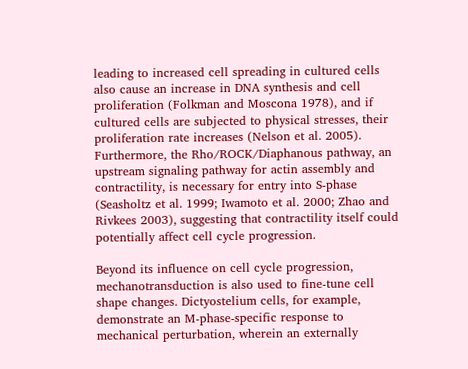leading to increased cell spreading in cultured cells also cause an increase in DNA synthesis and cell proliferation (Folkman and Moscona 1978), and if cultured cells are subjected to physical stresses, their proliferation rate increases (Nelson et al. 2005). Furthermore, the Rho/ROCK/Diaphanous pathway, an upstream signaling pathway for actin assembly and contractility, is necessary for entry into S-phase (Seasholtz et al. 1999; Iwamoto et al. 2000; Zhao and Rivkees 2003), suggesting that contractility itself could potentially affect cell cycle progression.

Beyond its influence on cell cycle progression, mechanotransduction is also used to fine-tune cell shape changes. Dictyostelium cells, for example, demonstrate an M-phase-specific response to mechanical perturbation, wherein an externally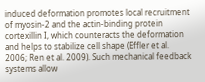induced deformation promotes local recruitment of myosin-2 and the actin-binding protein cortexillin I, which counteracts the deformation and helps to stabilize cell shape (Effler et al. 2006; Ren et al. 2009). Such mechanical feedback systems allow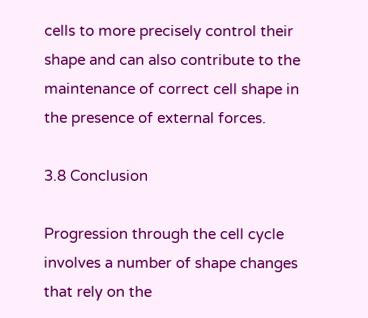cells to more precisely control their shape and can also contribute to the maintenance of correct cell shape in the presence of external forces.

3.8 Conclusion

Progression through the cell cycle involves a number of shape changes that rely on the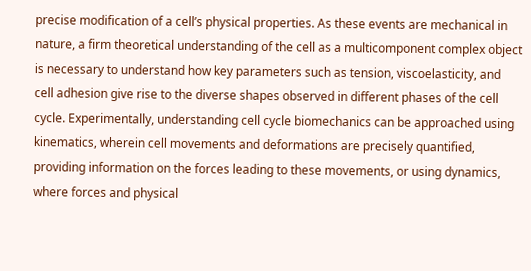precise modification of a cell’s physical properties. As these events are mechanical in nature, a firm theoretical understanding of the cell as a multicomponent complex object is necessary to understand how key parameters such as tension, viscoelasticity, and cell adhesion give rise to the diverse shapes observed in different phases of the cell cycle. Experimentally, understanding cell cycle biomechanics can be approached using kinematics, wherein cell movements and deformations are precisely quantified, providing information on the forces leading to these movements, or using dynamics, where forces and physical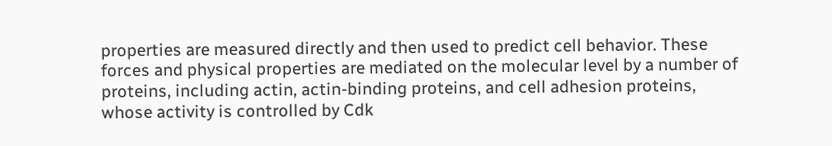properties are measured directly and then used to predict cell behavior. These forces and physical properties are mediated on the molecular level by a number of proteins, including actin, actin-binding proteins, and cell adhesion proteins, whose activity is controlled by Cdk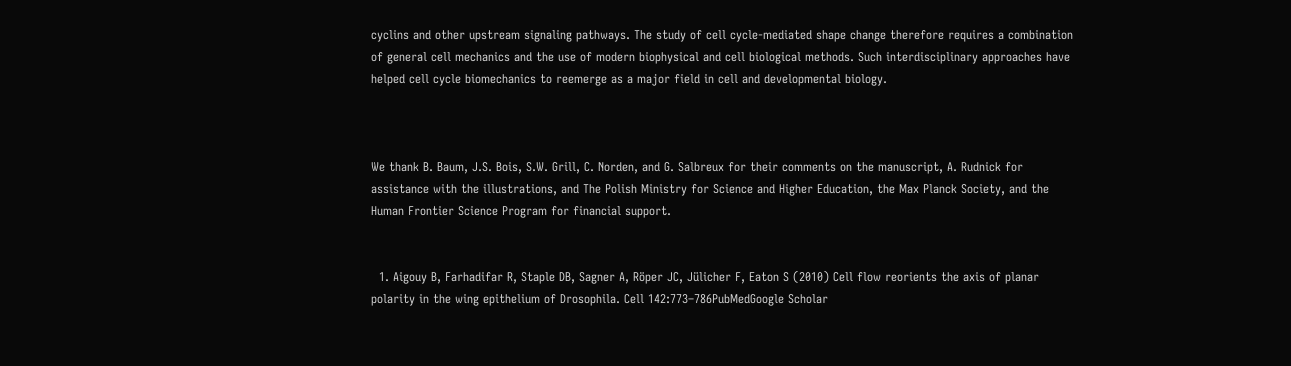cyclins and other upstream signaling pathways. The study of cell cycle-mediated shape change therefore requires a combination of general cell mechanics and the use of modern biophysical and cell biological methods. Such interdisciplinary approaches have helped cell cycle biomechanics to reemerge as a major field in cell and developmental biology.



We thank B. Baum, J.S. Bois, S.W. Grill, C. Norden, and G. Salbreux for their comments on the manuscript, A. Rudnick for assistance with the illustrations, and The Polish Ministry for Science and Higher Education, the Max Planck Society, and the Human Frontier Science Program for financial support.


  1. Aigouy B, Farhadifar R, Staple DB, Sagner A, Röper JC, Jülicher F, Eaton S (2010) Cell flow reorients the axis of planar polarity in the wing epithelium of Drosophila. Cell 142:773–786PubMedGoogle Scholar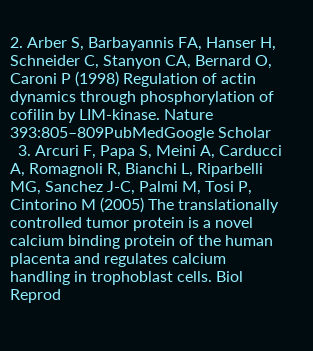2. Arber S, Barbayannis FA, Hanser H, Schneider C, Stanyon CA, Bernard O, Caroni P (1998) Regulation of actin dynamics through phosphorylation of cofilin by LIM-kinase. Nature 393:805–809PubMedGoogle Scholar
  3. Arcuri F, Papa S, Meini A, Carducci A, Romagnoli R, Bianchi L, Riparbelli MG, Sanchez J-C, Palmi M, Tosi P, Cintorino M (2005) The translationally controlled tumor protein is a novel calcium binding protein of the human placenta and regulates calcium handling in trophoblast cells. Biol Reprod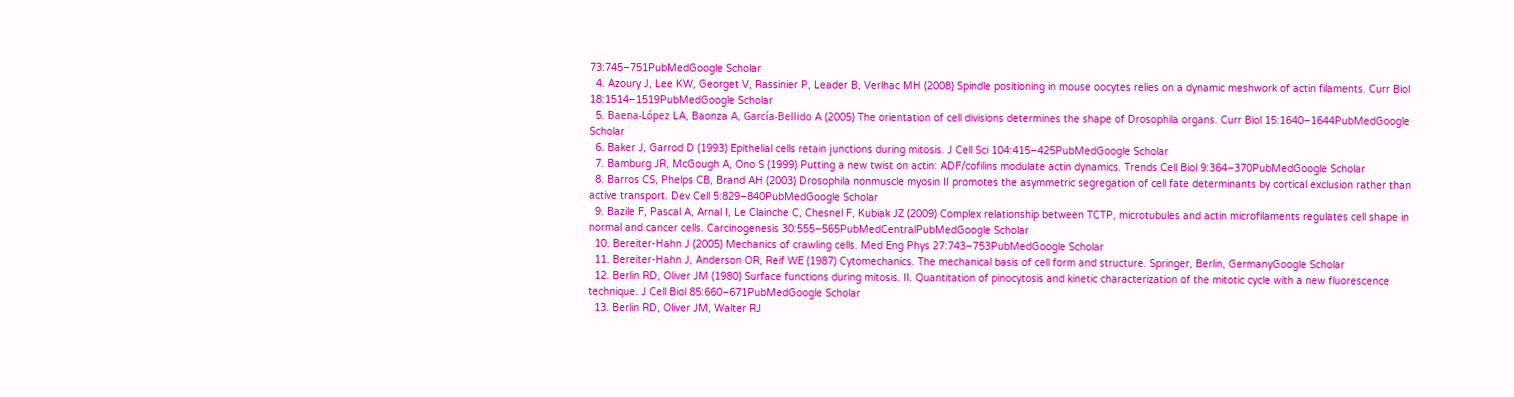73:745–751PubMedGoogle Scholar
  4. Azoury J, Lee KW, Georget V, Rassinier P, Leader B, Verlhac MH (2008) Spindle positioning in mouse oocytes relies on a dynamic meshwork of actin filaments. Curr Biol 18:1514–1519PubMedGoogle Scholar
  5. Baena-López LA, Baonza A, García-Bellido A (2005) The orientation of cell divisions determines the shape of Drosophila organs. Curr Biol 15:1640–1644PubMedGoogle Scholar
  6. Baker J, Garrod D (1993) Epithelial cells retain junctions during mitosis. J Cell Sci 104:415–425PubMedGoogle Scholar
  7. Bamburg JR, McGough A, Ono S (1999) Putting a new twist on actin: ADF/cofilins modulate actin dynamics. Trends Cell Biol 9:364–370PubMedGoogle Scholar
  8. Barros CS, Phelps CB, Brand AH (2003) Drosophila nonmuscle myosin II promotes the asymmetric segregation of cell fate determinants by cortical exclusion rather than active transport. Dev Cell 5:829–840PubMedGoogle Scholar
  9. Bazile F, Pascal A, Arnal I, Le Clainche C, Chesnel F, Kubiak JZ (2009) Complex relationship between TCTP, microtubules and actin microfilaments regulates cell shape in normal and cancer cells. Carcinogenesis 30:555–565PubMedCentralPubMedGoogle Scholar
  10. Bereiter-Hahn J (2005) Mechanics of crawling cells. Med Eng Phys 27:743–753PubMedGoogle Scholar
  11. Bereiter-Hahn J, Anderson OR, Reif WE (1987) Cytomechanics. The mechanical basis of cell form and structure. Springer, Berlin, GermanyGoogle Scholar
  12. Berlin RD, Oliver JM (1980) Surface functions during mitosis. II. Quantitation of pinocytosis and kinetic characterization of the mitotic cycle with a new fluorescence technique. J Cell Biol 85:660–671PubMedGoogle Scholar
  13. Berlin RD, Oliver JM, Walter RJ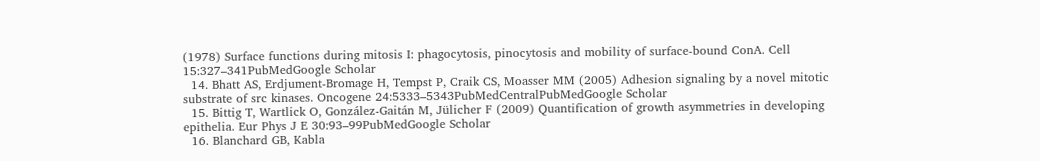(1978) Surface functions during mitosis I: phagocytosis, pinocytosis and mobility of surface-bound ConA. Cell 15:327–341PubMedGoogle Scholar
  14. Bhatt AS, Erdjument-Bromage H, Tempst P, Craik CS, Moasser MM (2005) Adhesion signaling by a novel mitotic substrate of src kinases. Oncogene 24:5333–5343PubMedCentralPubMedGoogle Scholar
  15. Bittig T, Wartlick O, González-Gaitán M, Jülicher F (2009) Quantification of growth asymmetries in developing epithelia. Eur Phys J E 30:93–99PubMedGoogle Scholar
  16. Blanchard GB, Kabla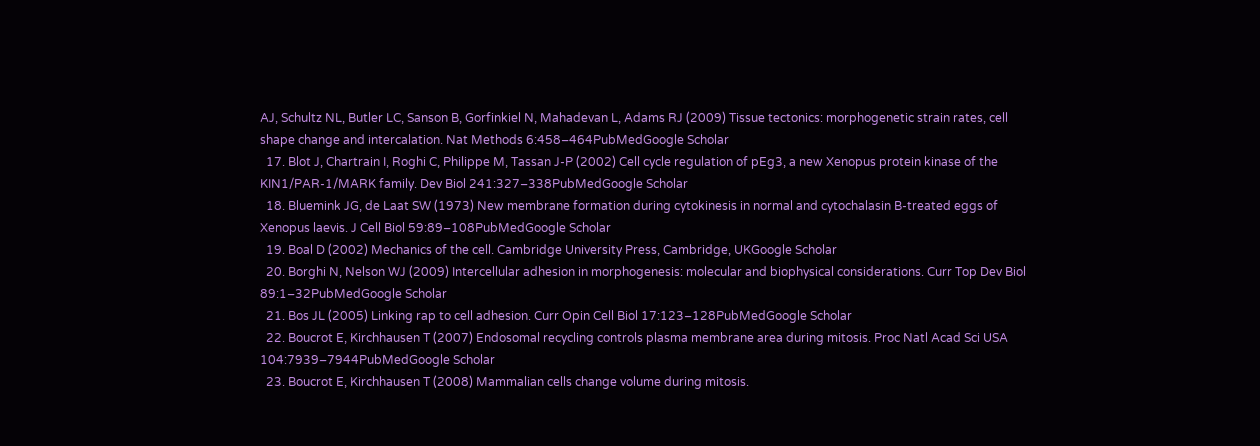AJ, Schultz NL, Butler LC, Sanson B, Gorfinkiel N, Mahadevan L, Adams RJ (2009) Tissue tectonics: morphogenetic strain rates, cell shape change and intercalation. Nat Methods 6:458–464PubMedGoogle Scholar
  17. Blot J, Chartrain I, Roghi C, Philippe M, Tassan J-P (2002) Cell cycle regulation of pEg3, a new Xenopus protein kinase of the KIN1/PAR-1/MARK family. Dev Biol 241:327–338PubMedGoogle Scholar
  18. Bluemink JG, de Laat SW (1973) New membrane formation during cytokinesis in normal and cytochalasin B-treated eggs of Xenopus laevis. J Cell Biol 59:89–108PubMedGoogle Scholar
  19. Boal D (2002) Mechanics of the cell. Cambridge University Press, Cambridge, UKGoogle Scholar
  20. Borghi N, Nelson WJ (2009) Intercellular adhesion in morphogenesis: molecular and biophysical considerations. Curr Top Dev Biol 89:1–32PubMedGoogle Scholar
  21. Bos JL (2005) Linking rap to cell adhesion. Curr Opin Cell Biol 17:123–128PubMedGoogle Scholar
  22. Boucrot E, Kirchhausen T (2007) Endosomal recycling controls plasma membrane area during mitosis. Proc Natl Acad Sci USA 104:7939–7944PubMedGoogle Scholar
  23. Boucrot E, Kirchhausen T (2008) Mammalian cells change volume during mitosis.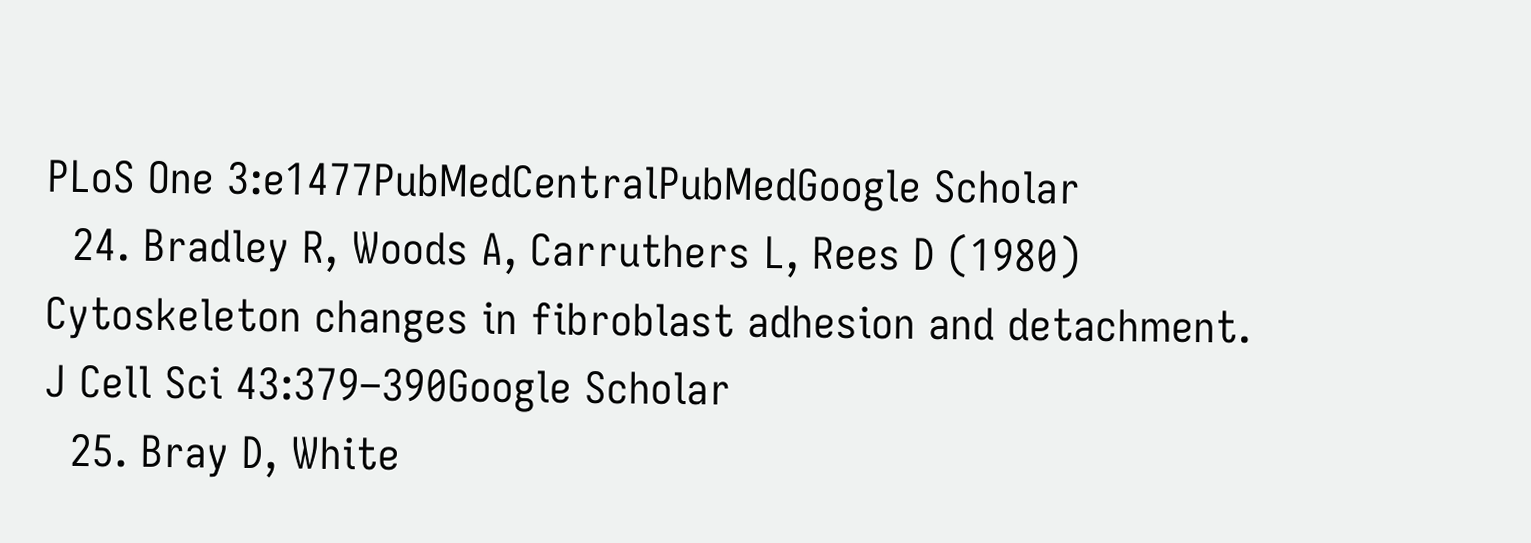PLoS One 3:e1477PubMedCentralPubMedGoogle Scholar
  24. Bradley R, Woods A, Carruthers L, Rees D (1980) Cytoskeleton changes in fibroblast adhesion and detachment. J Cell Sci 43:379–390Google Scholar
  25. Bray D, White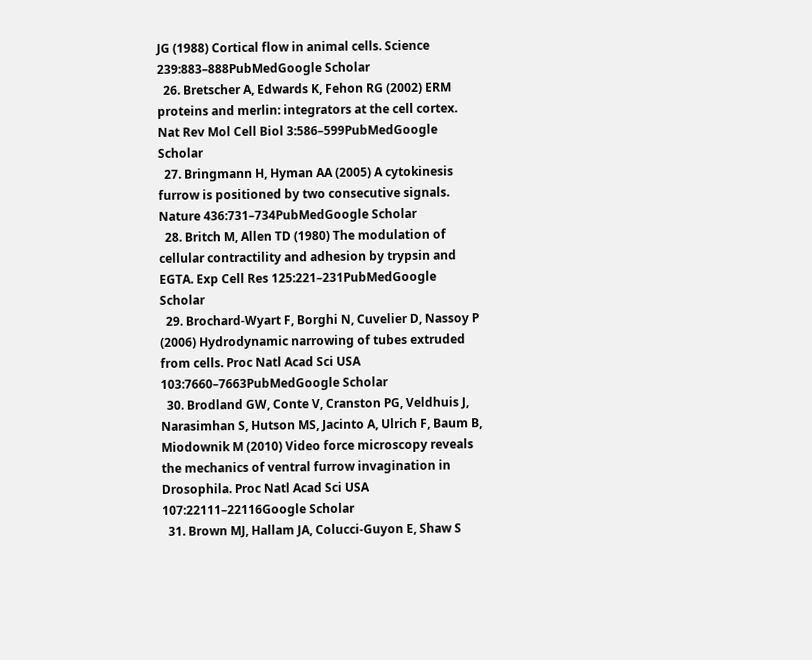JG (1988) Cortical flow in animal cells. Science 239:883–888PubMedGoogle Scholar
  26. Bretscher A, Edwards K, Fehon RG (2002) ERM proteins and merlin: integrators at the cell cortex. Nat Rev Mol Cell Biol 3:586–599PubMedGoogle Scholar
  27. Bringmann H, Hyman AA (2005) A cytokinesis furrow is positioned by two consecutive signals. Nature 436:731–734PubMedGoogle Scholar
  28. Britch M, Allen TD (1980) The modulation of cellular contractility and adhesion by trypsin and EGTA. Exp Cell Res 125:221–231PubMedGoogle Scholar
  29. Brochard-Wyart F, Borghi N, Cuvelier D, Nassoy P (2006) Hydrodynamic narrowing of tubes extruded from cells. Proc Natl Acad Sci USA 103:7660–7663PubMedGoogle Scholar
  30. Brodland GW, Conte V, Cranston PG, Veldhuis J, Narasimhan S, Hutson MS, Jacinto A, Ulrich F, Baum B, Miodownik M (2010) Video force microscopy reveals the mechanics of ventral furrow invagination in Drosophila. Proc Natl Acad Sci USA 107:22111–22116Google Scholar
  31. Brown MJ, Hallam JA, Colucci-Guyon E, Shaw S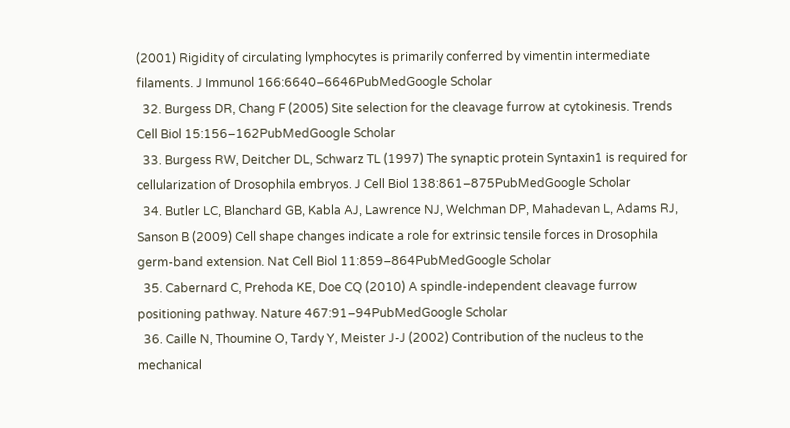(2001) Rigidity of circulating lymphocytes is primarily conferred by vimentin intermediate filaments. J Immunol 166:6640–6646PubMedGoogle Scholar
  32. Burgess DR, Chang F (2005) Site selection for the cleavage furrow at cytokinesis. Trends Cell Biol 15:156–162PubMedGoogle Scholar
  33. Burgess RW, Deitcher DL, Schwarz TL (1997) The synaptic protein Syntaxin1 is required for cellularization of Drosophila embryos. J Cell Biol 138:861–875PubMedGoogle Scholar
  34. Butler LC, Blanchard GB, Kabla AJ, Lawrence NJ, Welchman DP, Mahadevan L, Adams RJ, Sanson B (2009) Cell shape changes indicate a role for extrinsic tensile forces in Drosophila germ-band extension. Nat Cell Biol 11:859–864PubMedGoogle Scholar
  35. Cabernard C, Prehoda KE, Doe CQ (2010) A spindle-independent cleavage furrow positioning pathway. Nature 467:91–94PubMedGoogle Scholar
  36. Caille N, Thoumine O, Tardy Y, Meister J-J (2002) Contribution of the nucleus to the mechanical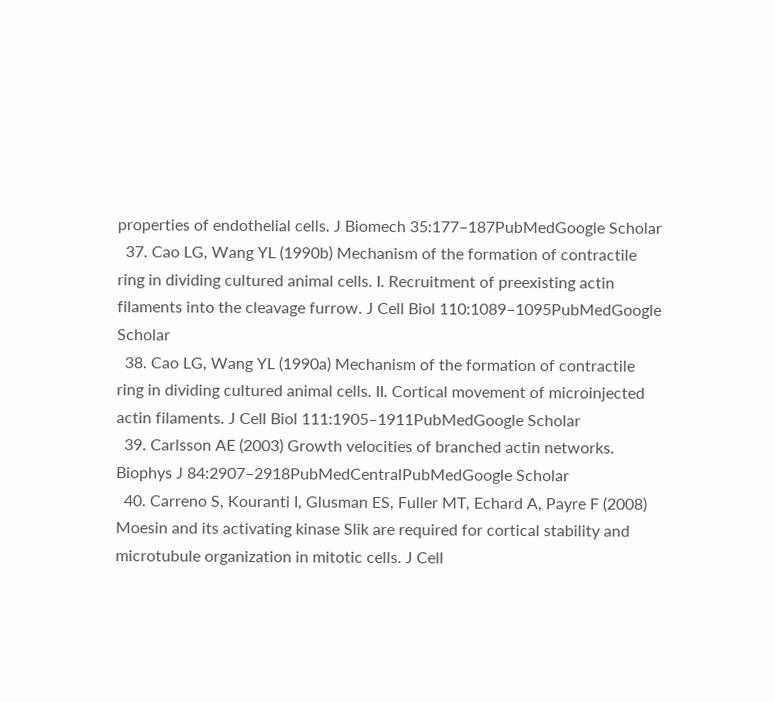properties of endothelial cells. J Biomech 35:177–187PubMedGoogle Scholar
  37. Cao LG, Wang YL (1990b) Mechanism of the formation of contractile ring in dividing cultured animal cells. I. Recruitment of preexisting actin filaments into the cleavage furrow. J Cell Biol 110:1089–1095PubMedGoogle Scholar
  38. Cao LG, Wang YL (1990a) Mechanism of the formation of contractile ring in dividing cultured animal cells. II. Cortical movement of microinjected actin filaments. J Cell Biol 111:1905–1911PubMedGoogle Scholar
  39. Carlsson AE (2003) Growth velocities of branched actin networks. Biophys J 84:2907–2918PubMedCentralPubMedGoogle Scholar
  40. Carreno S, Kouranti I, Glusman ES, Fuller MT, Echard A, Payre F (2008) Moesin and its activating kinase Slik are required for cortical stability and microtubule organization in mitotic cells. J Cell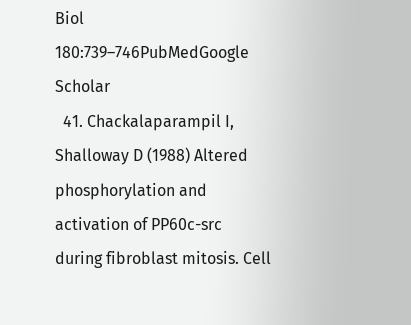Biol 180:739–746PubMedGoogle Scholar
  41. Chackalaparampil I, Shalloway D (1988) Altered phosphorylation and activation of PP60c-src during fibroblast mitosis. Cell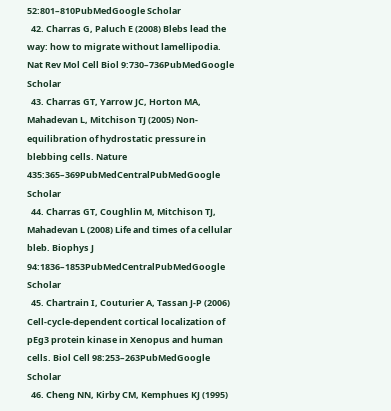52:801–810PubMedGoogle Scholar
  42. Charras G, Paluch E (2008) Blebs lead the way: how to migrate without lamellipodia. Nat Rev Mol Cell Biol 9:730–736PubMedGoogle Scholar
  43. Charras GT, Yarrow JC, Horton MA, Mahadevan L, Mitchison TJ (2005) Non-equilibration of hydrostatic pressure in blebbing cells. Nature 435:365–369PubMedCentralPubMedGoogle Scholar
  44. Charras GT, Coughlin M, Mitchison TJ, Mahadevan L (2008) Life and times of a cellular bleb. Biophys J 94:1836–1853PubMedCentralPubMedGoogle Scholar
  45. Chartrain I, Couturier A, Tassan J-P (2006) Cell-cycle-dependent cortical localization of pEg3 protein kinase in Xenopus and human cells. Biol Cell 98:253–263PubMedGoogle Scholar
  46. Cheng NN, Kirby CM, Kemphues KJ (1995)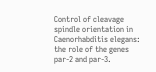Control of cleavage spindle orientation in Caenorhabditis elegans: the role of the genes par-2 and par-3.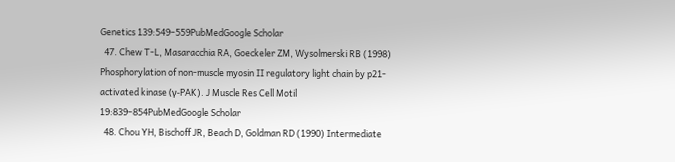Genetics 139:549–559PubMedGoogle Scholar
  47. Chew T-L, Masaracchia RA, Goeckeler ZM, Wysolmerski RB (1998) Phosphorylation of non-muscle myosin II regulatory light chain by p21-activated kinase (γ-PAK). J Muscle Res Cell Motil 19:839–854PubMedGoogle Scholar
  48. Chou YH, Bischoff JR, Beach D, Goldman RD (1990) Intermediate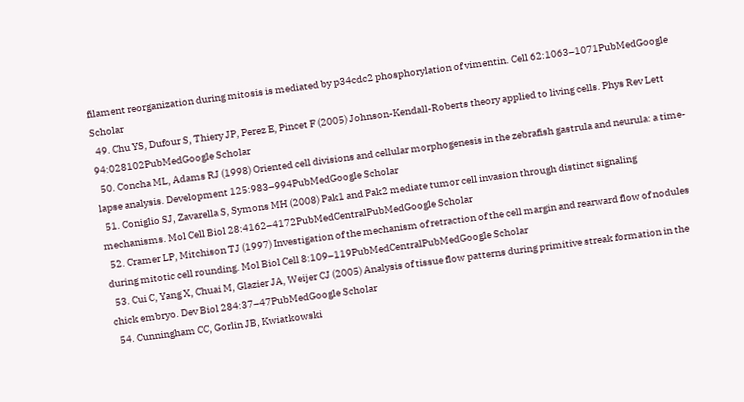filament reorganization during mitosis is mediated by p34cdc2 phosphorylation of vimentin. Cell 62:1063–1071PubMedGoogle Scholar
  49. Chu YS, Dufour S, Thiery JP, Perez E, Pincet F (2005) Johnson-Kendall-Roberts theory applied to living cells. Phys Rev Lett 94:028102PubMedGoogle Scholar
  50. Concha ML, Adams RJ (1998) Oriented cell divisions and cellular morphogenesis in the zebrafish gastrula and neurula: a time-lapse analysis. Development 125:983–994PubMedGoogle Scholar
  51. Coniglio SJ, Zavarella S, Symons MH (2008) Pak1 and Pak2 mediate tumor cell invasion through distinct signaling mechanisms. Mol Cell Biol 28:4162–4172PubMedCentralPubMedGoogle Scholar
  52. Cramer LP, Mitchison TJ (1997) Investigation of the mechanism of retraction of the cell margin and rearward flow of nodules during mitotic cell rounding. Mol Biol Cell 8:109–119PubMedCentralPubMedGoogle Scholar
  53. Cui C, Yang X, Chuai M, Glazier JA, Weijer CJ (2005) Analysis of tissue flow patterns during primitive streak formation in the chick embryo. Dev Biol 284:37–47PubMedGoogle Scholar
  54. Cunningham CC, Gorlin JB, Kwiatkowski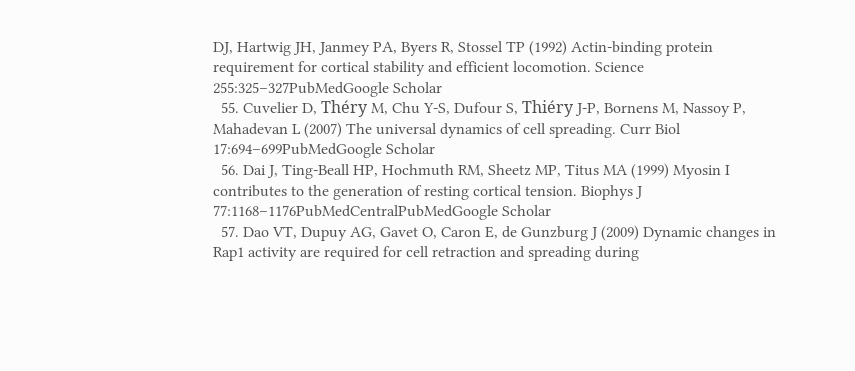DJ, Hartwig JH, Janmey PA, Byers R, Stossel TP (1992) Actin-binding protein requirement for cortical stability and efficient locomotion. Science 255:325–327PubMedGoogle Scholar
  55. Cuvelier D, Théry M, Chu Y-S, Dufour S, Thiéry J-P, Bornens M, Nassoy P, Mahadevan L (2007) The universal dynamics of cell spreading. Curr Biol 17:694–699PubMedGoogle Scholar
  56. Dai J, Ting-Beall HP, Hochmuth RM, Sheetz MP, Titus MA (1999) Myosin I contributes to the generation of resting cortical tension. Biophys J 77:1168–1176PubMedCentralPubMedGoogle Scholar
  57. Dao VT, Dupuy AG, Gavet O, Caron E, de Gunzburg J (2009) Dynamic changes in Rap1 activity are required for cell retraction and spreading during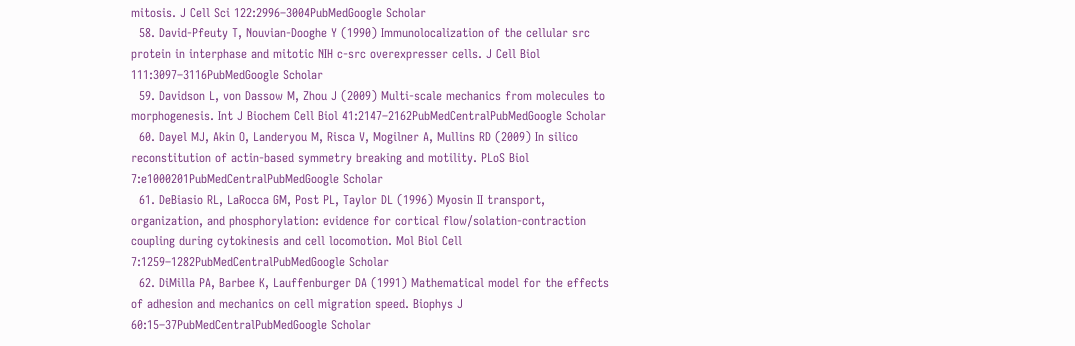mitosis. J Cell Sci 122:2996–3004PubMedGoogle Scholar
  58. David-Pfeuty T, Nouvian-Dooghe Y (1990) Immunolocalization of the cellular src protein in interphase and mitotic NIH c-src overexpresser cells. J Cell Biol 111:3097–3116PubMedGoogle Scholar
  59. Davidson L, von Dassow M, Zhou J (2009) Multi-scale mechanics from molecules to morphogenesis. Int J Biochem Cell Biol 41:2147–2162PubMedCentralPubMedGoogle Scholar
  60. Dayel MJ, Akin O, Landeryou M, Risca V, Mogilner A, Mullins RD (2009) In silico reconstitution of actin-based symmetry breaking and motility. PLoS Biol 7:e1000201PubMedCentralPubMedGoogle Scholar
  61. DeBiasio RL, LaRocca GM, Post PL, Taylor DL (1996) Myosin II transport, organization, and phosphorylation: evidence for cortical flow/solation-contraction coupling during cytokinesis and cell locomotion. Mol Biol Cell 7:1259–1282PubMedCentralPubMedGoogle Scholar
  62. DiMilla PA, Barbee K, Lauffenburger DA (1991) Mathematical model for the effects of adhesion and mechanics on cell migration speed. Biophys J 60:15–37PubMedCentralPubMedGoogle Scholar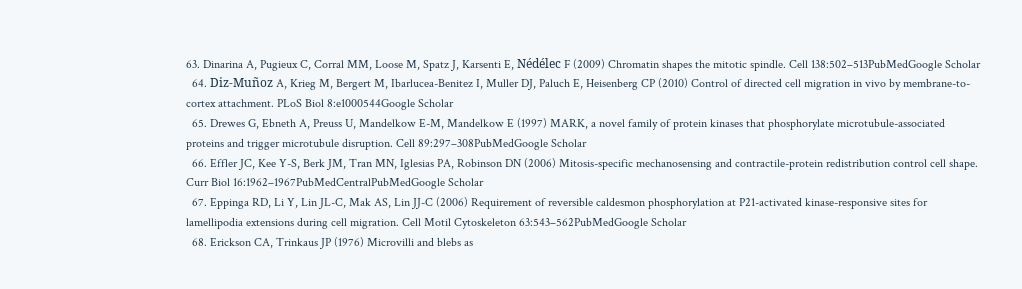63. Dinarina A, Pugieux C, Corral MM, Loose M, Spatz J, Karsenti E, Nédélec F (2009) Chromatin shapes the mitotic spindle. Cell 138:502–513PubMedGoogle Scholar
  64. Diz-Muñoz A, Krieg M, Bergert M, Ibarlucea-Benitez I, Muller DJ, Paluch E, Heisenberg CP (2010) Control of directed cell migration in vivo by membrane-to-cortex attachment. PLoS Biol 8:e1000544Google Scholar
  65. Drewes G, Ebneth A, Preuss U, Mandelkow E-M, Mandelkow E (1997) MARK, a novel family of protein kinases that phosphorylate microtubule-associated proteins and trigger microtubule disruption. Cell 89:297–308PubMedGoogle Scholar
  66. Effler JC, Kee Y-S, Berk JM, Tran MN, Iglesias PA, Robinson DN (2006) Mitosis-specific mechanosensing and contractile-protein redistribution control cell shape. Curr Biol 16:1962–1967PubMedCentralPubMedGoogle Scholar
  67. Eppinga RD, Li Y, Lin JL-C, Mak AS, Lin JJ-C (2006) Requirement of reversible caldesmon phosphorylation at P21-activated kinase-responsive sites for lamellipodia extensions during cell migration. Cell Motil Cytoskeleton 63:543–562PubMedGoogle Scholar
  68. Erickson CA, Trinkaus JP (1976) Microvilli and blebs as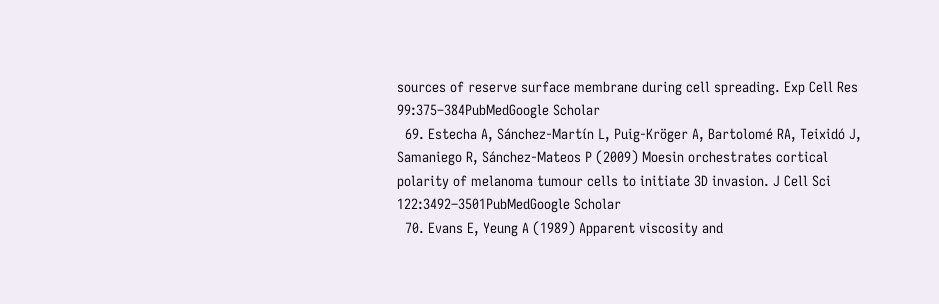sources of reserve surface membrane during cell spreading. Exp Cell Res 99:375–384PubMedGoogle Scholar
  69. Estecha A, Sánchez-Martín L, Puig-Kröger A, Bartolomé RA, Teixidó J, Samaniego R, Sánchez-Mateos P (2009) Moesin orchestrates cortical polarity of melanoma tumour cells to initiate 3D invasion. J Cell Sci 122:3492–3501PubMedGoogle Scholar
  70. Evans E, Yeung A (1989) Apparent viscosity and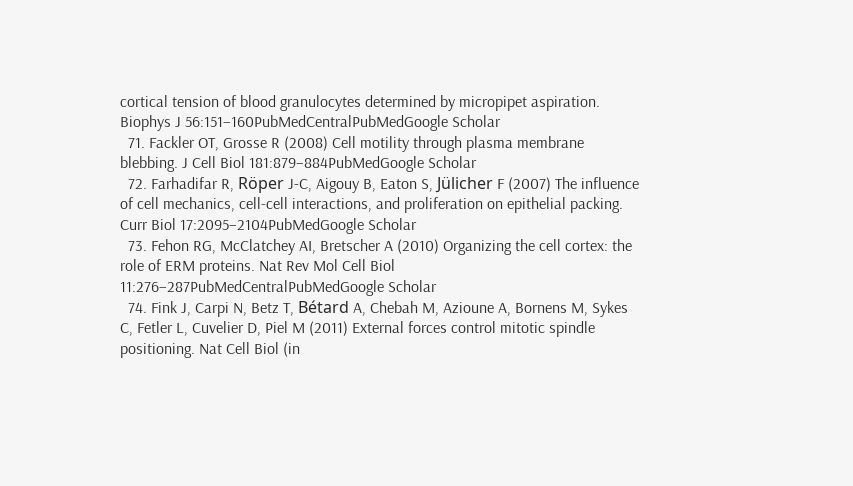cortical tension of blood granulocytes determined by micropipet aspiration. Biophys J 56:151–160PubMedCentralPubMedGoogle Scholar
  71. Fackler OT, Grosse R (2008) Cell motility through plasma membrane blebbing. J Cell Biol 181:879–884PubMedGoogle Scholar
  72. Farhadifar R, Röper J-C, Aigouy B, Eaton S, Jülicher F (2007) The influence of cell mechanics, cell-cell interactions, and proliferation on epithelial packing. Curr Biol 17:2095–2104PubMedGoogle Scholar
  73. Fehon RG, McClatchey AI, Bretscher A (2010) Organizing the cell cortex: the role of ERM proteins. Nat Rev Mol Cell Biol 11:276–287PubMedCentralPubMedGoogle Scholar
  74. Fink J, Carpi N, Betz T, Bétard A, Chebah M, Azioune A, Bornens M, Sykes C, Fetler L, Cuvelier D, Piel M (2011) External forces control mitotic spindle positioning. Nat Cell Biol (in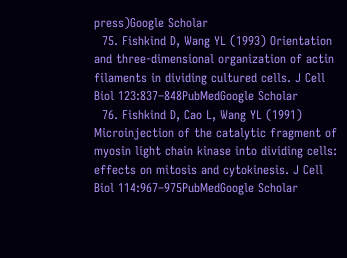press)Google Scholar
  75. Fishkind D, Wang YL (1993) Orientation and three-dimensional organization of actin filaments in dividing cultured cells. J Cell Biol 123:837–848PubMedGoogle Scholar
  76. Fishkind D, Cao L, Wang YL (1991) Microinjection of the catalytic fragment of myosin light chain kinase into dividing cells: effects on mitosis and cytokinesis. J Cell Biol 114:967–975PubMedGoogle Scholar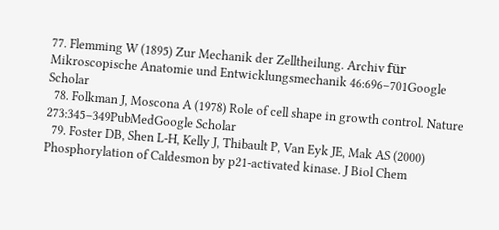77. Flemming W (1895) Zur Mechanik der Zelltheilung. Archiv für Mikroscopische Anatomie und Entwicklungsmechanik 46:696–701Google Scholar
  78. Folkman J, Moscona A (1978) Role of cell shape in growth control. Nature 273:345–349PubMedGoogle Scholar
  79. Foster DB, Shen L-H, Kelly J, Thibault P, Van Eyk JE, Mak AS (2000) Phosphorylation of Caldesmon by p21-activated kinase. J Biol Chem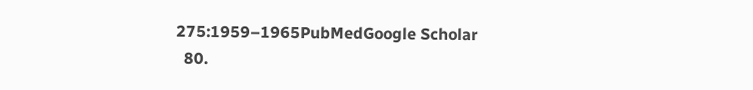275:1959–1965PubMedGoogle Scholar
  80.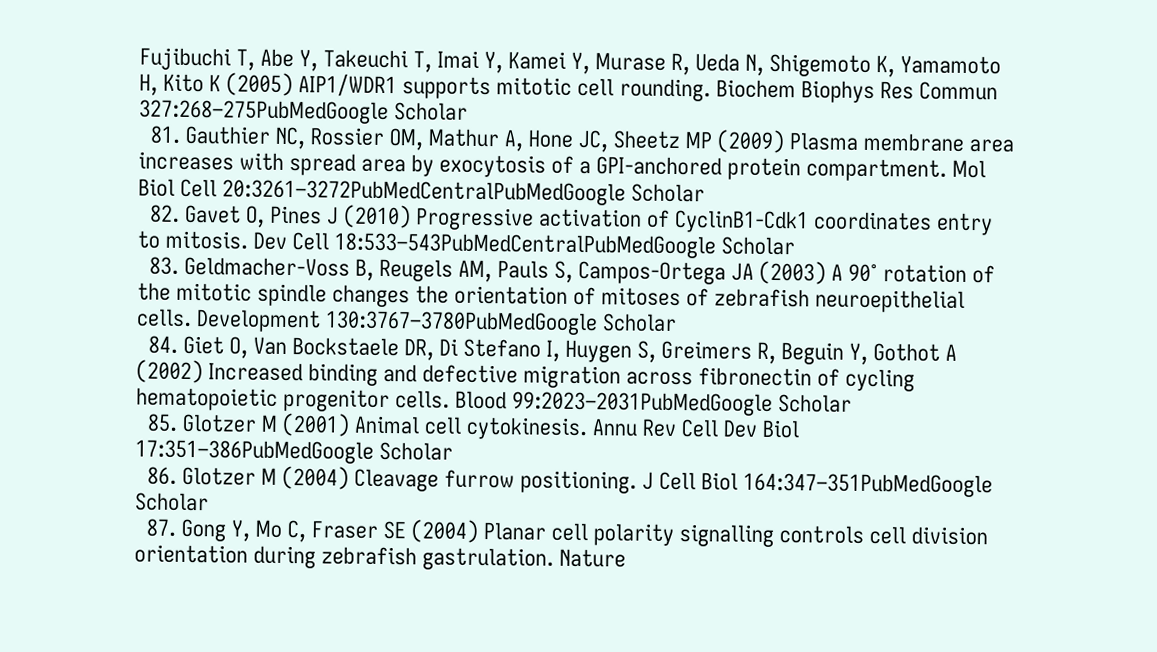Fujibuchi T, Abe Y, Takeuchi T, Imai Y, Kamei Y, Murase R, Ueda N, Shigemoto K, Yamamoto H, Kito K (2005) AIP1/WDR1 supports mitotic cell rounding. Biochem Biophys Res Commun 327:268–275PubMedGoogle Scholar
  81. Gauthier NC, Rossier OM, Mathur A, Hone JC, Sheetz MP (2009) Plasma membrane area increases with spread area by exocytosis of a GPI-anchored protein compartment. Mol Biol Cell 20:3261–3272PubMedCentralPubMedGoogle Scholar
  82. Gavet O, Pines J (2010) Progressive activation of CyclinB1-Cdk1 coordinates entry to mitosis. Dev Cell 18:533–543PubMedCentralPubMedGoogle Scholar
  83. Geldmacher-Voss B, Reugels AM, Pauls S, Campos-Ortega JA (2003) A 90˚ rotation of the mitotic spindle changes the orientation of mitoses of zebrafish neuroepithelial cells. Development 130:3767–3780PubMedGoogle Scholar
  84. Giet O, Van Bockstaele DR, Di Stefano I, Huygen S, Greimers R, Beguin Y, Gothot A (2002) Increased binding and defective migration across fibronectin of cycling hematopoietic progenitor cells. Blood 99:2023–2031PubMedGoogle Scholar
  85. Glotzer M (2001) Animal cell cytokinesis. Annu Rev Cell Dev Biol 17:351–386PubMedGoogle Scholar
  86. Glotzer M (2004) Cleavage furrow positioning. J Cell Biol 164:347–351PubMedGoogle Scholar
  87. Gong Y, Mo C, Fraser SE (2004) Planar cell polarity signalling controls cell division orientation during zebrafish gastrulation. Nature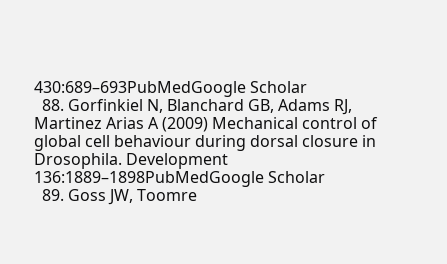430:689–693PubMedGoogle Scholar
  88. Gorfinkiel N, Blanchard GB, Adams RJ, Martinez Arias A (2009) Mechanical control of global cell behaviour during dorsal closure in Drosophila. Development 136:1889–1898PubMedGoogle Scholar
  89. Goss JW, Toomre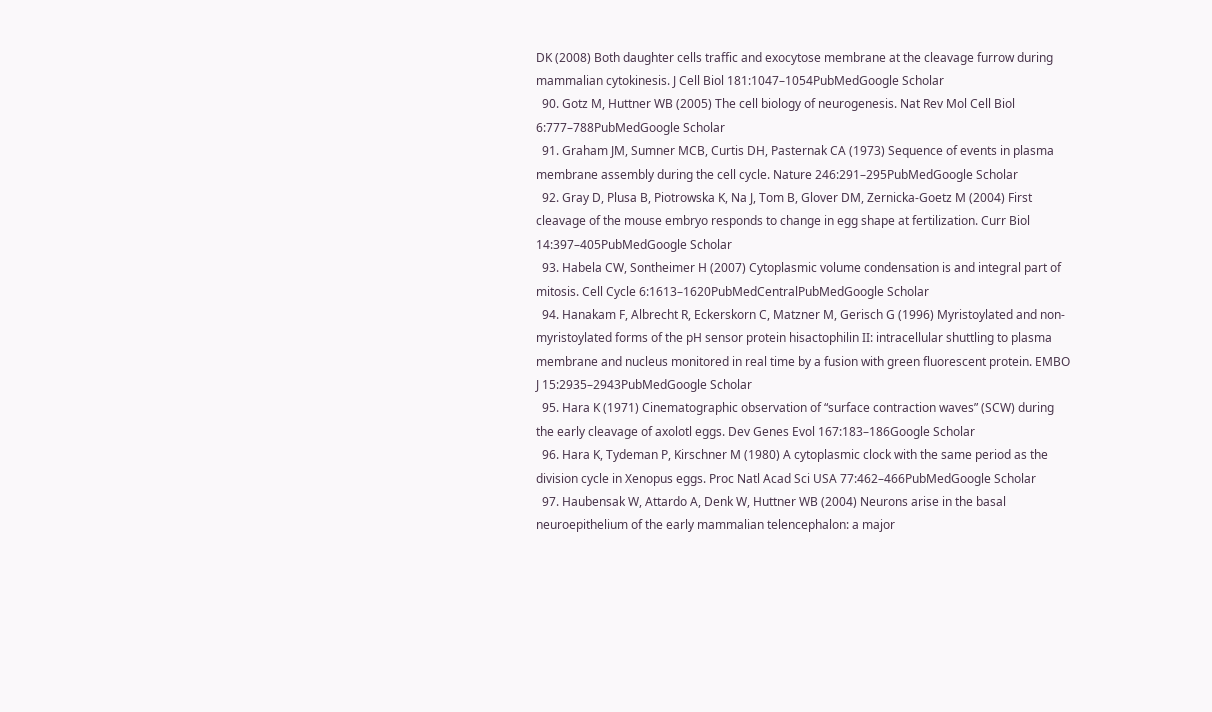DK (2008) Both daughter cells traffic and exocytose membrane at the cleavage furrow during mammalian cytokinesis. J Cell Biol 181:1047–1054PubMedGoogle Scholar
  90. Gotz M, Huttner WB (2005) The cell biology of neurogenesis. Nat Rev Mol Cell Biol 6:777–788PubMedGoogle Scholar
  91. Graham JM, Sumner MCB, Curtis DH, Pasternak CA (1973) Sequence of events in plasma membrane assembly during the cell cycle. Nature 246:291–295PubMedGoogle Scholar
  92. Gray D, Plusa B, Piotrowska K, Na J, Tom B, Glover DM, Zernicka-Goetz M (2004) First cleavage of the mouse embryo responds to change in egg shape at fertilization. Curr Biol 14:397–405PubMedGoogle Scholar
  93. Habela CW, Sontheimer H (2007) Cytoplasmic volume condensation is and integral part of mitosis. Cell Cycle 6:1613–1620PubMedCentralPubMedGoogle Scholar
  94. Hanakam F, Albrecht R, Eckerskorn C, Matzner M, Gerisch G (1996) Myristoylated and non-myristoylated forms of the pH sensor protein hisactophilin II: intracellular shuttling to plasma membrane and nucleus monitored in real time by a fusion with green fluorescent protein. EMBO J 15:2935–2943PubMedGoogle Scholar
  95. Hara K (1971) Cinematographic observation of “surface contraction waves” (SCW) during the early cleavage of axolotl eggs. Dev Genes Evol 167:183–186Google Scholar
  96. Hara K, Tydeman P, Kirschner M (1980) A cytoplasmic clock with the same period as the division cycle in Xenopus eggs. Proc Natl Acad Sci USA 77:462–466PubMedGoogle Scholar
  97. Haubensak W, Attardo A, Denk W, Huttner WB (2004) Neurons arise in the basal neuroepithelium of the early mammalian telencephalon: a major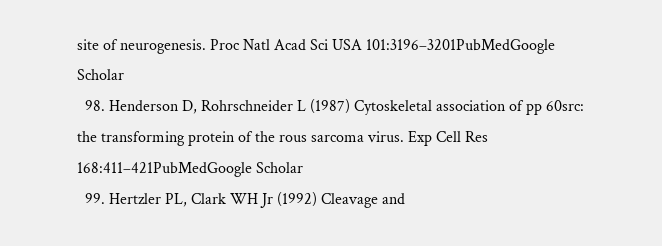site of neurogenesis. Proc Natl Acad Sci USA 101:3196–3201PubMedGoogle Scholar
  98. Henderson D, Rohrschneider L (1987) Cytoskeletal association of pp 60src: the transforming protein of the rous sarcoma virus. Exp Cell Res 168:411–421PubMedGoogle Scholar
  99. Hertzler PL, Clark WH Jr (1992) Cleavage and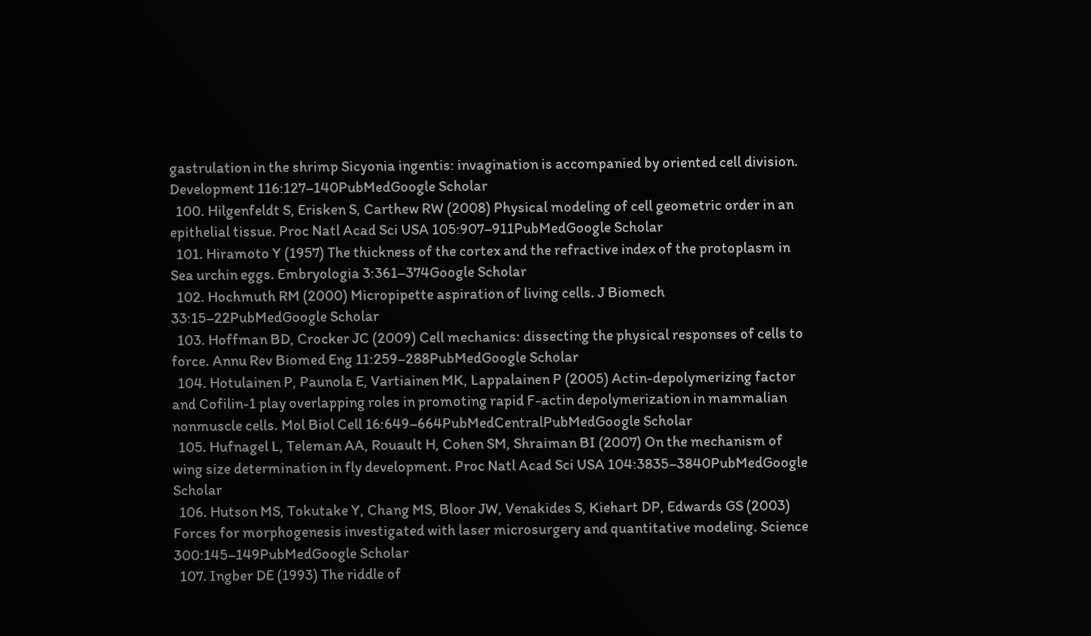gastrulation in the shrimp Sicyonia ingentis: invagination is accompanied by oriented cell division. Development 116:127–140PubMedGoogle Scholar
  100. Hilgenfeldt S, Erisken S, Carthew RW (2008) Physical modeling of cell geometric order in an epithelial tissue. Proc Natl Acad Sci USA 105:907–911PubMedGoogle Scholar
  101. Hiramoto Y (1957) The thickness of the cortex and the refractive index of the protoplasm in Sea urchin eggs. Embryologia 3:361–374Google Scholar
  102. Hochmuth RM (2000) Micropipette aspiration of living cells. J Biomech 33:15–22PubMedGoogle Scholar
  103. Hoffman BD, Crocker JC (2009) Cell mechanics: dissecting the physical responses of cells to force. Annu Rev Biomed Eng 11:259–288PubMedGoogle Scholar
  104. Hotulainen P, Paunola E, Vartiainen MK, Lappalainen P (2005) Actin-depolymerizing factor and Cofilin-1 play overlapping roles in promoting rapid F-actin depolymerization in mammalian nonmuscle cells. Mol Biol Cell 16:649–664PubMedCentralPubMedGoogle Scholar
  105. Hufnagel L, Teleman AA, Rouault H, Cohen SM, Shraiman BI (2007) On the mechanism of wing size determination in fly development. Proc Natl Acad Sci USA 104:3835–3840PubMedGoogle Scholar
  106. Hutson MS, Tokutake Y, Chang MS, Bloor JW, Venakides S, Kiehart DP, Edwards GS (2003) Forces for morphogenesis investigated with laser microsurgery and quantitative modeling. Science 300:145–149PubMedGoogle Scholar
  107. Ingber DE (1993) The riddle of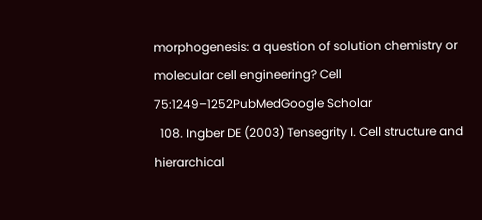morphogenesis: a question of solution chemistry or molecular cell engineering? Cell 75:1249–1252PubMedGoogle Scholar
  108. Ingber DE (2003) Tensegrity I. Cell structure and hierarchical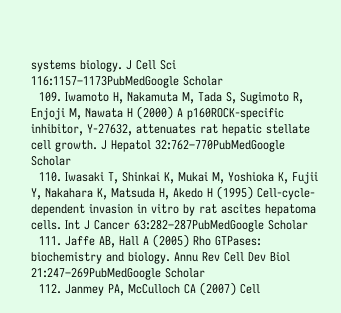systems biology. J Cell Sci 116:1157–1173PubMedGoogle Scholar
  109. Iwamoto H, Nakamuta M, Tada S, Sugimoto R, Enjoji M, Nawata H (2000) A p160ROCK-specific inhibitor, Y-27632, attenuates rat hepatic stellate cell growth. J Hepatol 32:762–770PubMedGoogle Scholar
  110. Iwasaki T, Shinkai K, Mukai M, Yoshioka K, Fujii Y, Nakahara K, Matsuda H, Akedo H (1995) Cell-cycle-dependent invasion in vitro by rat ascites hepatoma cells. Int J Cancer 63:282–287PubMedGoogle Scholar
  111. Jaffe AB, Hall A (2005) Rho GTPases: biochemistry and biology. Annu Rev Cell Dev Biol 21:247–269PubMedGoogle Scholar
  112. Janmey PA, McCulloch CA (2007) Cell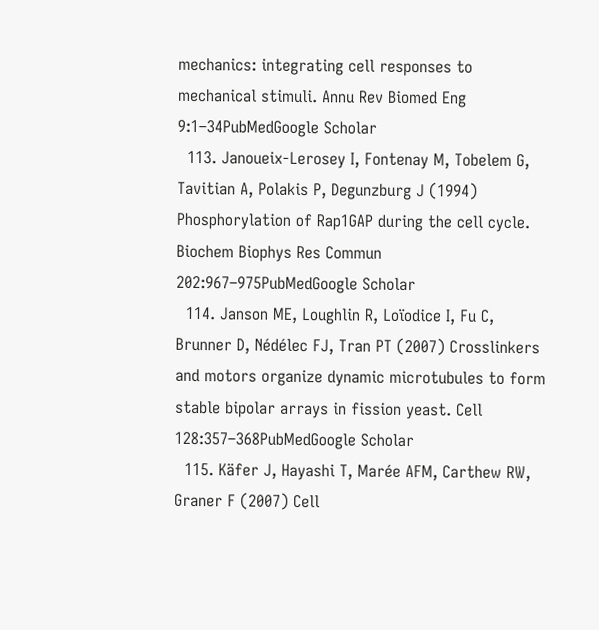mechanics: integrating cell responses to mechanical stimuli. Annu Rev Biomed Eng 9:1–34PubMedGoogle Scholar
  113. Janoueix-Lerosey I, Fontenay M, Tobelem G, Tavitian A, Polakis P, Degunzburg J (1994) Phosphorylation of Rap1GAP during the cell cycle. Biochem Biophys Res Commun 202:967–975PubMedGoogle Scholar
  114. Janson ME, Loughlin R, Loïodice I, Fu C, Brunner D, Nédélec FJ, Tran PT (2007) Crosslinkers and motors organize dynamic microtubules to form stable bipolar arrays in fission yeast. Cell 128:357–368PubMedGoogle Scholar
  115. Käfer J, Hayashi T, Marée AFM, Carthew RW, Graner F (2007) Cell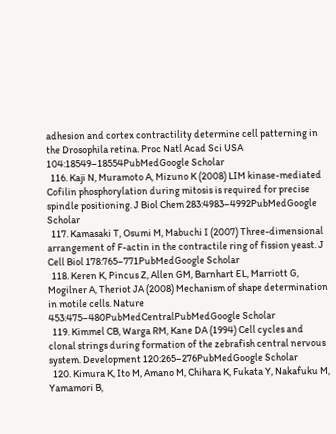adhesion and cortex contractility determine cell patterning in the Drosophila retina. Proc Natl Acad Sci USA 104:18549–18554PubMedGoogle Scholar
  116. Kaji N, Muramoto A, Mizuno K (2008) LIM kinase-mediated Cofilin phosphorylation during mitosis is required for precise spindle positioning. J Biol Chem 283:4983–4992PubMedGoogle Scholar
  117. Kamasaki T, Osumi M, Mabuchi I (2007) Three-dimensional arrangement of F-actin in the contractile ring of fission yeast. J Cell Biol 178:765–771PubMedGoogle Scholar
  118. Keren K, Pincus Z, Allen GM, Barnhart EL, Marriott G, Mogilner A, Theriot JA (2008) Mechanism of shape determination in motile cells. Nature 453:475–480PubMedCentralPubMedGoogle Scholar
  119. Kimmel CB, Warga RM, Kane DA (1994) Cell cycles and clonal strings during formation of the zebrafish central nervous system. Development 120:265–276PubMedGoogle Scholar
  120. Kimura K, Ito M, Amano M, Chihara K, Fukata Y, Nakafuku M, Yamamori B,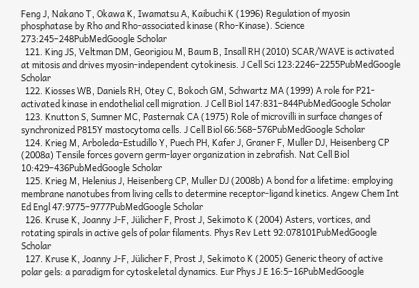Feng J, Nakano T, Okawa K, Iwamatsu A, Kaibuchi K (1996) Regulation of myosin phosphatase by Rho and Rho-associated kinase (Rho-Kinase). Science 273:245–248PubMedGoogle Scholar
  121. King JS, Veltman DM, Georigiou M, Baum B, Insall RH (2010) SCAR/WAVE is activated at mitosis and drives myosin-independent cytokinesis. J Cell Sci 123:2246–2255PubMedGoogle Scholar
  122. Kiosses WB, Daniels RH, Otey C, Bokoch GM, Schwartz MA (1999) A role for P21-activated kinase in endothelial cell migration. J Cell Biol 147:831–844PubMedGoogle Scholar
  123. Knutton S, Sumner MC, Pasternak CA (1975) Role of microvilli in surface changes of synchronized P815Y mastocytoma cells. J Cell Biol 66:568–576PubMedGoogle Scholar
  124. Krieg M, Arboleda-Estudillo Y, Puech PH, Kafer J, Graner F, Muller DJ, Heisenberg CP (2008a) Tensile forces govern germ-layer organization in zebrafish. Nat Cell Biol 10:429–436PubMedGoogle Scholar
  125. Krieg M, Helenius J, Heisenberg CP, Muller DJ (2008b) A bond for a lifetime: employing membrane nanotubes from living cells to determine receptor-ligand kinetics. Angew Chem Int Ed Engl 47:9775–9777PubMedGoogle Scholar
  126. Kruse K, Joanny J-F, Jülicher F, Prost J, Sekimoto K (2004) Asters, vortices, and rotating spirals in active gels of polar filaments. Phys Rev Lett 92:078101PubMedGoogle Scholar
  127. Kruse K, Joanny J-F, Jülicher F, Prost J, Sekimoto K (2005) Generic theory of active polar gels: a paradigm for cytoskeletal dynamics. Eur Phys J E 16:5–16PubMedGoogle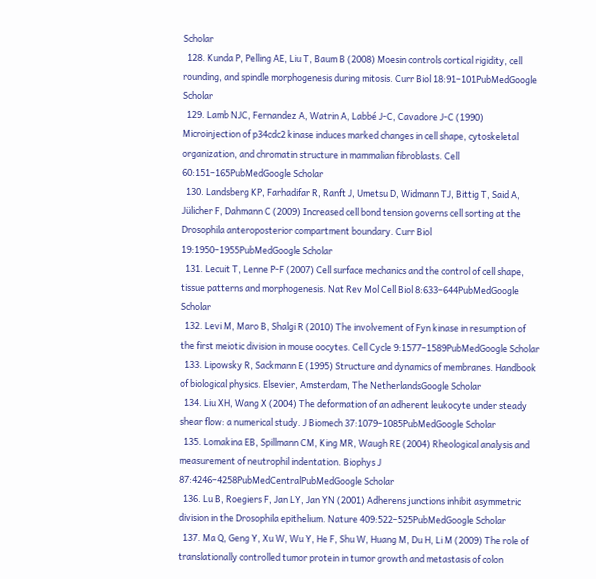Scholar
  128. Kunda P, Pelling AE, Liu T, Baum B (2008) Moesin controls cortical rigidity, cell rounding, and spindle morphogenesis during mitosis. Curr Biol 18:91–101PubMedGoogle Scholar
  129. Lamb NJC, Fernandez A, Watrin A, Labbé J-C, Cavadore J-C (1990) Microinjection of p34cdc2 kinase induces marked changes in cell shape, cytoskeletal organization, and chromatin structure in mammalian fibroblasts. Cell 60:151–165PubMedGoogle Scholar
  130. Landsberg KP, Farhadifar R, Ranft J, Umetsu D, Widmann TJ, Bittig T, Said A, Jülicher F, Dahmann C (2009) Increased cell bond tension governs cell sorting at the Drosophila anteroposterior compartment boundary. Curr Biol 19:1950–1955PubMedGoogle Scholar
  131. Lecuit T, Lenne P-F (2007) Cell surface mechanics and the control of cell shape, tissue patterns and morphogenesis. Nat Rev Mol Cell Biol 8:633–644PubMedGoogle Scholar
  132. Levi M, Maro B, Shalgi R (2010) The involvement of Fyn kinase in resumption of the first meiotic division in mouse oocytes. Cell Cycle 9:1577–1589PubMedGoogle Scholar
  133. Lipowsky R, Sackmann E (1995) Structure and dynamics of membranes. Handbook of biological physics. Elsevier, Amsterdam, The NetherlandsGoogle Scholar
  134. Liu XH, Wang X (2004) The deformation of an adherent leukocyte under steady shear flow: a numerical study. J Biomech 37:1079–1085PubMedGoogle Scholar
  135. Lomakina EB, Spillmann CM, King MR, Waugh RE (2004) Rheological analysis and measurement of neutrophil indentation. Biophys J 87:4246–4258PubMedCentralPubMedGoogle Scholar
  136. Lu B, Roegiers F, Jan LY, Jan YN (2001) Adherens junctions inhibit asymmetric division in the Drosophila epithelium. Nature 409:522–525PubMedGoogle Scholar
  137. Ma Q, Geng Y, Xu W, Wu Y, He F, Shu W, Huang M, Du H, Li M (2009) The role of translationally controlled tumor protein in tumor growth and metastasis of colon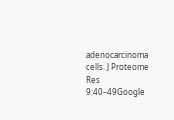adenocarcinoma cells. J Proteome Res 9:40–49Google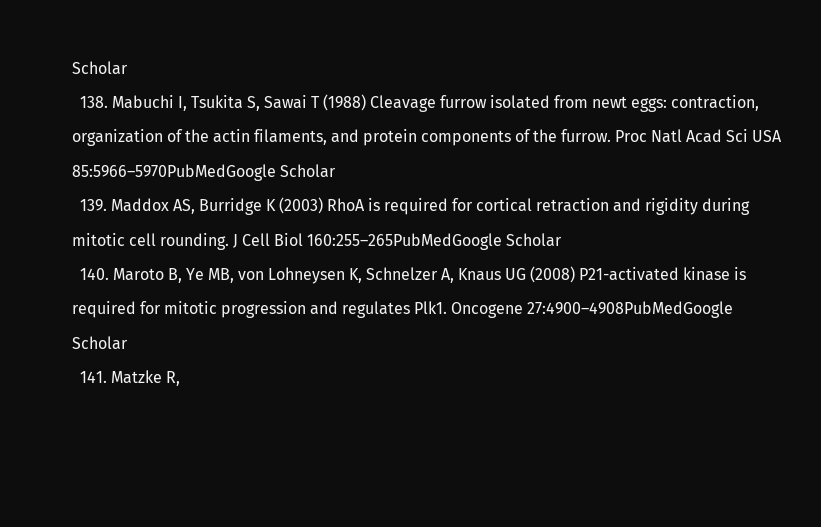Scholar
  138. Mabuchi I, Tsukita S, Sawai T (1988) Cleavage furrow isolated from newt eggs: contraction, organization of the actin filaments, and protein components of the furrow. Proc Natl Acad Sci USA 85:5966–5970PubMedGoogle Scholar
  139. Maddox AS, Burridge K (2003) RhoA is required for cortical retraction and rigidity during mitotic cell rounding. J Cell Biol 160:255–265PubMedGoogle Scholar
  140. Maroto B, Ye MB, von Lohneysen K, Schnelzer A, Knaus UG (2008) P21-activated kinase is required for mitotic progression and regulates Plk1. Oncogene 27:4900–4908PubMedGoogle Scholar
  141. Matzke R,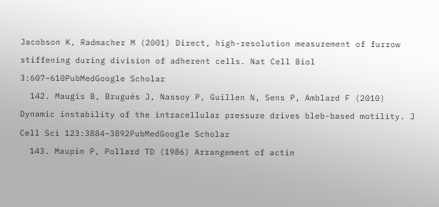Jacobson K, Radmacher M (2001) Direct, high-resolution measurement of furrow stiffening during division of adherent cells. Nat Cell Biol 3:607–610PubMedGoogle Scholar
  142. Maugis B, Brugués J, Nassoy P, Guillen N, Sens P, Amblard F (2010) Dynamic instability of the intracellular pressure drives bleb-based motility. J Cell Sci 123:3884–3892PubMedGoogle Scholar
  143. Maupin P, Pollard TD (1986) Arrangement of actin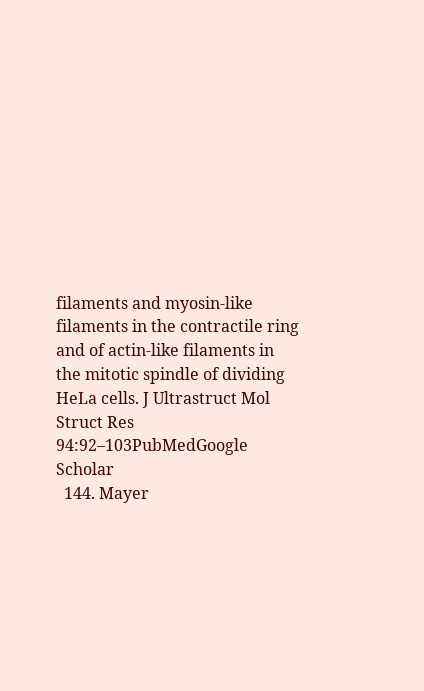filaments and myosin-like filaments in the contractile ring and of actin-like filaments in the mitotic spindle of dividing HeLa cells. J Ultrastruct Mol Struct Res 94:92–103PubMedGoogle Scholar
  144. Mayer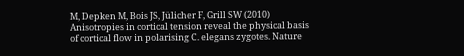M, Depken M, Bois JS, Jülicher F, Grill SW (2010) Anisotropies in cortical tension reveal the physical basis of cortical flow in polarising C. elegans zygotes. Nature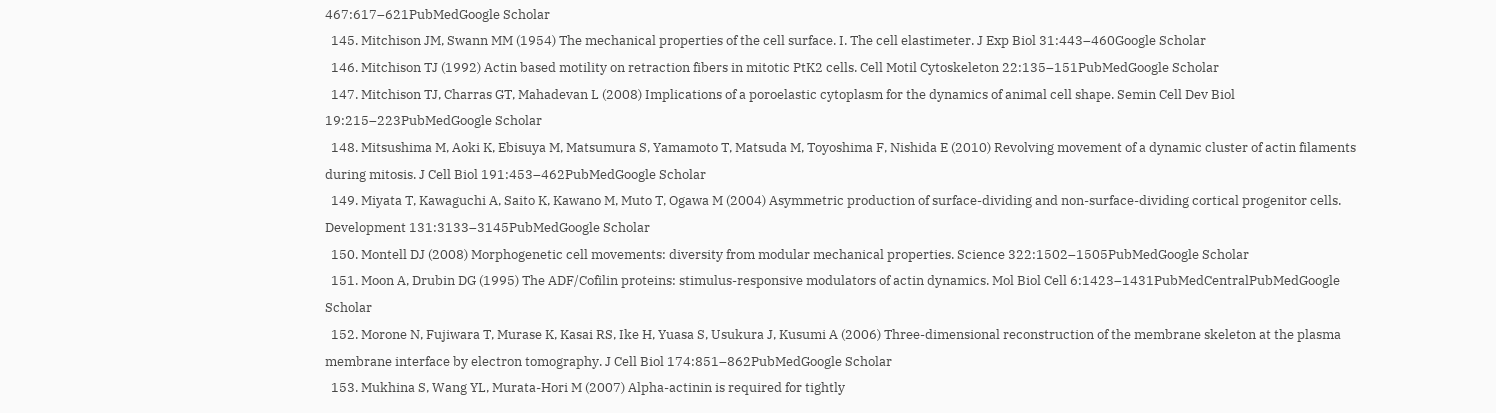467:617–621PubMedGoogle Scholar
  145. Mitchison JM, Swann MM (1954) The mechanical properties of the cell surface. I. The cell elastimeter. J Exp Biol 31:443–460Google Scholar
  146. Mitchison TJ (1992) Actin based motility on retraction fibers in mitotic PtK2 cells. Cell Motil Cytoskeleton 22:135–151PubMedGoogle Scholar
  147. Mitchison TJ, Charras GT, Mahadevan L (2008) Implications of a poroelastic cytoplasm for the dynamics of animal cell shape. Semin Cell Dev Biol 19:215–223PubMedGoogle Scholar
  148. Mitsushima M, Aoki K, Ebisuya M, Matsumura S, Yamamoto T, Matsuda M, Toyoshima F, Nishida E (2010) Revolving movement of a dynamic cluster of actin filaments during mitosis. J Cell Biol 191:453–462PubMedGoogle Scholar
  149. Miyata T, Kawaguchi A, Saito K, Kawano M, Muto T, Ogawa M (2004) Asymmetric production of surface-dividing and non-surface-dividing cortical progenitor cells. Development 131:3133–3145PubMedGoogle Scholar
  150. Montell DJ (2008) Morphogenetic cell movements: diversity from modular mechanical properties. Science 322:1502–1505PubMedGoogle Scholar
  151. Moon A, Drubin DG (1995) The ADF/Cofilin proteins: stimulus-responsive modulators of actin dynamics. Mol Biol Cell 6:1423–1431PubMedCentralPubMedGoogle Scholar
  152. Morone N, Fujiwara T, Murase K, Kasai RS, Ike H, Yuasa S, Usukura J, Kusumi A (2006) Three-dimensional reconstruction of the membrane skeleton at the plasma membrane interface by electron tomography. J Cell Biol 174:851–862PubMedGoogle Scholar
  153. Mukhina S, Wang YL, Murata-Hori M (2007) Alpha-actinin is required for tightly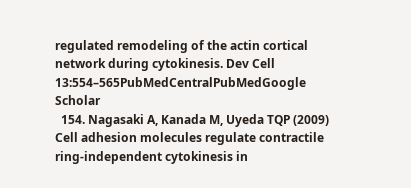regulated remodeling of the actin cortical network during cytokinesis. Dev Cell 13:554–565PubMedCentralPubMedGoogle Scholar
  154. Nagasaki A, Kanada M, Uyeda TQP (2009) Cell adhesion molecules regulate contractile ring-independent cytokinesis in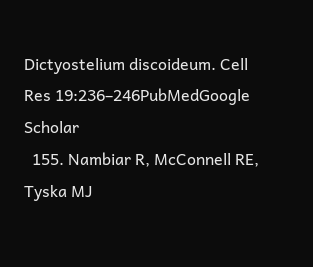Dictyostelium discoideum. Cell Res 19:236–246PubMedGoogle Scholar
  155. Nambiar R, McConnell RE, Tyska MJ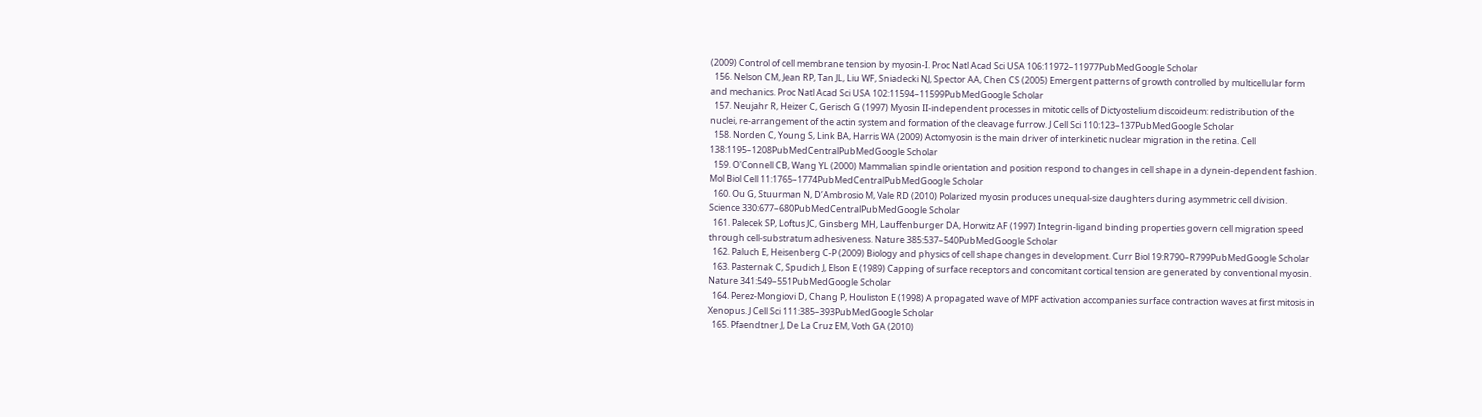(2009) Control of cell membrane tension by myosin-I. Proc Natl Acad Sci USA 106:11972–11977PubMedGoogle Scholar
  156. Nelson CM, Jean RP, Tan JL, Liu WF, Sniadecki NJ, Spector AA, Chen CS (2005) Emergent patterns of growth controlled by multicellular form and mechanics. Proc Natl Acad Sci USA 102:11594–11599PubMedGoogle Scholar
  157. Neujahr R, Heizer C, Gerisch G (1997) Myosin II-independent processes in mitotic cells of Dictyostelium discoideum: redistribution of the nuclei, re-arrangement of the actin system and formation of the cleavage furrow. J Cell Sci 110:123–137PubMedGoogle Scholar
  158. Norden C, Young S, Link BA, Harris WA (2009) Actomyosin is the main driver of interkinetic nuclear migration in the retina. Cell 138:1195–1208PubMedCentralPubMedGoogle Scholar
  159. O'Connell CB, Wang YL (2000) Mammalian spindle orientation and position respond to changes in cell shape in a dynein-dependent fashion. Mol Biol Cell 11:1765–1774PubMedCentralPubMedGoogle Scholar
  160. Ou G, Stuurman N, D’Ambrosio M, Vale RD (2010) Polarized myosin produces unequal-size daughters during asymmetric cell division. Science 330:677–680PubMedCentralPubMedGoogle Scholar
  161. Palecek SP, Loftus JC, Ginsberg MH, Lauffenburger DA, Horwitz AF (1997) Integrin-ligand binding properties govern cell migration speed through cell-substratum adhesiveness. Nature 385:537–540PubMedGoogle Scholar
  162. Paluch E, Heisenberg C-P (2009) Biology and physics of cell shape changes in development. Curr Biol 19:R790–R799PubMedGoogle Scholar
  163. Pasternak C, Spudich J, Elson E (1989) Capping of surface receptors and concomitant cortical tension are generated by conventional myosin. Nature 341:549–551PubMedGoogle Scholar
  164. Perez-Mongiovi D, Chang P, Houliston E (1998) A propagated wave of MPF activation accompanies surface contraction waves at first mitosis in Xenopus. J Cell Sci 111:385–393PubMedGoogle Scholar
  165. Pfaendtner J, De La Cruz EM, Voth GA (2010)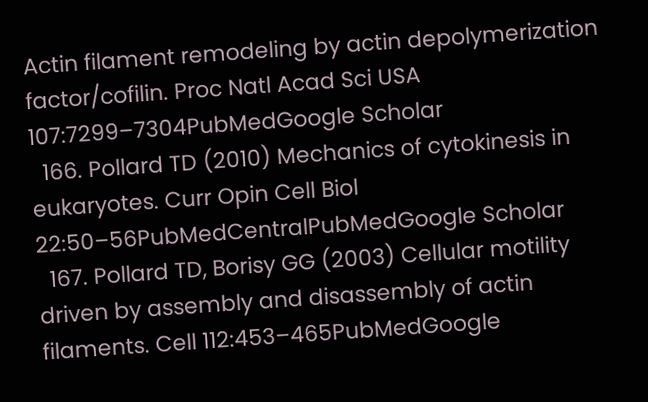Actin filament remodeling by actin depolymerization factor/cofilin. Proc Natl Acad Sci USA 107:7299–7304PubMedGoogle Scholar
  166. Pollard TD (2010) Mechanics of cytokinesis in eukaryotes. Curr Opin Cell Biol 22:50–56PubMedCentralPubMedGoogle Scholar
  167. Pollard TD, Borisy GG (2003) Cellular motility driven by assembly and disassembly of actin filaments. Cell 112:453–465PubMedGoogle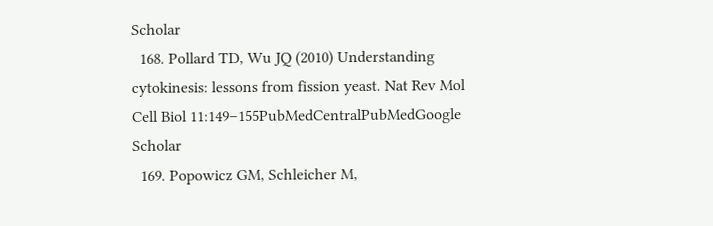Scholar
  168. Pollard TD, Wu JQ (2010) Understanding cytokinesis: lessons from fission yeast. Nat Rev Mol Cell Biol 11:149–155PubMedCentralPubMedGoogle Scholar
  169. Popowicz GM, Schleicher M,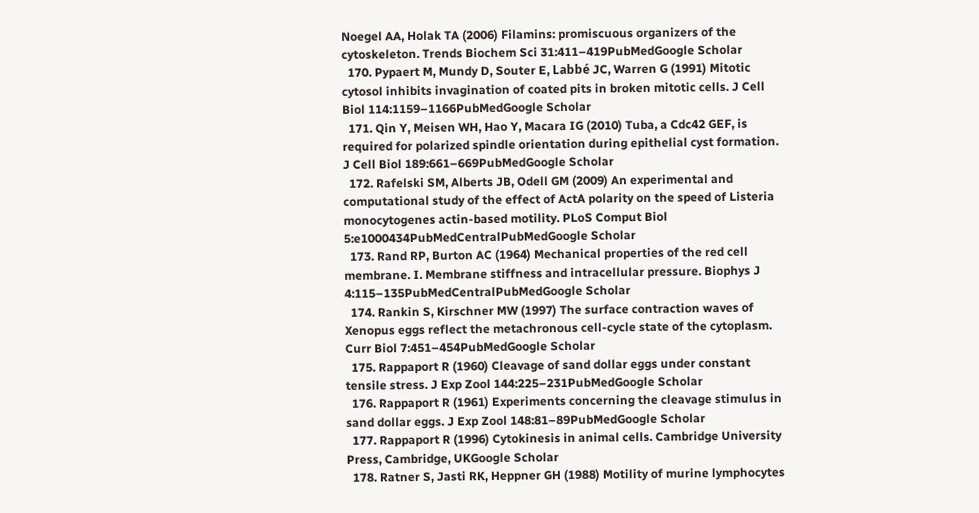Noegel AA, Holak TA (2006) Filamins: promiscuous organizers of the cytoskeleton. Trends Biochem Sci 31:411–419PubMedGoogle Scholar
  170. Pypaert M, Mundy D, Souter E, Labbé JC, Warren G (1991) Mitotic cytosol inhibits invagination of coated pits in broken mitotic cells. J Cell Biol 114:1159–1166PubMedGoogle Scholar
  171. Qin Y, Meisen WH, Hao Y, Macara IG (2010) Tuba, a Cdc42 GEF, is required for polarized spindle orientation during epithelial cyst formation. J Cell Biol 189:661–669PubMedGoogle Scholar
  172. Rafelski SM, Alberts JB, Odell GM (2009) An experimental and computational study of the effect of ActA polarity on the speed of Listeria monocytogenes actin-based motility. PLoS Comput Biol 5:e1000434PubMedCentralPubMedGoogle Scholar
  173. Rand RP, Burton AC (1964) Mechanical properties of the red cell membrane. I. Membrane stiffness and intracellular pressure. Biophys J 4:115–135PubMedCentralPubMedGoogle Scholar
  174. Rankin S, Kirschner MW (1997) The surface contraction waves of Xenopus eggs reflect the metachronous cell-cycle state of the cytoplasm. Curr Biol 7:451–454PubMedGoogle Scholar
  175. Rappaport R (1960) Cleavage of sand dollar eggs under constant tensile stress. J Exp Zool 144:225–231PubMedGoogle Scholar
  176. Rappaport R (1961) Experiments concerning the cleavage stimulus in sand dollar eggs. J Exp Zool 148:81–89PubMedGoogle Scholar
  177. Rappaport R (1996) Cytokinesis in animal cells. Cambridge University Press, Cambridge, UKGoogle Scholar
  178. Ratner S, Jasti RK, Heppner GH (1988) Motility of murine lymphocytes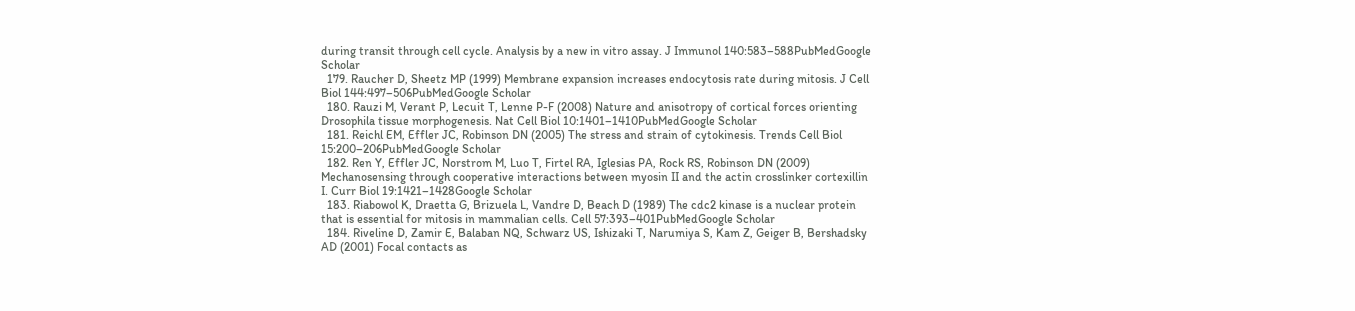during transit through cell cycle. Analysis by a new in vitro assay. J Immunol 140:583–588PubMedGoogle Scholar
  179. Raucher D, Sheetz MP (1999) Membrane expansion increases endocytosis rate during mitosis. J Cell Biol 144:497–506PubMedGoogle Scholar
  180. Rauzi M, Verant P, Lecuit T, Lenne P-F (2008) Nature and anisotropy of cortical forces orienting Drosophila tissue morphogenesis. Nat Cell Biol 10:1401–1410PubMedGoogle Scholar
  181. Reichl EM, Effler JC, Robinson DN (2005) The stress and strain of cytokinesis. Trends Cell Biol 15:200–206PubMedGoogle Scholar
  182. Ren Y, Effler JC, Norstrom M, Luo T, Firtel RA, Iglesias PA, Rock RS, Robinson DN (2009) Mechanosensing through cooperative interactions between myosin II and the actin crosslinker cortexillin I. Curr Biol 19:1421–1428Google Scholar
  183. Riabowol K, Draetta G, Brizuela L, Vandre D, Beach D (1989) The cdc2 kinase is a nuclear protein that is essential for mitosis in mammalian cells. Cell 57:393–401PubMedGoogle Scholar
  184. Riveline D, Zamir E, Balaban NQ, Schwarz US, Ishizaki T, Narumiya S, Kam Z, Geiger B, Bershadsky AD (2001) Focal contacts as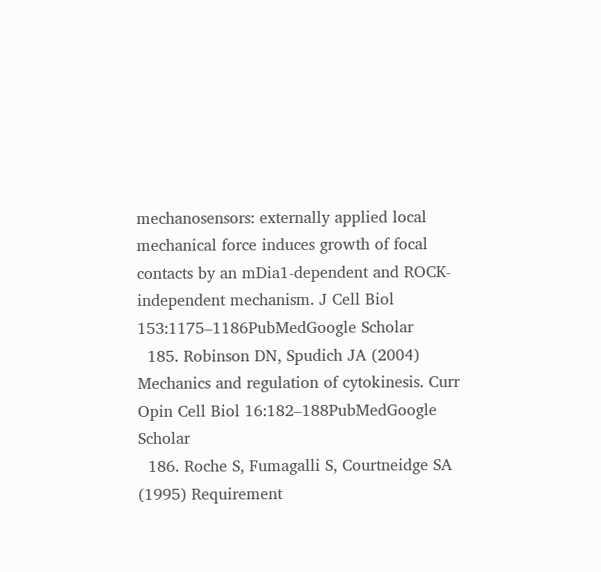mechanosensors: externally applied local mechanical force induces growth of focal contacts by an mDia1-dependent and ROCK-independent mechanism. J Cell Biol 153:1175–1186PubMedGoogle Scholar
  185. Robinson DN, Spudich JA (2004) Mechanics and regulation of cytokinesis. Curr Opin Cell Biol 16:182–188PubMedGoogle Scholar
  186. Roche S, Fumagalli S, Courtneidge SA (1995) Requirement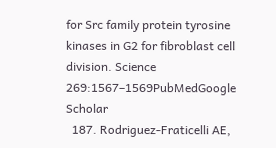for Src family protein tyrosine kinases in G2 for fibroblast cell division. Science 269:1567–1569PubMedGoogle Scholar
  187. Rodriguez-Fraticelli AE,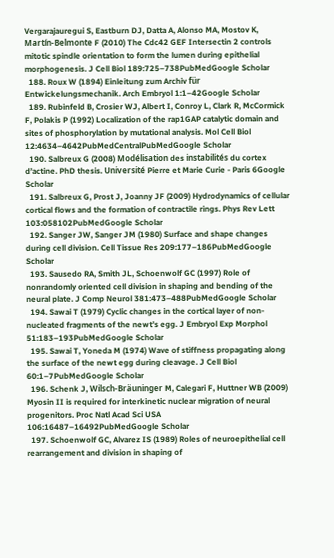Vergarajauregui S, Eastburn DJ, Datta A, Alonso MA, Mostov K, Martín-Belmonte F (2010) The Cdc42 GEF Intersectin 2 controls mitotic spindle orientation to form the lumen during epithelial morphogenesis. J Cell Biol 189:725–738PubMedGoogle Scholar
  188. Roux W (1894) Einleitung zum Archiv für Entwickelungsmechanik. Arch Embryol 1:1–42Google Scholar
  189. Rubinfeld B, Crosier WJ, Albert I, Conroy L, Clark R, McCormick F, Polakis P (1992) Localization of the rap1GAP catalytic domain and sites of phosphorylation by mutational analysis. Mol Cell Biol 12:4634–4642PubMedCentralPubMedGoogle Scholar
  190. Salbreux G (2008) Modélisation des instabilités du cortex d’actine. PhD thesis. Université Pierre et Marie Curie - Paris 6Google Scholar
  191. Salbreux G, Prost J, Joanny JF (2009) Hydrodynamics of cellular cortical flows and the formation of contractile rings. Phys Rev Lett 103:058102PubMedGoogle Scholar
  192. Sanger JW, Sanger JM (1980) Surface and shape changes during cell division. Cell Tissue Res 209:177–186PubMedGoogle Scholar
  193. Sausedo RA, Smith JL, Schoenwolf GC (1997) Role of nonrandomly oriented cell division in shaping and bending of the neural plate. J Comp Neurol 381:473–488PubMedGoogle Scholar
  194. Sawai T (1979) Cyclic changes in the cortical layer of non-nucleated fragments of the newt’s egg. J Embryol Exp Morphol 51:183–193PubMedGoogle Scholar
  195. Sawai T, Yoneda M (1974) Wave of stiffness propagating along the surface of the newt egg during cleavage. J Cell Biol 60:1–7PubMedGoogle Scholar
  196. Schenk J, Wilsch-Bräuninger M, Calegari F, Huttner WB (2009) Myosin II is required for interkinetic nuclear migration of neural progenitors. Proc Natl Acad Sci USA 106:16487–16492PubMedGoogle Scholar
  197. Schoenwolf GC, Alvarez IS (1989) Roles of neuroepithelial cell rearrangement and division in shaping of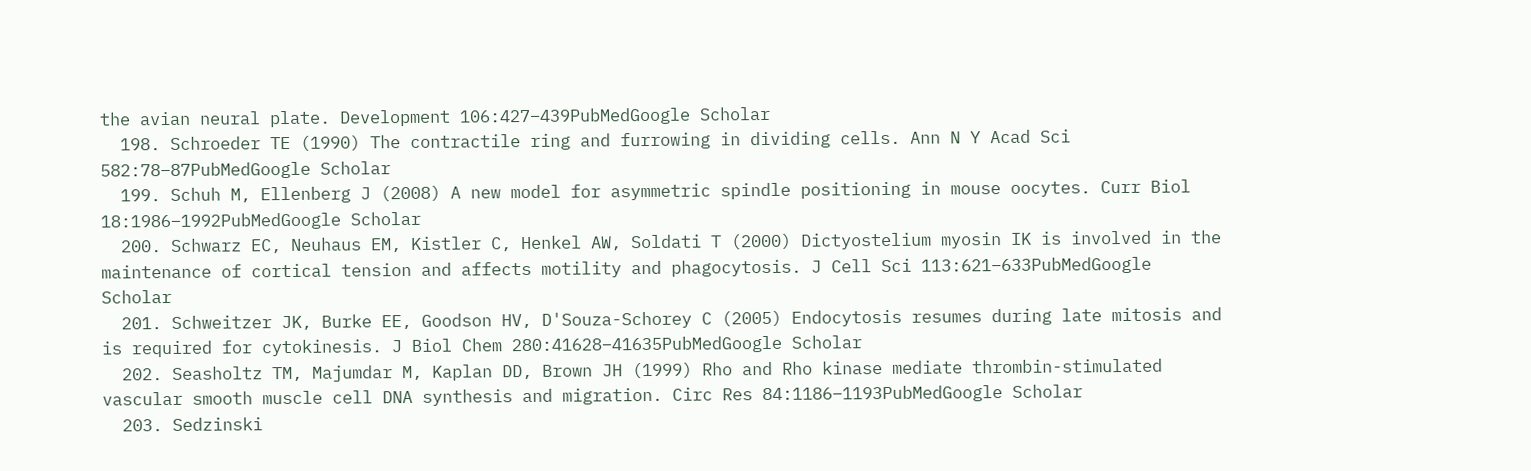the avian neural plate. Development 106:427–439PubMedGoogle Scholar
  198. Schroeder TE (1990) The contractile ring and furrowing in dividing cells. Ann N Y Acad Sci 582:78–87PubMedGoogle Scholar
  199. Schuh M, Ellenberg J (2008) A new model for asymmetric spindle positioning in mouse oocytes. Curr Biol 18:1986–1992PubMedGoogle Scholar
  200. Schwarz EC, Neuhaus EM, Kistler C, Henkel AW, Soldati T (2000) Dictyostelium myosin IK is involved in the maintenance of cortical tension and affects motility and phagocytosis. J Cell Sci 113:621–633PubMedGoogle Scholar
  201. Schweitzer JK, Burke EE, Goodson HV, D'Souza-Schorey C (2005) Endocytosis resumes during late mitosis and is required for cytokinesis. J Biol Chem 280:41628–41635PubMedGoogle Scholar
  202. Seasholtz TM, Majumdar M, Kaplan DD, Brown JH (1999) Rho and Rho kinase mediate thrombin-stimulated vascular smooth muscle cell DNA synthesis and migration. Circ Res 84:1186–1193PubMedGoogle Scholar
  203. Sedzinski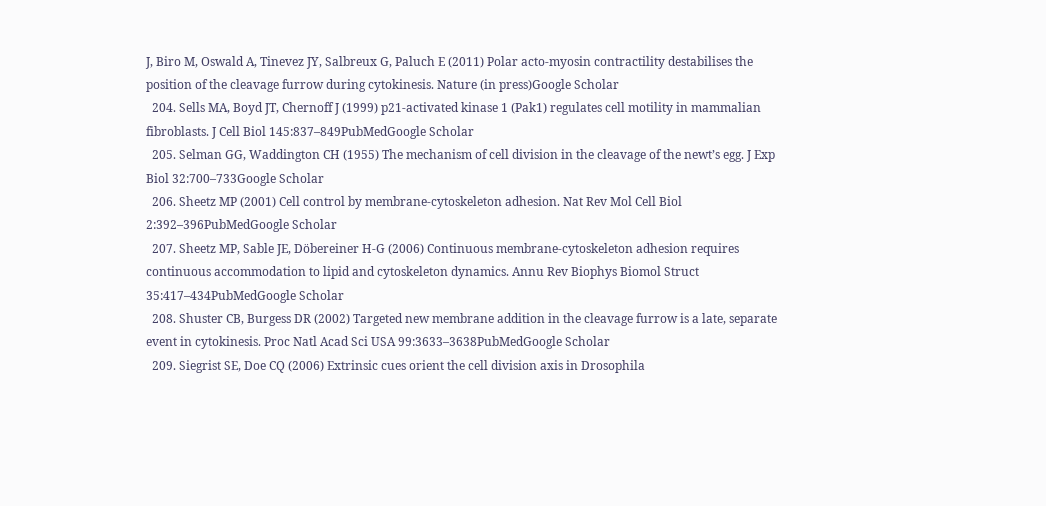J, Biro M, Oswald A, Tinevez JY, Salbreux G, Paluch E (2011) Polar acto-myosin contractility destabilises the position of the cleavage furrow during cytokinesis. Nature (in press)Google Scholar
  204. Sells MA, Boyd JT, Chernoff J (1999) p21-activated kinase 1 (Pak1) regulates cell motility in mammalian fibroblasts. J Cell Biol 145:837–849PubMedGoogle Scholar
  205. Selman GG, Waddington CH (1955) The mechanism of cell division in the cleavage of the newt’s egg. J Exp Biol 32:700–733Google Scholar
  206. Sheetz MP (2001) Cell control by membrane-cytoskeleton adhesion. Nat Rev Mol Cell Biol 2:392–396PubMedGoogle Scholar
  207. Sheetz MP, Sable JE, Döbereiner H-G (2006) Continuous membrane-cytoskeleton adhesion requires continuous accommodation to lipid and cytoskeleton dynamics. Annu Rev Biophys Biomol Struct 35:417–434PubMedGoogle Scholar
  208. Shuster CB, Burgess DR (2002) Targeted new membrane addition in the cleavage furrow is a late, separate event in cytokinesis. Proc Natl Acad Sci USA 99:3633–3638PubMedGoogle Scholar
  209. Siegrist SE, Doe CQ (2006) Extrinsic cues orient the cell division axis in Drosophila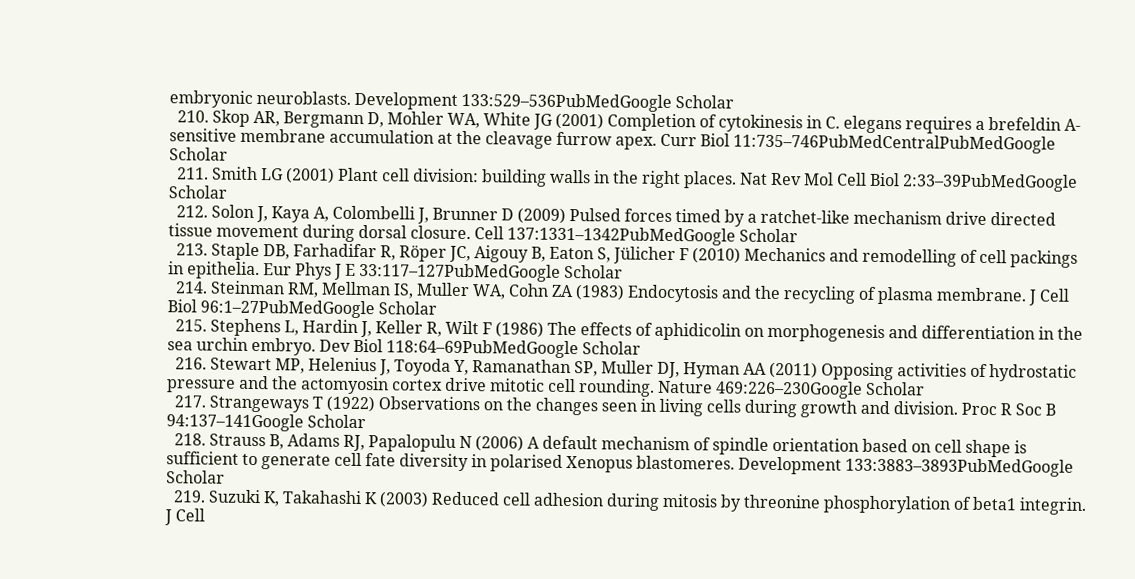embryonic neuroblasts. Development 133:529–536PubMedGoogle Scholar
  210. Skop AR, Bergmann D, Mohler WA, White JG (2001) Completion of cytokinesis in C. elegans requires a brefeldin A-sensitive membrane accumulation at the cleavage furrow apex. Curr Biol 11:735–746PubMedCentralPubMedGoogle Scholar
  211. Smith LG (2001) Plant cell division: building walls in the right places. Nat Rev Mol Cell Biol 2:33–39PubMedGoogle Scholar
  212. Solon J, Kaya A, Colombelli J, Brunner D (2009) Pulsed forces timed by a ratchet-like mechanism drive directed tissue movement during dorsal closure. Cell 137:1331–1342PubMedGoogle Scholar
  213. Staple DB, Farhadifar R, Röper JC, Aigouy B, Eaton S, Jülicher F (2010) Mechanics and remodelling of cell packings in epithelia. Eur Phys J E 33:117–127PubMedGoogle Scholar
  214. Steinman RM, Mellman IS, Muller WA, Cohn ZA (1983) Endocytosis and the recycling of plasma membrane. J Cell Biol 96:1–27PubMedGoogle Scholar
  215. Stephens L, Hardin J, Keller R, Wilt F (1986) The effects of aphidicolin on morphogenesis and differentiation in the sea urchin embryo. Dev Biol 118:64–69PubMedGoogle Scholar
  216. Stewart MP, Helenius J, Toyoda Y, Ramanathan SP, Muller DJ, Hyman AA (2011) Opposing activities of hydrostatic pressure and the actomyosin cortex drive mitotic cell rounding. Nature 469:226–230Google Scholar
  217. Strangeways T (1922) Observations on the changes seen in living cells during growth and division. Proc R Soc B 94:137–141Google Scholar
  218. Strauss B, Adams RJ, Papalopulu N (2006) A default mechanism of spindle orientation based on cell shape is sufficient to generate cell fate diversity in polarised Xenopus blastomeres. Development 133:3883–3893PubMedGoogle Scholar
  219. Suzuki K, Takahashi K (2003) Reduced cell adhesion during mitosis by threonine phosphorylation of beta1 integrin. J Cell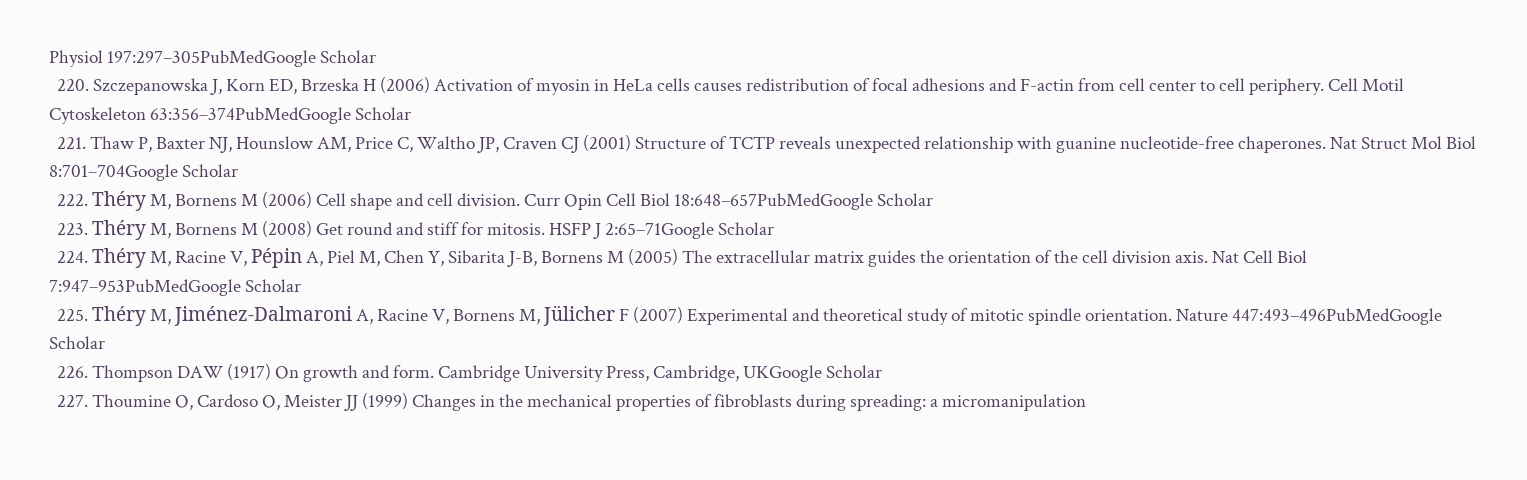Physiol 197:297–305PubMedGoogle Scholar
  220. Szczepanowska J, Korn ED, Brzeska H (2006) Activation of myosin in HeLa cells causes redistribution of focal adhesions and F-actin from cell center to cell periphery. Cell Motil Cytoskeleton 63:356–374PubMedGoogle Scholar
  221. Thaw P, Baxter NJ, Hounslow AM, Price C, Waltho JP, Craven CJ (2001) Structure of TCTP reveals unexpected relationship with guanine nucleotide-free chaperones. Nat Struct Mol Biol 8:701–704Google Scholar
  222. Théry M, Bornens M (2006) Cell shape and cell division. Curr Opin Cell Biol 18:648–657PubMedGoogle Scholar
  223. Théry M, Bornens M (2008) Get round and stiff for mitosis. HSFP J 2:65–71Google Scholar
  224. Théry M, Racine V, Pépin A, Piel M, Chen Y, Sibarita J-B, Bornens M (2005) The extracellular matrix guides the orientation of the cell division axis. Nat Cell Biol 7:947–953PubMedGoogle Scholar
  225. Théry M, Jiménez-Dalmaroni A, Racine V, Bornens M, Jülicher F (2007) Experimental and theoretical study of mitotic spindle orientation. Nature 447:493–496PubMedGoogle Scholar
  226. Thompson DAW (1917) On growth and form. Cambridge University Press, Cambridge, UKGoogle Scholar
  227. Thoumine O, Cardoso O, Meister JJ (1999) Changes in the mechanical properties of fibroblasts during spreading: a micromanipulation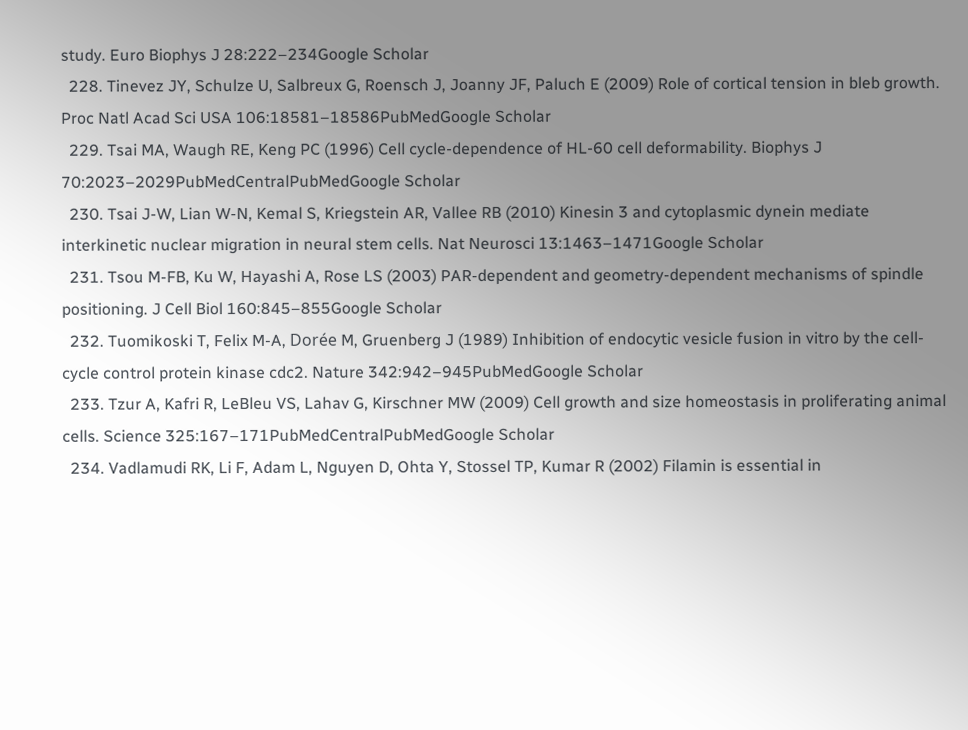study. Euro Biophys J 28:222–234Google Scholar
  228. Tinevez JY, Schulze U, Salbreux G, Roensch J, Joanny JF, Paluch E (2009) Role of cortical tension in bleb growth. Proc Natl Acad Sci USA 106:18581–18586PubMedGoogle Scholar
  229. Tsai MA, Waugh RE, Keng PC (1996) Cell cycle-dependence of HL-60 cell deformability. Biophys J 70:2023–2029PubMedCentralPubMedGoogle Scholar
  230. Tsai J-W, Lian W-N, Kemal S, Kriegstein AR, Vallee RB (2010) Kinesin 3 and cytoplasmic dynein mediate interkinetic nuclear migration in neural stem cells. Nat Neurosci 13:1463–1471Google Scholar
  231. Tsou M-FB, Ku W, Hayashi A, Rose LS (2003) PAR-dependent and geometry-dependent mechanisms of spindle positioning. J Cell Biol 160:845–855Google Scholar
  232. Tuomikoski T, Felix M-A, Dorée M, Gruenberg J (1989) Inhibition of endocytic vesicle fusion in vitro by the cell-cycle control protein kinase cdc2. Nature 342:942–945PubMedGoogle Scholar
  233. Tzur A, Kafri R, LeBleu VS, Lahav G, Kirschner MW (2009) Cell growth and size homeostasis in proliferating animal cells. Science 325:167–171PubMedCentralPubMedGoogle Scholar
  234. Vadlamudi RK, Li F, Adam L, Nguyen D, Ohta Y, Stossel TP, Kumar R (2002) Filamin is essential in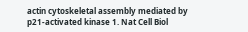actin cytoskeletal assembly mediated by p21-activated kinase 1. Nat Cell Biol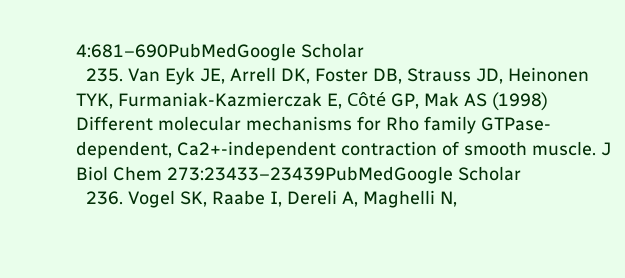4:681–690PubMedGoogle Scholar
  235. Van Eyk JE, Arrell DK, Foster DB, Strauss JD, Heinonen TYK, Furmaniak-Kazmierczak E, Côté GP, Mak AS (1998) Different molecular mechanisms for Rho family GTPase-dependent, Ca2+-independent contraction of smooth muscle. J Biol Chem 273:23433–23439PubMedGoogle Scholar
  236. Vogel SK, Raabe I, Dereli A, Maghelli N,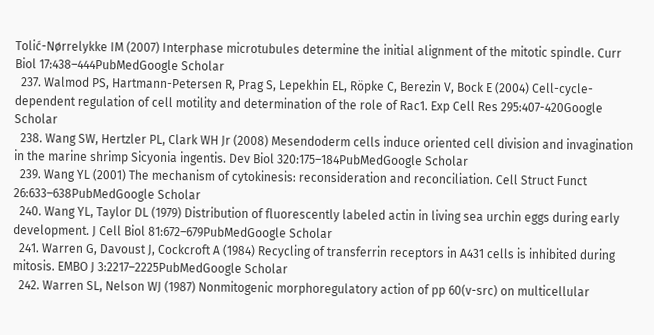Tolić-Nørrelykke IM (2007) Interphase microtubules determine the initial alignment of the mitotic spindle. Curr Biol 17:438–444PubMedGoogle Scholar
  237. Walmod PS, Hartmann-Petersen R, Prag S, Lepekhin EL, Röpke C, Berezin V, Bock E (2004) Cell-cycle-dependent regulation of cell motility and determination of the role of Rac1. Exp Cell Res 295:407-420Google Scholar
  238. Wang SW, Hertzler PL, Clark WH Jr (2008) Mesendoderm cells induce oriented cell division and invagination in the marine shrimp Sicyonia ingentis. Dev Biol 320:175–184PubMedGoogle Scholar
  239. Wang YL (2001) The mechanism of cytokinesis: reconsideration and reconciliation. Cell Struct Funct 26:633–638PubMedGoogle Scholar
  240. Wang YL, Taylor DL (1979) Distribution of fluorescently labeled actin in living sea urchin eggs during early development. J Cell Biol 81:672–679PubMedGoogle Scholar
  241. Warren G, Davoust J, Cockcroft A (1984) Recycling of transferrin receptors in A431 cells is inhibited during mitosis. EMBO J 3:2217–2225PubMedGoogle Scholar
  242. Warren SL, Nelson WJ (1987) Nonmitogenic morphoregulatory action of pp 60(v-src) on multicellular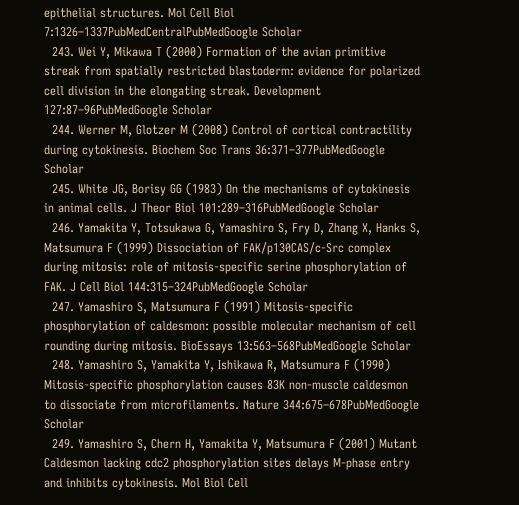epithelial structures. Mol Cell Biol 7:1326–1337PubMedCentralPubMedGoogle Scholar
  243. Wei Y, Mikawa T (2000) Formation of the avian primitive streak from spatially restricted blastoderm: evidence for polarized cell division in the elongating streak. Development 127:87–96PubMedGoogle Scholar
  244. Werner M, Glotzer M (2008) Control of cortical contractility during cytokinesis. Biochem Soc Trans 36:371–377PubMedGoogle Scholar
  245. White JG, Borisy GG (1983) On the mechanisms of cytokinesis in animal cells. J Theor Biol 101:289–316PubMedGoogle Scholar
  246. Yamakita Y, Totsukawa G, Yamashiro S, Fry D, Zhang X, Hanks S, Matsumura F (1999) Dissociation of FAK/p130CAS/c-Src complex during mitosis: role of mitosis-specific serine phosphorylation of FAK. J Cell Biol 144:315–324PubMedGoogle Scholar
  247. Yamashiro S, Matsumura F (1991) Mitosis-specific phosphorylation of caldesmon: possible molecular mechanism of cell rounding during mitosis. BioEssays 13:563–568PubMedGoogle Scholar
  248. Yamashiro S, Yamakita Y, Ishikawa R, Matsumura F (1990) Mitosis-specific phosphorylation causes 83K non-muscle caldesmon to dissociate from microfilaments. Nature 344:675–678PubMedGoogle Scholar
  249. Yamashiro S, Chern H, Yamakita Y, Matsumura F (2001) Mutant Caldesmon lacking cdc2 phosphorylation sites delays M-phase entry and inhibits cytokinesis. Mol Biol Cell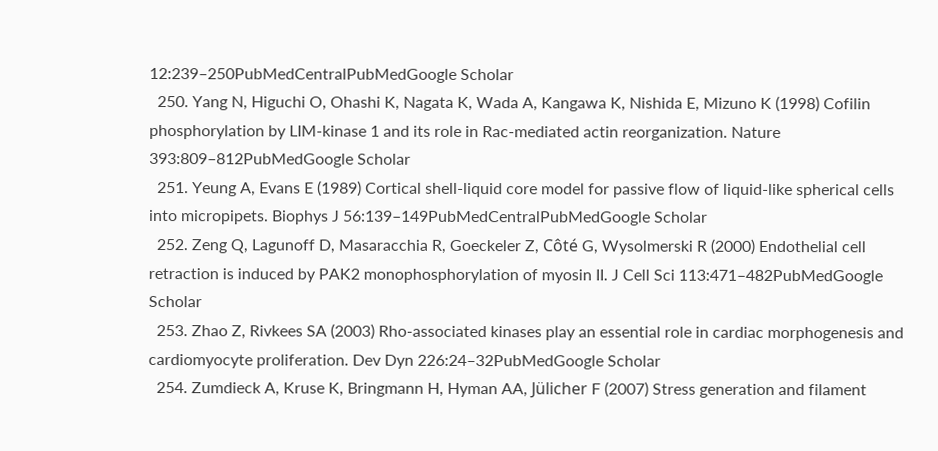12:239–250PubMedCentralPubMedGoogle Scholar
  250. Yang N, Higuchi O, Ohashi K, Nagata K, Wada A, Kangawa K, Nishida E, Mizuno K (1998) Cofilin phosphorylation by LIM-kinase 1 and its role in Rac-mediated actin reorganization. Nature 393:809–812PubMedGoogle Scholar
  251. Yeung A, Evans E (1989) Cortical shell-liquid core model for passive flow of liquid-like spherical cells into micropipets. Biophys J 56:139–149PubMedCentralPubMedGoogle Scholar
  252. Zeng Q, Lagunoff D, Masaracchia R, Goeckeler Z, Côté G, Wysolmerski R (2000) Endothelial cell retraction is induced by PAK2 monophosphorylation of myosin II. J Cell Sci 113:471–482PubMedGoogle Scholar
  253. Zhao Z, Rivkees SA (2003) Rho-associated kinases play an essential role in cardiac morphogenesis and cardiomyocyte proliferation. Dev Dyn 226:24–32PubMedGoogle Scholar
  254. Zumdieck A, Kruse K, Bringmann H, Hyman AA, Jülicher F (2007) Stress generation and filament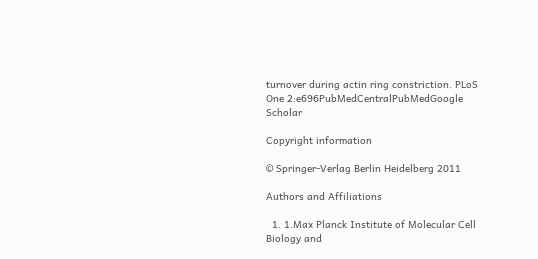turnover during actin ring constriction. PLoS One 2:e696PubMedCentralPubMedGoogle Scholar

Copyright information

© Springer-Verlag Berlin Heidelberg 2011

Authors and Affiliations

  1. 1.Max Planck Institute of Molecular Cell Biology and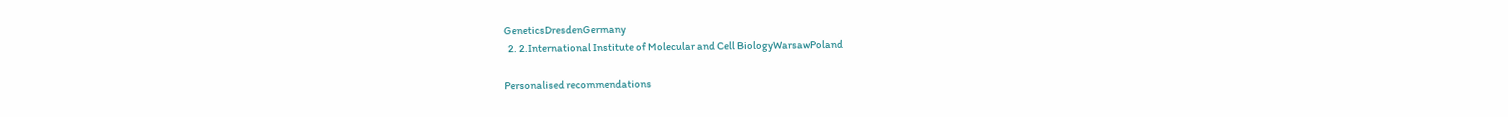GeneticsDresdenGermany
  2. 2.International Institute of Molecular and Cell BiologyWarsawPoland

Personalised recommendations